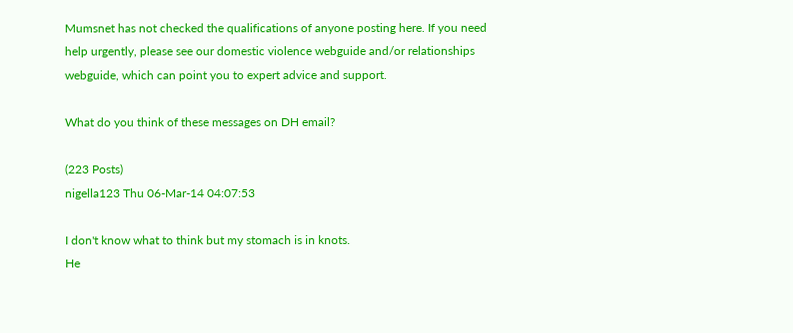Mumsnet has not checked the qualifications of anyone posting here. If you need help urgently, please see our domestic violence webguide and/or relationships webguide, which can point you to expert advice and support.

What do you think of these messages on DH email?

(223 Posts)
nigella123 Thu 06-Mar-14 04:07:53

I don't know what to think but my stomach is in knots.
He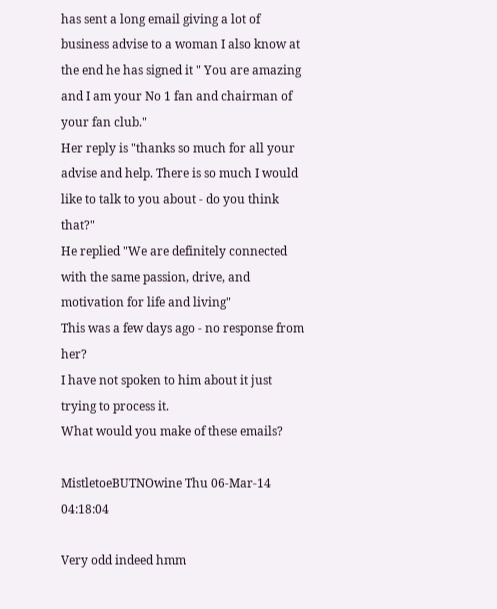has sent a long email giving a lot of business advise to a woman I also know at the end he has signed it " You are amazing and I am your No 1 fan and chairman of your fan club."
Her reply is "thanks so much for all your advise and help. There is so much I would like to talk to you about - do you think that?"
He replied "We are definitely connected with the same passion, drive, and motivation for life and living"
This was a few days ago - no response from her?
I have not spoken to him about it just trying to process it.
What would you make of these emails?

MistletoeBUTNOwine Thu 06-Mar-14 04:18:04

Very odd indeed hmm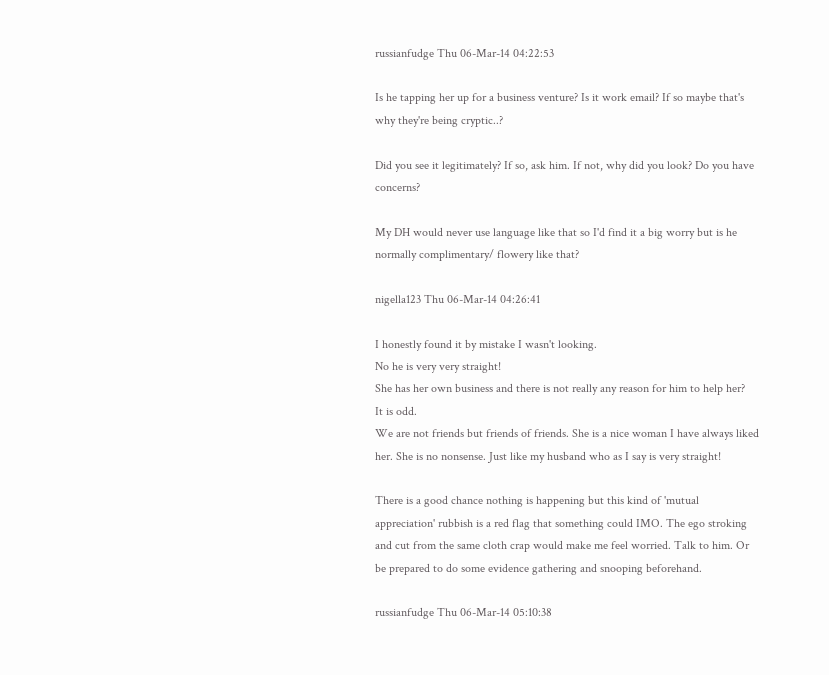russianfudge Thu 06-Mar-14 04:22:53

Is he tapping her up for a business venture? Is it work email? If so maybe that's why they're being cryptic..?

Did you see it legitimately? If so, ask him. If not, why did you look? Do you have concerns?

My DH would never use language like that so I'd find it a big worry but is he normally complimentary/ flowery like that?

nigella123 Thu 06-Mar-14 04:26:41

I honestly found it by mistake I wasn't looking.
No he is very very straight!
She has her own business and there is not really any reason for him to help her?
It is odd.
We are not friends but friends of friends. She is a nice woman I have always liked her. She is no nonsense. Just like my husband who as I say is very straight!

There is a good chance nothing is happening but this kind of 'mutual appreciation' rubbish is a red flag that something could IMO. The ego stroking and cut from the same cloth crap would make me feel worried. Talk to him. Or be prepared to do some evidence gathering and snooping beforehand.

russianfudge Thu 06-Mar-14 05:10:38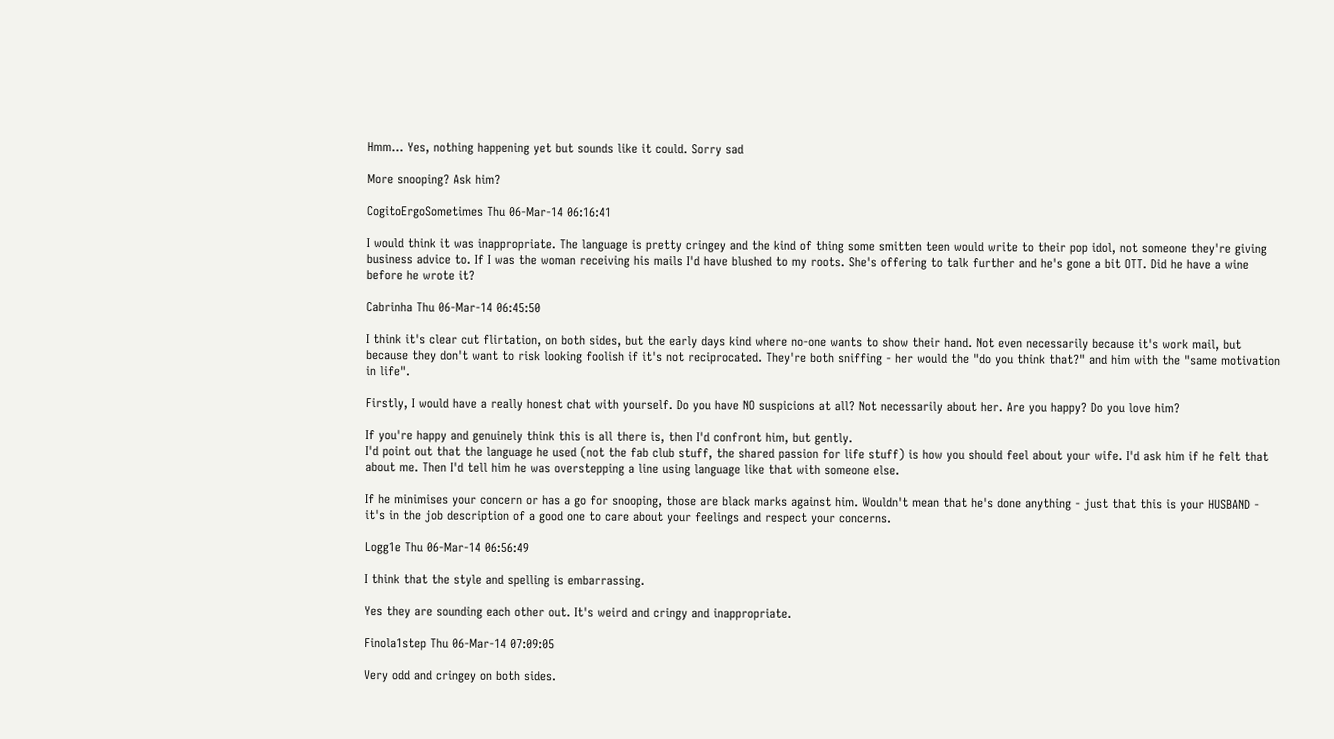Hmm... Yes, nothing happening yet but sounds like it could. Sorry sad

More snooping? Ask him?

CogitoErgoSometimes Thu 06-Mar-14 06:16:41

I would think it was inappropriate. The language is pretty cringey and the kind of thing some smitten teen would write to their pop idol, not someone they're giving business advice to. If I was the woman receiving his mails I'd have blushed to my roots. She's offering to talk further and he's gone a bit OTT. Did he have a wine before he wrote it?

Cabrinha Thu 06-Mar-14 06:45:50

I think it's clear cut flirtation, on both sides, but the early days kind where no-one wants to show their hand. Not even necessarily because it's work mail, but because they don't want to risk looking foolish if it's not reciprocated. They're both sniffing - her would the "do you think that?" and him with the "same motivation in life".

Firstly, I would have a really honest chat with yourself. Do you have NO suspicions at all? Not necessarily about her. Are you happy? Do you love him?

If you're happy and genuinely think this is all there is, then I'd confront him, but gently.
I'd point out that the language he used (not the fab club stuff, the shared passion for life stuff) is how you should feel about your wife. I'd ask him if he felt that about me. Then I'd tell him he was overstepping a line using language like that with someone else.

If he minimises your concern or has a go for snooping, those are black marks against him. Wouldn't mean that he's done anything - just that this is your HUSBAND - it's in the job description of a good one to care about your feelings and respect your concerns.

Logg1e Thu 06-Mar-14 06:56:49

I think that the style and spelling is embarrassing.

Yes they are sounding each other out. It's weird and cringy and inappropriate.

Finola1step Thu 06-Mar-14 07:09:05

Very odd and cringey on both sides.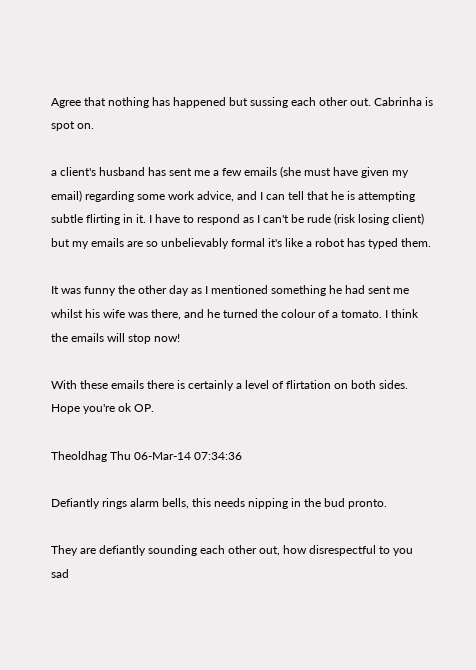Agree that nothing has happened but sussing each other out. Cabrinha is spot on.

a client's husband has sent me a few emails (she must have given my email) regarding some work advice, and I can tell that he is attempting subtle flirting in it. I have to respond as I can't be rude (risk losing client) but my emails are so unbelievably formal it's like a robot has typed them.

It was funny the other day as I mentioned something he had sent me whilst his wife was there, and he turned the colour of a tomato. I think the emails will stop now!

With these emails there is certainly a level of flirtation on both sides. Hope you're ok OP.

Theoldhag Thu 06-Mar-14 07:34:36

Defiantly rings alarm bells, this needs nipping in the bud pronto.

They are defiantly sounding each other out, how disrespectful to you sad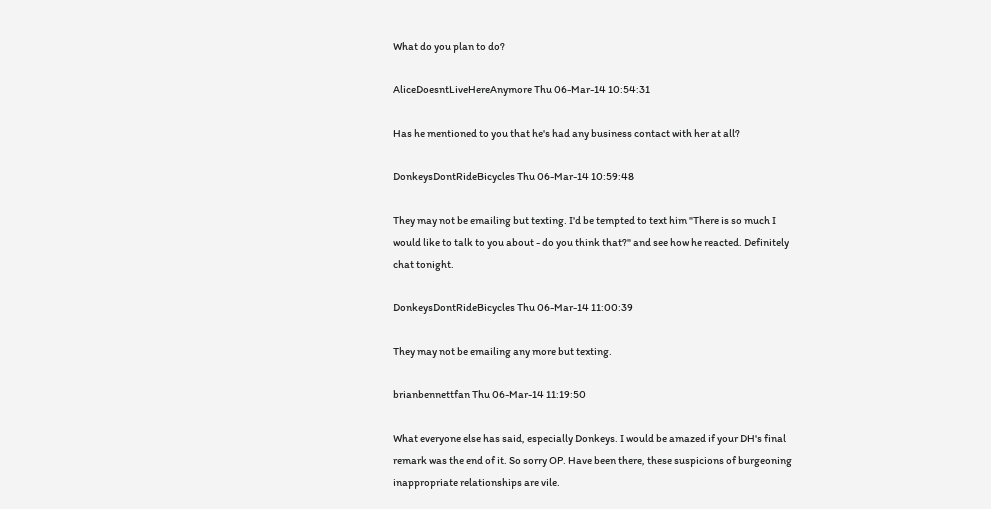What do you plan to do?

AliceDoesntLiveHereAnymore Thu 06-Mar-14 10:54:31

Has he mentioned to you that he's had any business contact with her at all?

DonkeysDontRideBicycles Thu 06-Mar-14 10:59:48

They may not be emailing but texting. I'd be tempted to text him "There is so much I would like to talk to you about - do you think that?" and see how he reacted. Definitely chat tonight.

DonkeysDontRideBicycles Thu 06-Mar-14 11:00:39

They may not be emailing any more but texting.

brianbennettfan Thu 06-Mar-14 11:19:50

What everyone else has said, especially Donkeys. I would be amazed if your DH's final remark was the end of it. So sorry OP. Have been there, these suspicions of burgeoning inappropriate relationships are vile.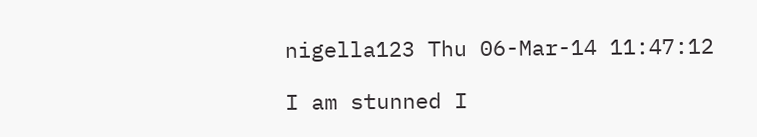nigella123 Thu 06-Mar-14 11:47:12

I am stunned I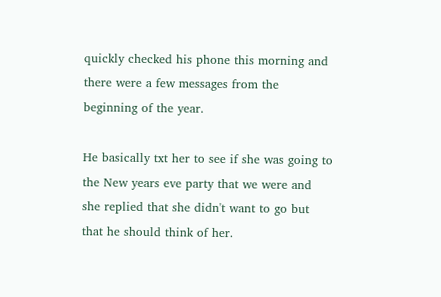quickly checked his phone this morning and there were a few messages from the beginning of the year.

He basically txt her to see if she was going to the New years eve party that we were and she replied that she didn't want to go but that he should think of her.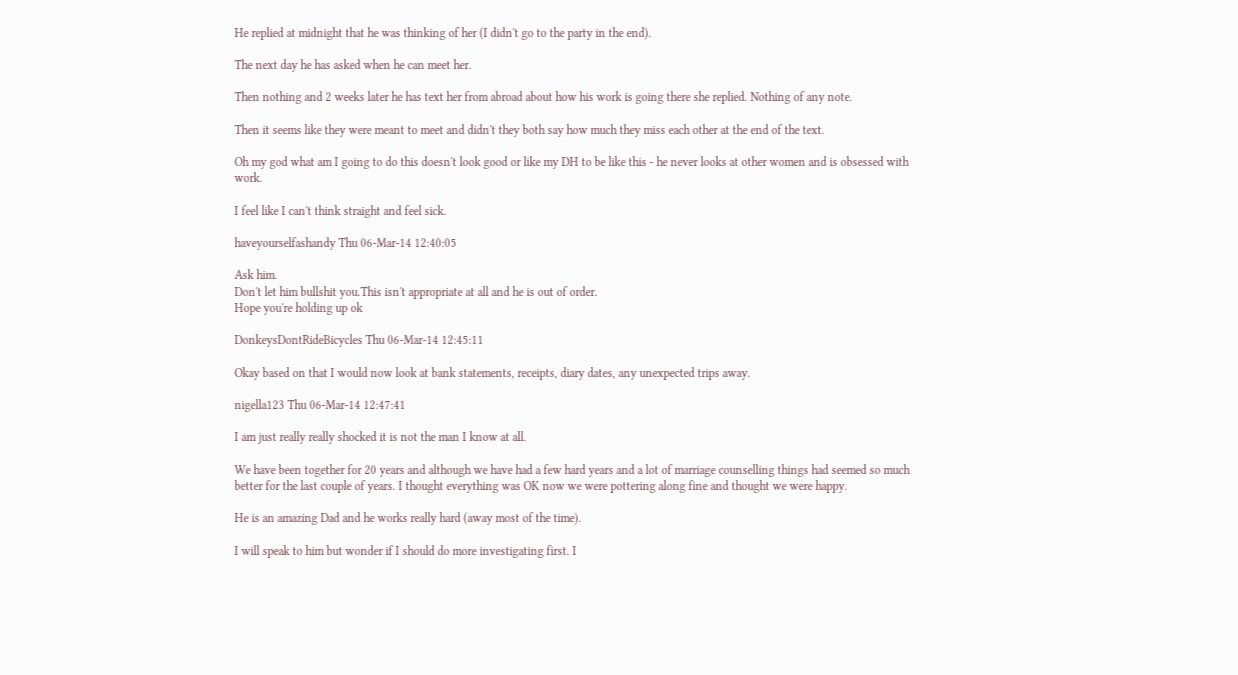He replied at midnight that he was thinking of her (I didn't go to the party in the end).

The next day he has asked when he can meet her.

Then nothing and 2 weeks later he has text her from abroad about how his work is going there she replied. Nothing of any note.

Then it seems like they were meant to meet and didn't they both say how much they miss each other at the end of the text.

Oh my god what am I going to do this doesn't look good or like my DH to be like this - he never looks at other women and is obsessed with work.

I feel like I can't think straight and feel sick.

haveyourselfashandy Thu 06-Mar-14 12:40:05

Ask him.
Don't let him bullshit you.This isn't appropriate at all and he is out of order.
Hope you're holding up ok

DonkeysDontRideBicycles Thu 06-Mar-14 12:45:11

Okay based on that I would now look at bank statements, receipts, diary dates, any unexpected trips away.

nigella123 Thu 06-Mar-14 12:47:41

I am just really really shocked it is not the man I know at all.

We have been together for 20 years and although we have had a few hard years and a lot of marriage counselling things had seemed so much better for the last couple of years. I thought everything was OK now we were pottering along fine and thought we were happy.

He is an amazing Dad and he works really hard (away most of the time).

I will speak to him but wonder if I should do more investigating first. I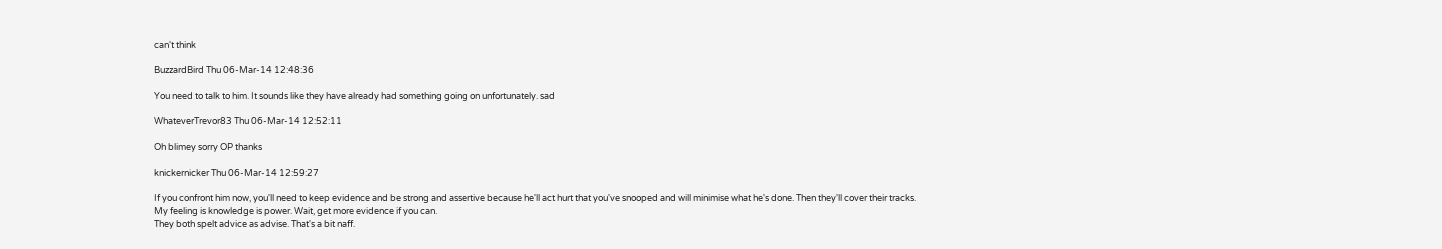can't think

BuzzardBird Thu 06-Mar-14 12:48:36

You need to talk to him. It sounds like they have already had something going on unfortunately. sad

WhateverTrevor83 Thu 06-Mar-14 12:52:11

Oh blimey sorry OP thanks

knickernicker Thu 06-Mar-14 12:59:27

If you confront him now, you'll need to keep evidence and be strong and assertive because he'll act hurt that you've snooped and will minimise what he's done. Then they'll cover their tracks.
My feeling is knowledge is power. Wait, get more evidence if you can.
They both spelt advice as advise. That's a bit naff.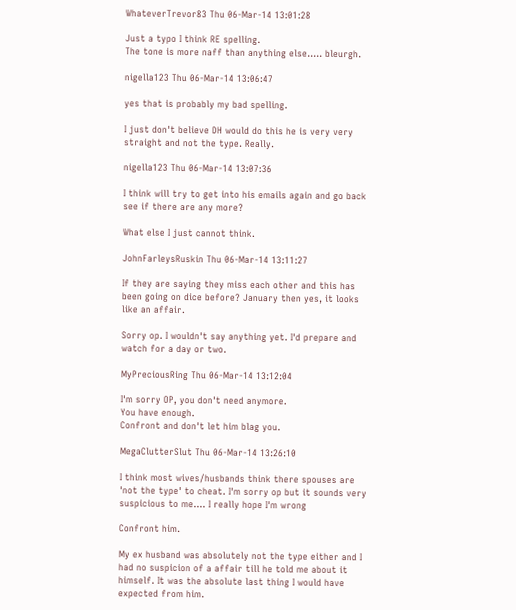WhateverTrevor83 Thu 06-Mar-14 13:01:28

Just a typo I think RE spelling.
The tone is more naff than anything else..... bleurgh.

nigella123 Thu 06-Mar-14 13:06:47

yes that is probably my bad spelling.

I just don't believe DH would do this he is very very straight and not the type. Really.

nigella123 Thu 06-Mar-14 13:07:36

I think will try to get into his emails again and go back see if there are any more?

What else I just cannot think.

JohnFarleysRuskin Thu 06-Mar-14 13:11:27

If they are saying they miss each other and this has been going on dice before? January then yes, it looks like an affair.

Sorry op. I wouldn't say anything yet. I'd prepare and watch for a day or two.

MyPreciousRing Thu 06-Mar-14 13:12:04

I'm sorry OP, you don't need anymore.
You have enough.
Confront and don't let him blag you.

MegaClutterSlut Thu 06-Mar-14 13:26:10

I think most wives/husbands think there spouses are 'not the type' to cheat. I'm sorry op but it sounds very suspicious to me.... I really hope I'm wrong

Confront him.

My ex husband was absolutely not the type either and I had no suspicion of a affair till he told me about it himself. It was the absolute last thing I would have expected from him.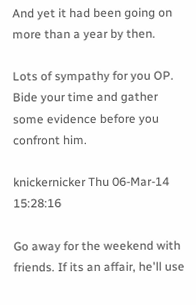And yet it had been going on more than a year by then.

Lots of sympathy for you OP. Bide your time and gather some evidence before you confront him.

knickernicker Thu 06-Mar-14 15:28:16

Go away for the weekend with friends. If its an affair, he'll use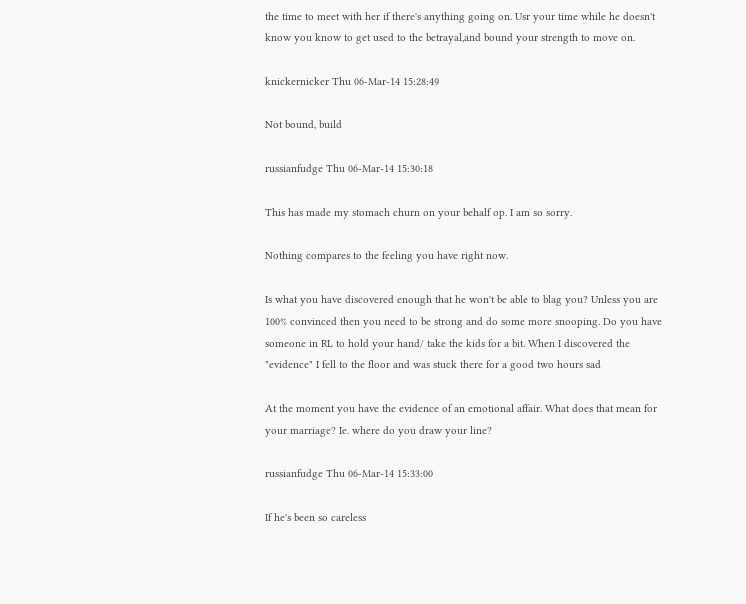the time to meet with her if there's anything going on. Usr your time while he doesn't know you know to get used to the betrayal,and bound your strength to move on.

knickernicker Thu 06-Mar-14 15:28:49

Not bound, build

russianfudge Thu 06-Mar-14 15:30:18

This has made my stomach churn on your behalf op. I am so sorry.

Nothing compares to the feeling you have right now.

Is what you have discovered enough that he won't be able to blag you? Unless you are 100% convinced then you need to be strong and do some more snooping. Do you have someone in RL to hold your hand/ take the kids for a bit. When I discovered the "evidence" I fell to the floor and was stuck there for a good two hours sad

At the moment you have the evidence of an emotional affair. What does that mean for your marriage? Ie. where do you draw your line?

russianfudge Thu 06-Mar-14 15:33:00

If he's been so careless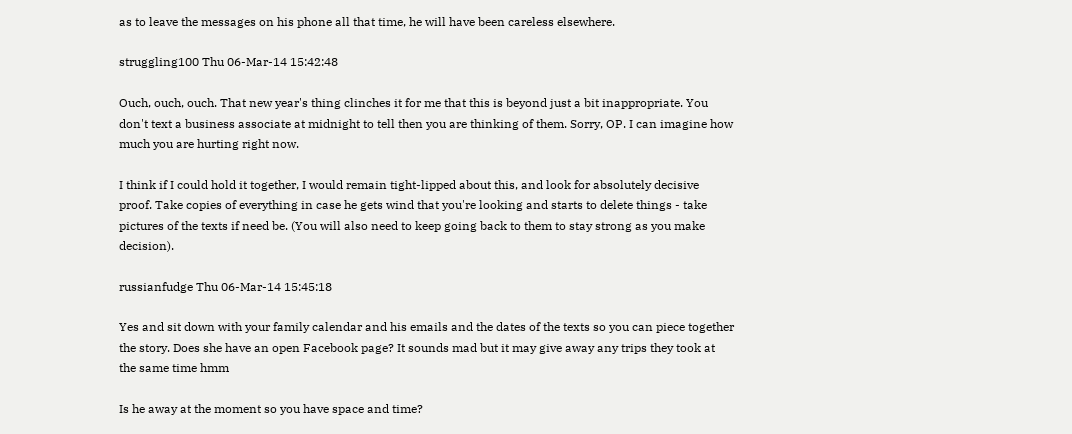as to leave the messages on his phone all that time, he will have been careless elsewhere.

struggling100 Thu 06-Mar-14 15:42:48

Ouch, ouch, ouch. That new year's thing clinches it for me that this is beyond just a bit inappropriate. You don't text a business associate at midnight to tell then you are thinking of them. Sorry, OP. I can imagine how much you are hurting right now.

I think if I could hold it together, I would remain tight-lipped about this, and look for absolutely decisive proof. Take copies of everything in case he gets wind that you're looking and starts to delete things - take pictures of the texts if need be. (You will also need to keep going back to them to stay strong as you make decision).

russianfudge Thu 06-Mar-14 15:45:18

Yes and sit down with your family calendar and his emails and the dates of the texts so you can piece together the story. Does she have an open Facebook page? It sounds mad but it may give away any trips they took at the same time hmm

Is he away at the moment so you have space and time?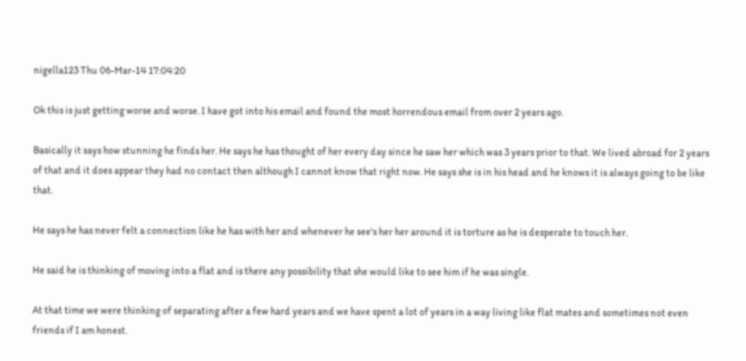nigella123 Thu 06-Mar-14 17:04:20

Ok this is just getting worse and worse. I have got into his email and found the most horrendous email from over 2 years ago.

Basically it says how stunning he finds her. He says he has thought of her every day since he saw her which was 3 years prior to that. We lived abroad for 2 years of that and it does appear they had no contact then although I cannot know that right now. He says she is in his head and he knows it is always going to be like that.

He says he has never felt a connection like he has with her and whenever he see's her her around it is torture as he is desperate to touch her.

He said he is thinking of moving into a flat and is there any possibility that she would like to see him if he was single.

At that time we were thinking of separating after a few hard years and we have spent a lot of years in a way living like flat mates and sometimes not even friends if I am honest.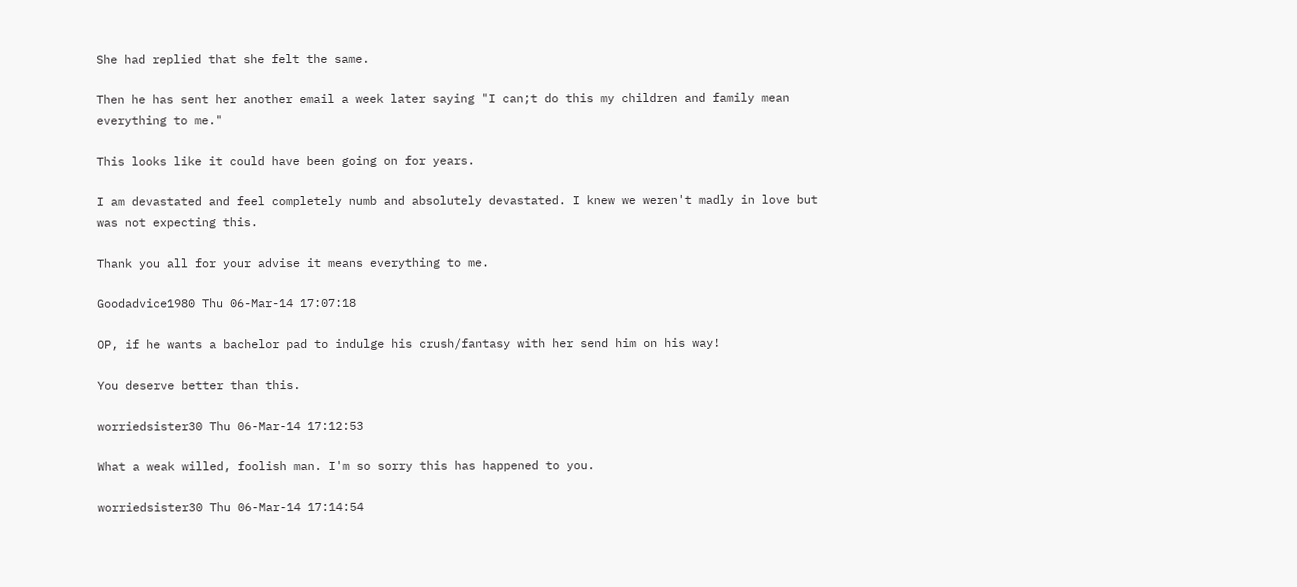She had replied that she felt the same.

Then he has sent her another email a week later saying "I can;t do this my children and family mean everything to me."

This looks like it could have been going on for years.

I am devastated and feel completely numb and absolutely devastated. I knew we weren't madly in love but was not expecting this.

Thank you all for your advise it means everything to me.

Goodadvice1980 Thu 06-Mar-14 17:07:18

OP, if he wants a bachelor pad to indulge his crush/fantasy with her send him on his way!

You deserve better than this.

worriedsister30 Thu 06-Mar-14 17:12:53

What a weak willed, foolish man. I'm so sorry this has happened to you.

worriedsister30 Thu 06-Mar-14 17:14:54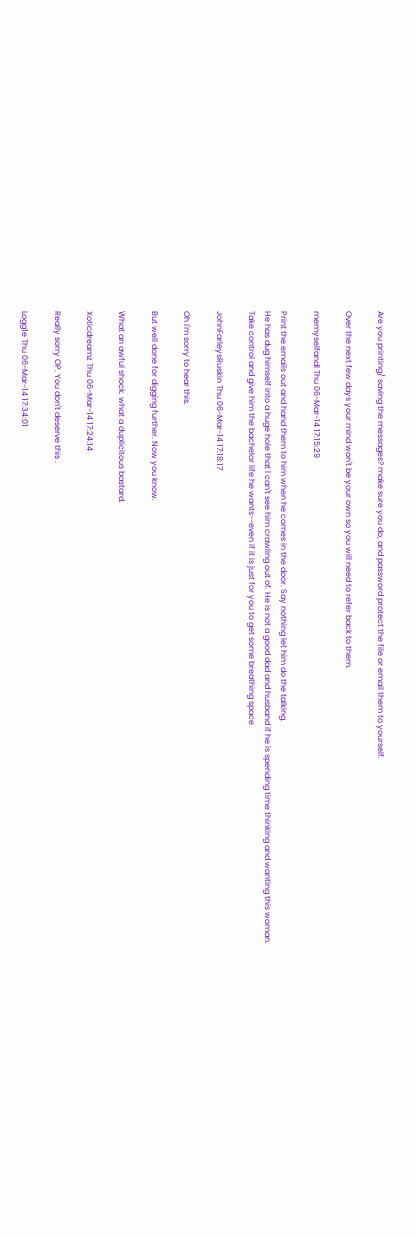Are you printing/ saving the messages? make sure you do, and password protect the file or email them to yourself.

Over the next few days your mind won't be your own so you will need to refer back to them.

memyselfandl Thu 06-Mar-14 17:15:29

Print the emails out and hand them to him when he comes in the door. Say nothing let him do the talking.
He has dug himself into a huge hole that l can't see him crawling out of. He is not a good dad and husband if he is spending time thinking and wanting this woman.
Take control and give him the bachelor life he wants--even if it is just for you to get some breathing space

JohnFarleysRuskin Thu 06-Mar-14 17:18:17

Oh I'm sorry to hear this.

But well done for digging further. Now you know.

What an awful shock. what a duplicitous bastard.

Xoticdreamz Thu 06-Mar-14 17:24:14

Really sorry OP. You don't deserve this .

Logg1e Thu 06-Mar-14 17:34:01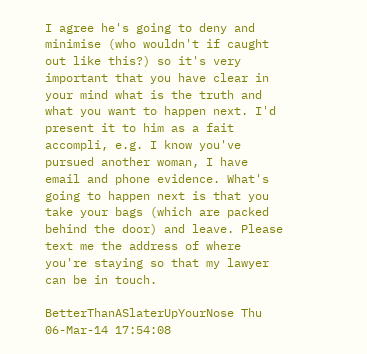I agree he's going to deny and minimise (who wouldn't if caught out like this?) so it's very important that you have clear in your mind what is the truth and what you want to happen next. I'd present it to him as a fait accompli, e.g. I know you've pursued another woman, I have email and phone evidence. What's going to happen next is that you take your bags (which are packed behind the door) and leave. Please text me the address of where you're staying so that my lawyer can be in touch.

BetterThanASlaterUpYourNose Thu 06-Mar-14 17:54:08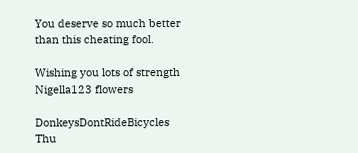You deserve so much better than this cheating fool.

Wishing you lots of strength Nigella123 flowers

DonkeysDontRideBicycles Thu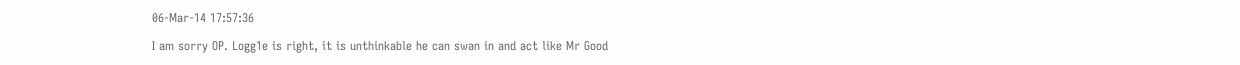06-Mar-14 17:57:36

I am sorry OP. Logg1e is right, it is unthinkable he can swan in and act like Mr Good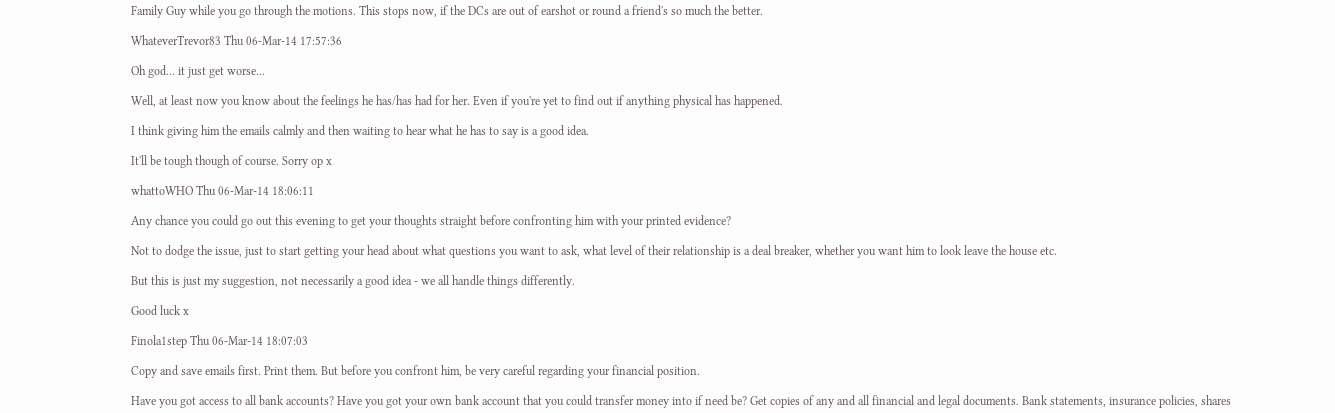Family Guy while you go through the motions. This stops now, if the DCs are out of earshot or round a friend's so much the better.

WhateverTrevor83 Thu 06-Mar-14 17:57:36

Oh god... it just get worse...

Well, at least now you know about the feelings he has/has had for her. Even if you're yet to find out if anything physical has happened.

I think giving him the emails calmly and then waiting to hear what he has to say is a good idea.

It'll be tough though of course. Sorry op x

whattoWHO Thu 06-Mar-14 18:06:11

Any chance you could go out this evening to get your thoughts straight before confronting him with your printed evidence?

Not to dodge the issue, just to start getting your head about what questions you want to ask, what level of their relationship is a deal breaker, whether you want him to look leave the house etc.

But this is just my suggestion, not necessarily a good idea - we all handle things differently.

Good luck x

Finola1step Thu 06-Mar-14 18:07:03

Copy and save emails first. Print them. But before you confront him, be very careful regarding your financial position.

Have you got access to all bank accounts? Have you got your own bank account that you could transfer money into if need be? Get copies of any and all financial and legal documents. Bank statements, insurance policies, shares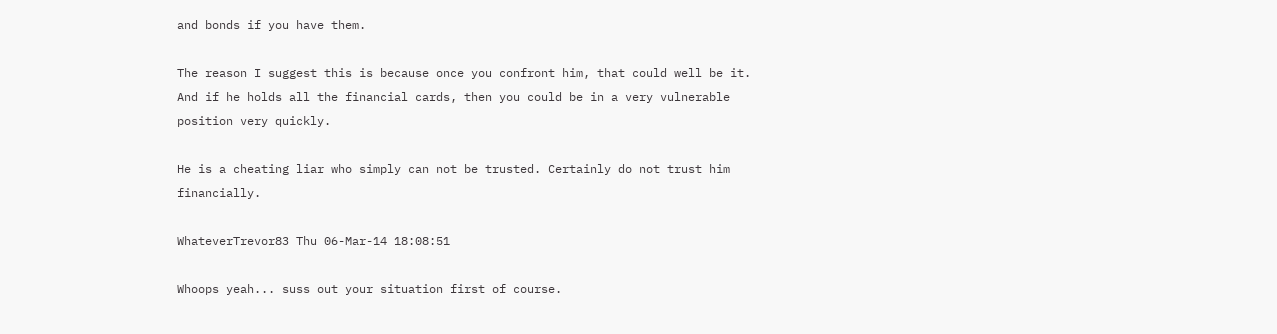and bonds if you have them.

The reason I suggest this is because once you confront him, that could well be it. And if he holds all the financial cards, then you could be in a very vulnerable position very quickly.

He is a cheating liar who simply can not be trusted. Certainly do not trust him financially.

WhateverTrevor83 Thu 06-Mar-14 18:08:51

Whoops yeah... suss out your situation first of course.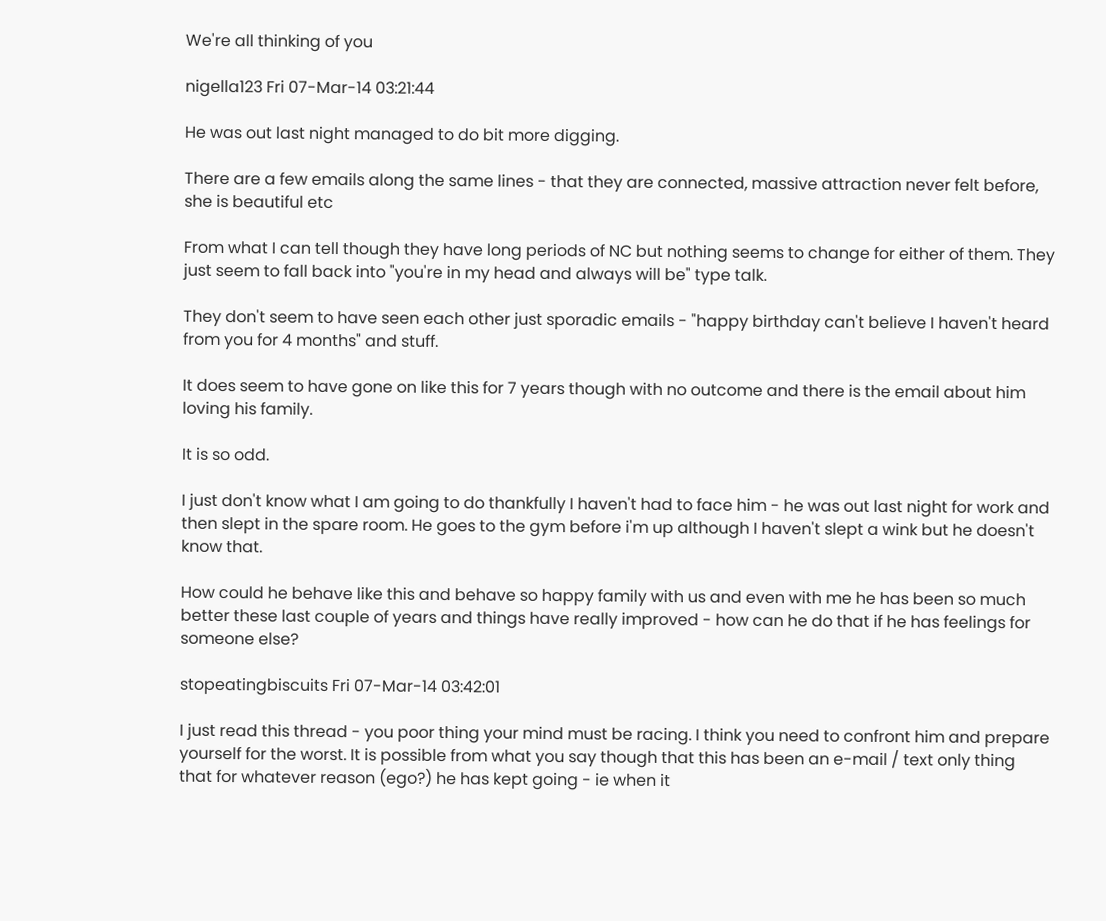We're all thinking of you

nigella123 Fri 07-Mar-14 03:21:44

He was out last night managed to do bit more digging.

There are a few emails along the same lines - that they are connected, massive attraction never felt before, she is beautiful etc

From what I can tell though they have long periods of NC but nothing seems to change for either of them. They just seem to fall back into "you're in my head and always will be" type talk.

They don't seem to have seen each other just sporadic emails - "happy birthday can't believe I haven't heard from you for 4 months" and stuff.

It does seem to have gone on like this for 7 years though with no outcome and there is the email about him loving his family.

It is so odd.

I just don't know what I am going to do thankfully I haven't had to face him - he was out last night for work and then slept in the spare room. He goes to the gym before i'm up although I haven't slept a wink but he doesn't know that.

How could he behave like this and behave so happy family with us and even with me he has been so much better these last couple of years and things have really improved - how can he do that if he has feelings for someone else?

stopeatingbiscuits Fri 07-Mar-14 03:42:01

I just read this thread - you poor thing your mind must be racing. I think you need to confront him and prepare yourself for the worst. It is possible from what you say though that this has been an e-mail / text only thing that for whatever reason (ego?) he has kept going - ie when it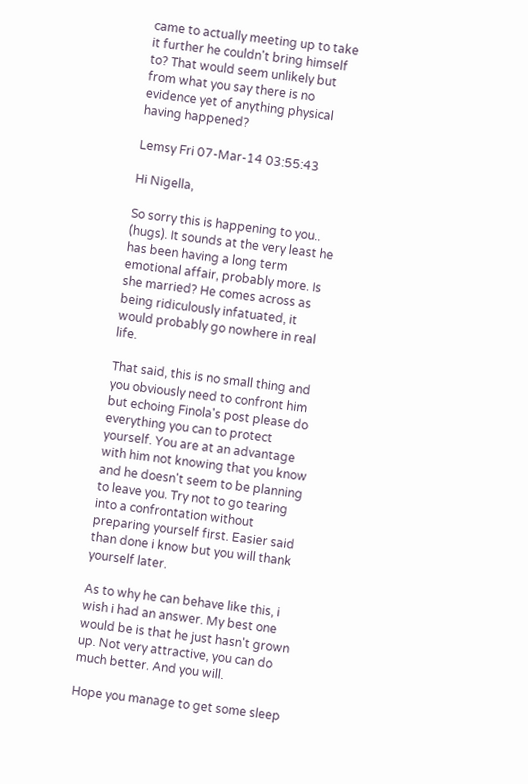came to actually meeting up to take it further he couldn't bring himself to? That would seem unlikely but from what you say there is no evidence yet of anything physical having happened?

Lemsy Fri 07-Mar-14 03:55:43

Hi Nigella,

So sorry this is happening to you.. (hugs). It sounds at the very least he has been having a long term emotional affair, probably more. Is she married? He comes across as being ridiculously infatuated, it would probably go nowhere in real life.

That said, this is no small thing and you obviously need to confront him but echoing Finola's post please do everything you can to protect yourself. You are at an advantage with him not knowing that you know and he doesn't seem to be planning to leave you. Try not to go tearing into a confrontation without preparing yourself first. Easier said than done i know but you will thank yourself later.

As to why he can behave like this, i wish i had an answer. My best one would be is that he just hasn't grown up. Not very attractive, you can do much better. And you will.

Hope you manage to get some sleep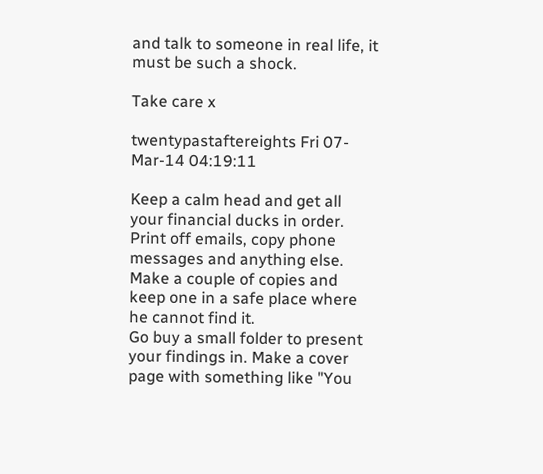and talk to someone in real life, it must be such a shock.

Take care x

twentypastaftereights Fri 07-Mar-14 04:19:11

Keep a calm head and get all your financial ducks in order.
Print off emails, copy phone messages and anything else. Make a couple of copies and keep one in a safe place where he cannot find it.
Go buy a small folder to present your findings in. Make a cover page with something like "You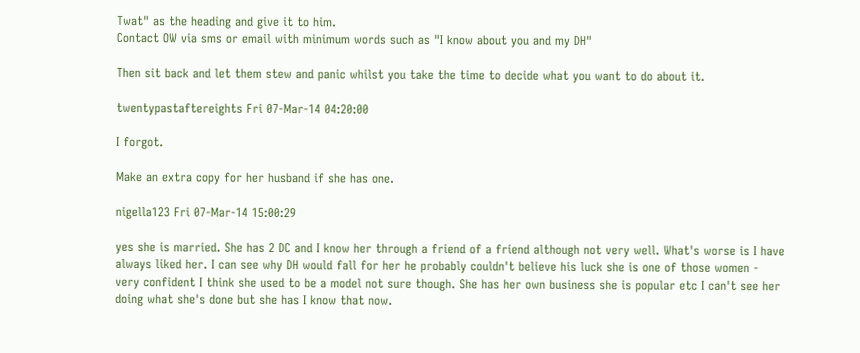Twat" as the heading and give it to him.
Contact OW via sms or email with minimum words such as "I know about you and my DH"

Then sit back and let them stew and panic whilst you take the time to decide what you want to do about it.

twentypastaftereights Fri 07-Mar-14 04:20:00

I forgot.

Make an extra copy for her husband if she has one.

nigella123 Fri 07-Mar-14 15:00:29

yes she is married. She has 2 DC and I know her through a friend of a friend although not very well. What's worse is I have always liked her. I can see why DH would fall for her he probably couldn't believe his luck she is one of those women - very confident I think she used to be a model not sure though. She has her own business she is popular etc I can't see her doing what she's done but she has I know that now.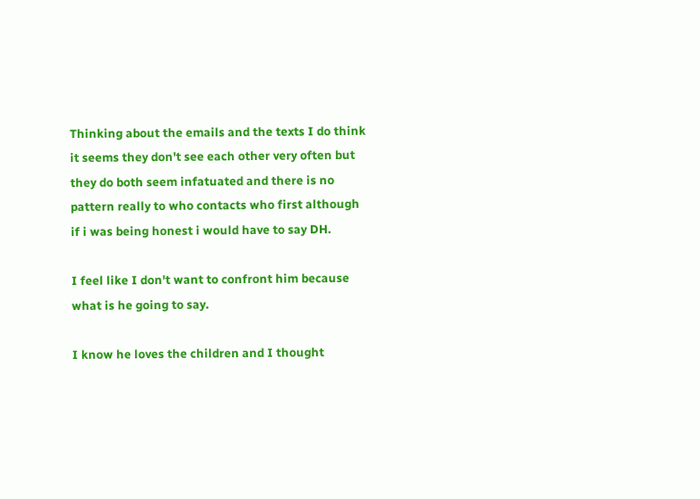Thinking about the emails and the texts I do think it seems they don't see each other very often but they do both seem infatuated and there is no pattern really to who contacts who first although if i was being honest i would have to say DH.

I feel like I don't want to confront him because what is he going to say.

I know he loves the children and I thought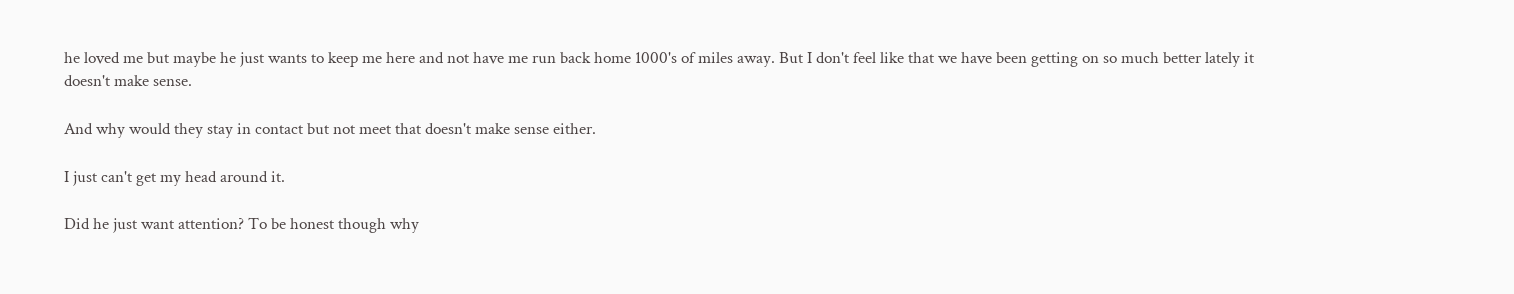he loved me but maybe he just wants to keep me here and not have me run back home 1000's of miles away. But I don't feel like that we have been getting on so much better lately it doesn't make sense.

And why would they stay in contact but not meet that doesn't make sense either.

I just can't get my head around it.

Did he just want attention? To be honest though why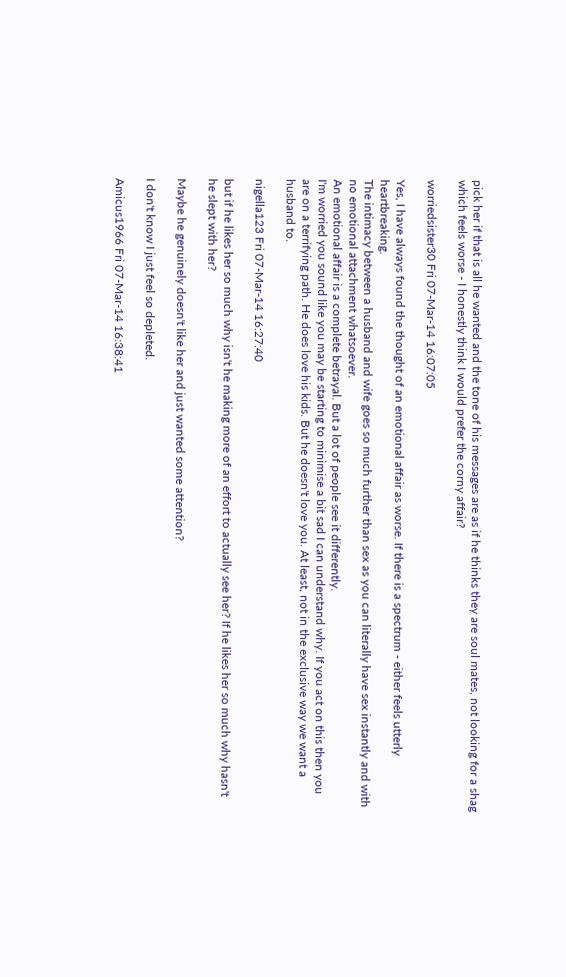pick her if that is all he wanted and the tone of his messages are as if he thinks they are soul mates, not looking for a shag which feels worse - I honestly think I would prefer the corny affair?

worriedsister30 Fri 07-Mar-14 16:07:05

Yes, I have always found the thought of an emotional affair as worse. If there is a spectrum - either feels utterly heartbreaking.
The intimacy between a husband and wife goes so much further than sex as you can literally have sex instantly and with no emotional attachment whatsoever.
An emotional affair is a complete betrayal. But a lot of people see it differently.
I'm worried you sound like you may be starting to minimise a bit sad I can understand why. If you act on this then you are on a terrifying path. He does love his kids. But he doesn't love you. At least, not in the exclusive way we want a husband to.

nigella123 Fri 07-Mar-14 16:27:40

but if he likes her so much why isn't he making more of an effort to actually see her? If he likes her so much why hasn't he slept with her?

Maybe he genuinely doesn't like her and just wanted some attention?

I don't know I just feel so depleted.

Amicus1966 Fri 07-Mar-14 16:38:41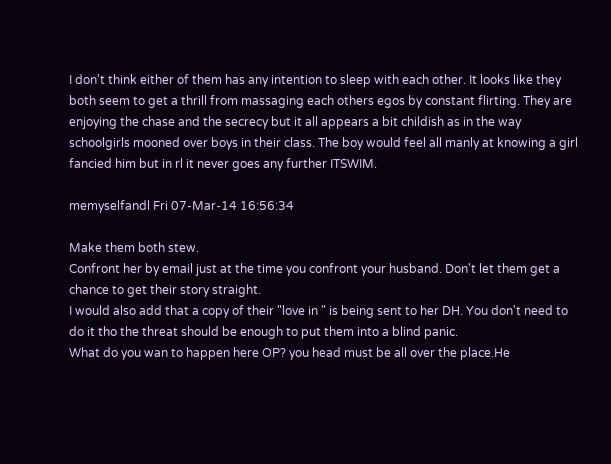I don't think either of them has any intention to sleep with each other. It looks like they both seem to get a thrill from massaging each others egos by constant flirting. They are enjoying the chase and the secrecy but it all appears a bit childish as in the way schoolgirls mooned over boys in their class. The boy would feel all manly at knowing a girl fancied him but in rl it never goes any further ITSWIM.

memyselfandl Fri 07-Mar-14 16:56:34

Make them both stew.
Confront her by email just at the time you confront your husband. Don't let them get a chance to get their story straight.
I would also add that a copy of their "love in " is being sent to her DH. You don't need to do it tho the threat should be enough to put them into a blind panic.
What do you wan to happen here OP? you head must be all over the place.He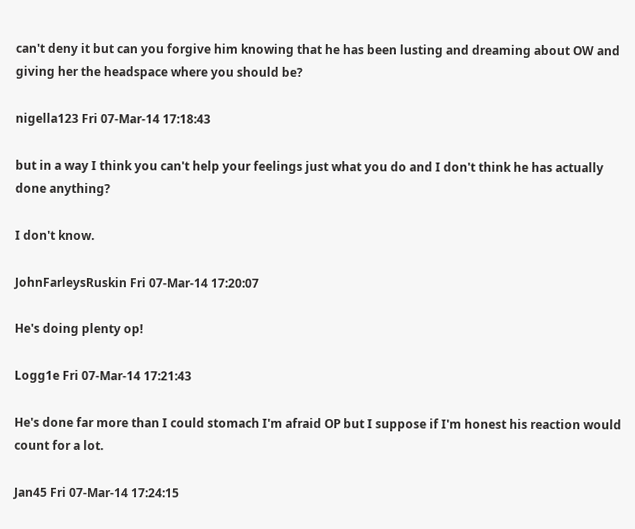can't deny it but can you forgive him knowing that he has been lusting and dreaming about OW and giving her the headspace where you should be?

nigella123 Fri 07-Mar-14 17:18:43

but in a way I think you can't help your feelings just what you do and I don't think he has actually done anything?

I don't know.

JohnFarleysRuskin Fri 07-Mar-14 17:20:07

He's doing plenty op!

Logg1e Fri 07-Mar-14 17:21:43

He's done far more than I could stomach I'm afraid OP but I suppose if I'm honest his reaction would count for a lot.

Jan45 Fri 07-Mar-14 17:24:15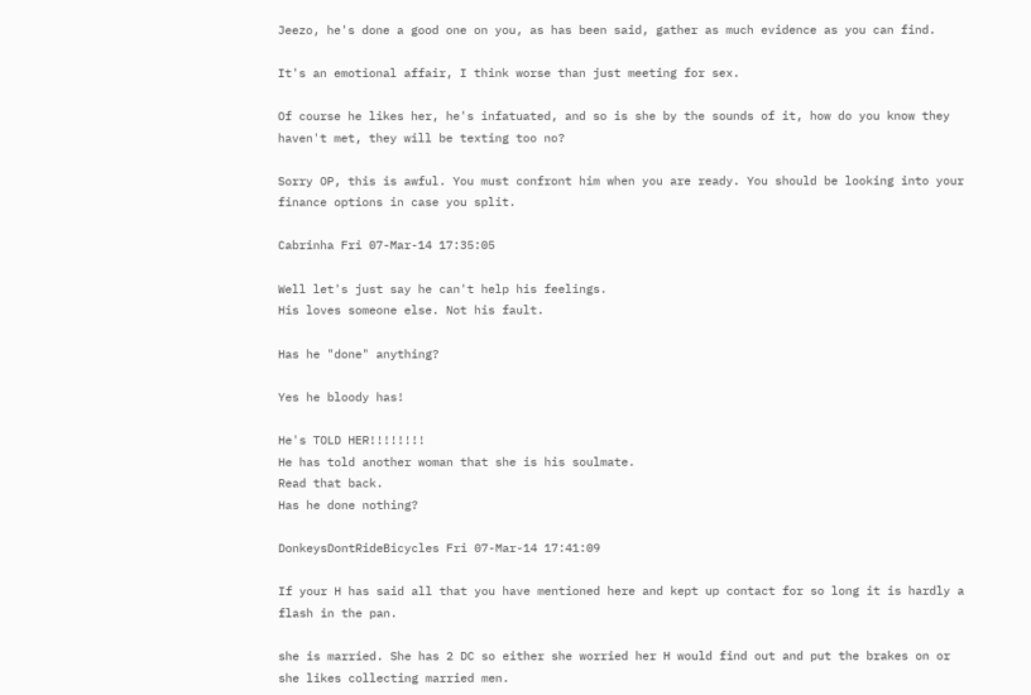Jeezo, he's done a good one on you, as has been said, gather as much evidence as you can find.

It's an emotional affair, I think worse than just meeting for sex.

Of course he likes her, he's infatuated, and so is she by the sounds of it, how do you know they haven't met, they will be texting too no?

Sorry OP, this is awful. You must confront him when you are ready. You should be looking into your finance options in case you split.

Cabrinha Fri 07-Mar-14 17:35:05

Well let's just say he can't help his feelings.
His loves someone else. Not his fault.

Has he "done" anything?

Yes he bloody has!

He's TOLD HER!!!!!!!!
He has told another woman that she is his soulmate.
Read that back.
Has he done nothing?

DonkeysDontRideBicycles Fri 07-Mar-14 17:41:09

If your H has said all that you have mentioned here and kept up contact for so long it is hardly a flash in the pan.

she is married. She has 2 DC so either she worried her H would find out and put the brakes on or she likes collecting married men.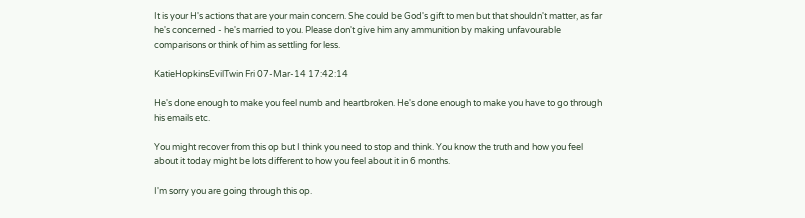It is your H's actions that are your main concern. She could be God's gift to men but that shouldn't matter, as far he's concerned - he's married to you. Please don't give him any ammunition by making unfavourable comparisons or think of him as settling for less.

KatieHopkinsEvilTwin Fri 07-Mar-14 17:42:14

He's done enough to make you feel numb and heartbroken. He's done enough to make you have to go through his emails etc.

You might recover from this op but I think you need to stop and think. You know the truth and how you feel about it today might be lots different to how you feel about it in 6 months.

I'm sorry you are going through this op.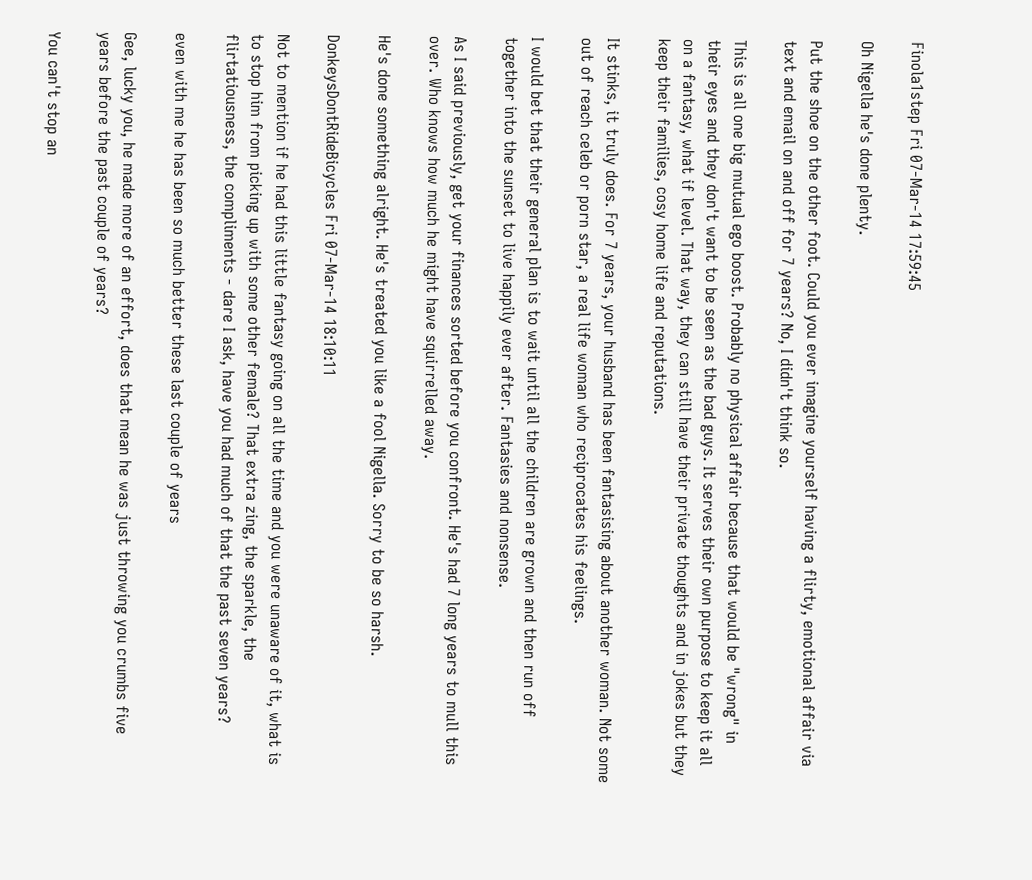Finola1step Fri 07-Mar-14 17:59:45

Oh Nigella he's done plenty.

Put the shoe on the other foot. Could you ever imagine yourself having a flirty, emotional affair via text and email on and off for 7 years? No, I didn't think so.

This is all one big mutual ego boost. Probably no physical affair because that would be "wrong" in their eyes and they don't want to be seen as the bad guys. It serves their own purpose to keep it all on a fantasy, what if level. That way, they can still have their private thoughts and in jokes but they keep their families, cosy home life and reputations.

It stinks, it truly does. For 7 years, your husband has been fantasising about another woman. Not some out of reach celeb or porn star, a real life woman who reciprocates his feelings.

I would bet that their general plan is to wait until all the children are grown and then run off together into the sunset to live happily ever after. Fantasies and nonsense.

As I said previously, get your finances sorted before you confront. He's had 7 long years to mull this over. Who knows how much he might have squirrelled away.

He's done something alright. He's treated you like a fool Nigella. Sorry to be so harsh.

DonkeysDontRideBicycles Fri 07-Mar-14 18:10:11

Not to mention if he had this little fantasy going on all the time and you were unaware of it, what is to stop him from picking up with some other female? That extra zing, the sparkle, the flirtatiousness, the compliments - dare I ask, have you had much of that the past seven years?

even with me he has been so much better these last couple of years

Gee, lucky you, he made more of an effort, does that mean he was just throwing you crumbs five years before the past couple of years?

You can't stop an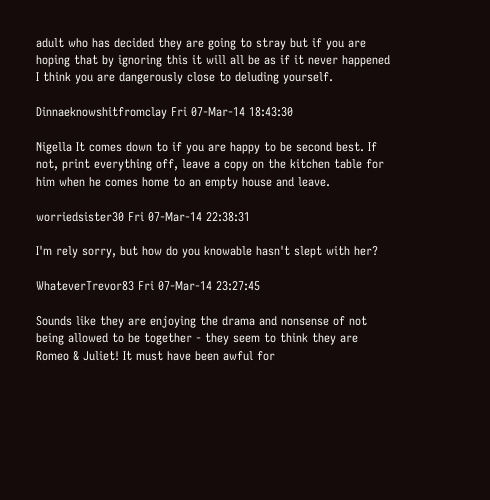adult who has decided they are going to stray but if you are hoping that by ignoring this it will all be as if it never happened I think you are dangerously close to deluding yourself.

Dinnaeknowshitfromclay Fri 07-Mar-14 18:43:30

Nigella It comes down to if you are happy to be second best. If not, print everything off, leave a copy on the kitchen table for him when he comes home to an empty house and leave.

worriedsister30 Fri 07-Mar-14 22:38:31

I'm rely sorry, but how do you knowable hasn't slept with her?

WhateverTrevor83 Fri 07-Mar-14 23:27:45

Sounds like they are enjoying the drama and nonsense of not being allowed to be together - they seem to think they are Romeo & Juliet! It must have been awful for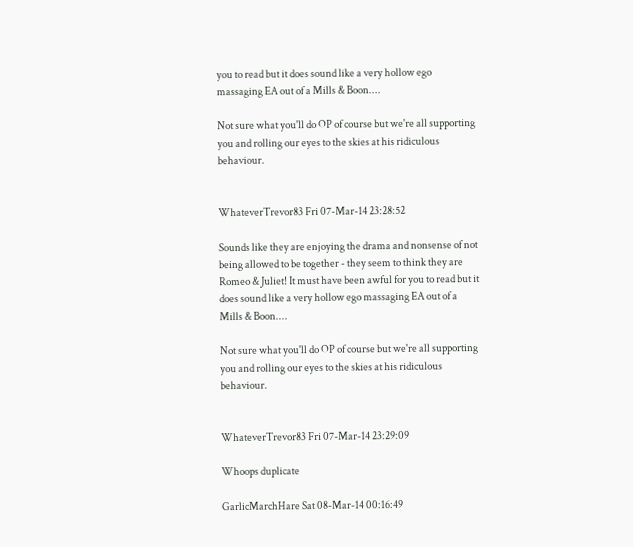you to read but it does sound like a very hollow ego massaging EA out of a Mills & Boon....

Not sure what you'll do OP of course but we're all supporting you and rolling our eyes to the skies at his ridiculous behaviour.


WhateverTrevor83 Fri 07-Mar-14 23:28:52

Sounds like they are enjoying the drama and nonsense of not being allowed to be together - they seem to think they are Romeo & Juliet! It must have been awful for you to read but it does sound like a very hollow ego massaging EA out of a Mills & Boon....

Not sure what you'll do OP of course but we're all supporting you and rolling our eyes to the skies at his ridiculous behaviour.


WhateverTrevor83 Fri 07-Mar-14 23:29:09

Whoops duplicate

GarlicMarchHare Sat 08-Mar-14 00:16:49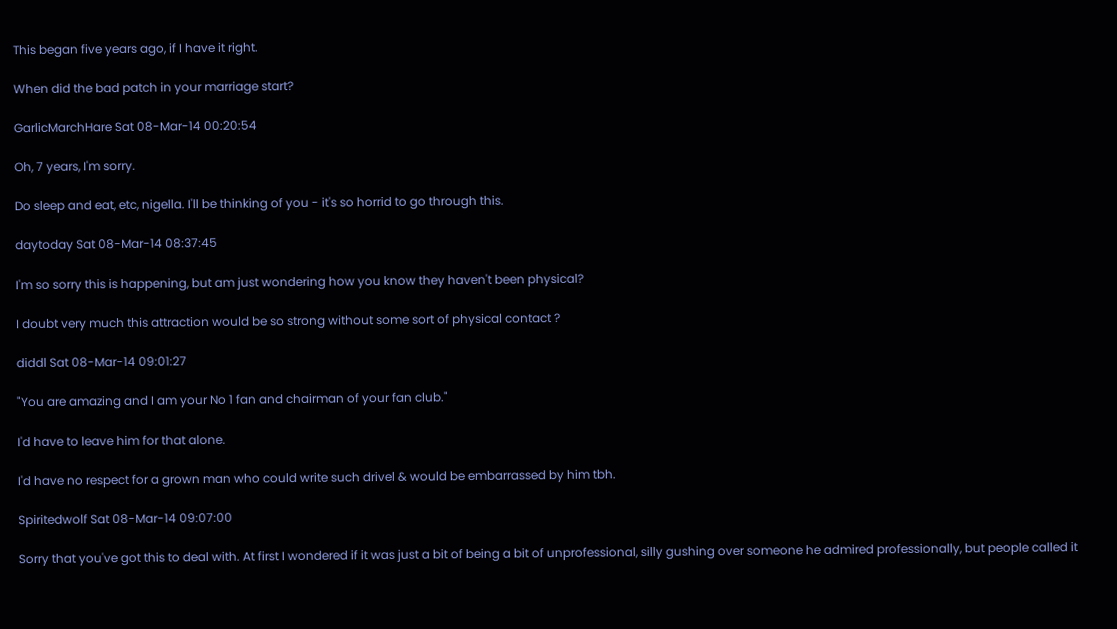This began five years ago, if I have it right.

When did the bad patch in your marriage start?

GarlicMarchHare Sat 08-Mar-14 00:20:54

Oh, 7 years, I'm sorry.

Do sleep and eat, etc, nigella. I'll be thinking of you - it's so horrid to go through this.

daytoday Sat 08-Mar-14 08:37:45

I'm so sorry this is happening, but am just wondering how you know they haven't been physical?

I doubt very much this attraction would be so strong without some sort of physical contact ?

diddl Sat 08-Mar-14 09:01:27

"You are amazing and I am your No 1 fan and chairman of your fan club."

I'd have to leave him for that alone.

I'd have no respect for a grown man who could write such drivel & would be embarrassed by him tbh.

Spiritedwolf Sat 08-Mar-14 09:07:00

Sorry that you've got this to deal with. At first I wondered if it was just a bit of being a bit of unprofessional, silly gushing over someone he admired professionally, but people called it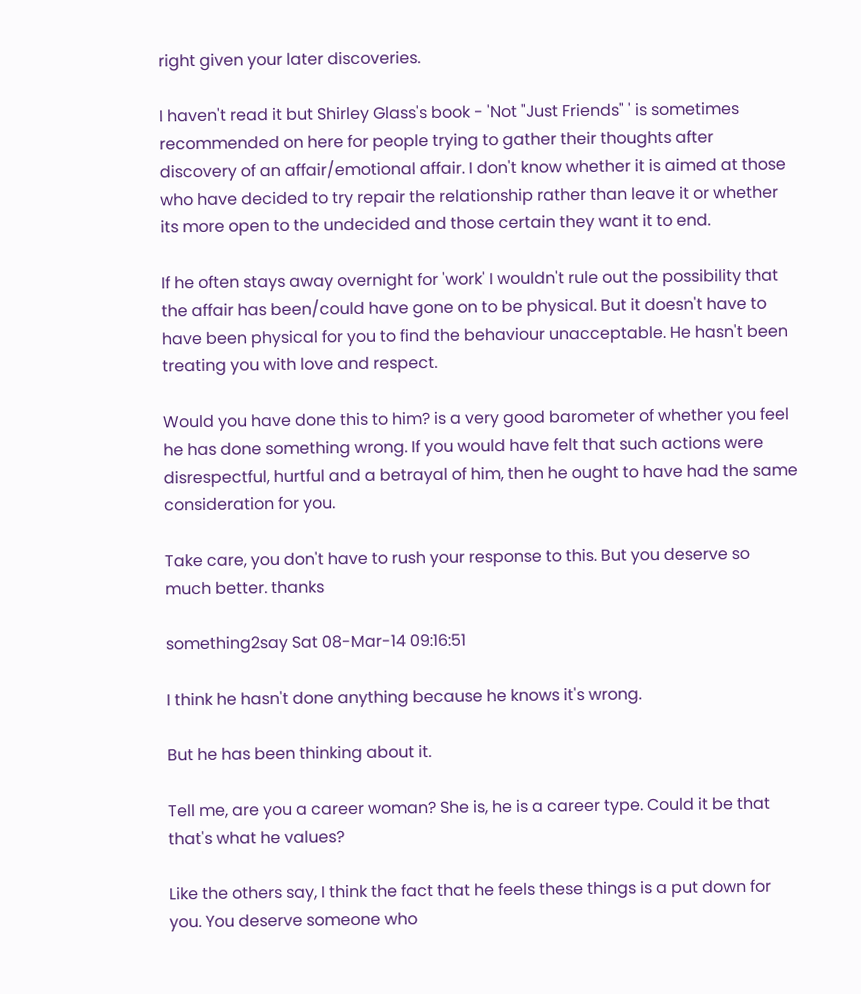right given your later discoveries.

I haven't read it but Shirley Glass's book - 'Not "Just Friends" ' is sometimes recommended on here for people trying to gather their thoughts after discovery of an affair/emotional affair. I don't know whether it is aimed at those who have decided to try repair the relationship rather than leave it or whether its more open to the undecided and those certain they want it to end.

If he often stays away overnight for 'work' I wouldn't rule out the possibility that the affair has been/could have gone on to be physical. But it doesn't have to have been physical for you to find the behaviour unacceptable. He hasn't been treating you with love and respect.

Would you have done this to him? is a very good barometer of whether you feel he has done something wrong. If you would have felt that such actions were disrespectful, hurtful and a betrayal of him, then he ought to have had the same consideration for you.

Take care, you don't have to rush your response to this. But you deserve so much better. thanks

something2say Sat 08-Mar-14 09:16:51

I think he hasn't done anything because he knows it's wrong.

But he has been thinking about it.

Tell me, are you a career woman? She is, he is a career type. Could it be that that's what he values?

Like the others say, I think the fact that he feels these things is a put down for you. You deserve someone who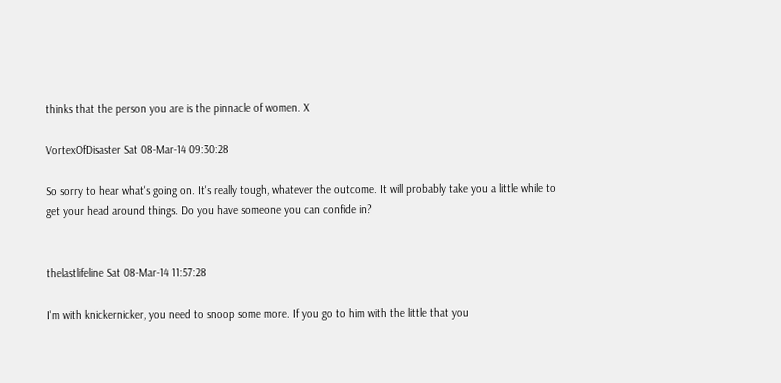thinks that the person you are is the pinnacle of women. X

VortexOfDisaster Sat 08-Mar-14 09:30:28

So sorry to hear what's going on. It's really tough, whatever the outcome. It will probably take you a little while to get your head around things. Do you have someone you can confide in?


thelastlifeline Sat 08-Mar-14 11:57:28

I'm with knickernicker, you need to snoop some more. If you go to him with the little that you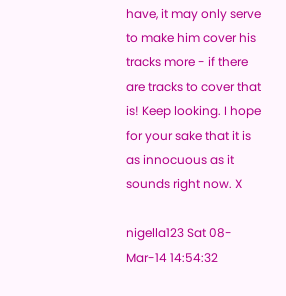have, it may only serve to make him cover his tracks more - if there are tracks to cover that is! Keep looking. I hope for your sake that it is as innocuous as it sounds right now. X

nigella123 Sat 08-Mar-14 14:54:32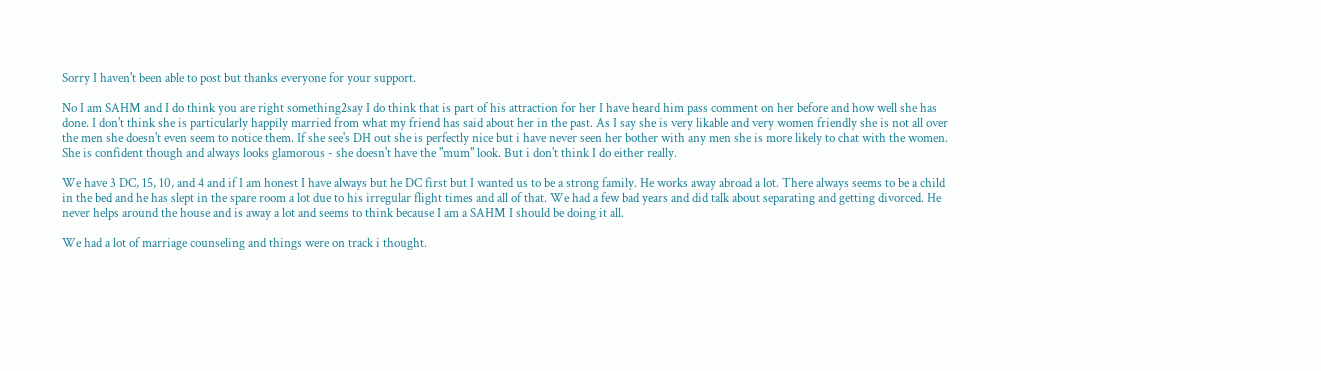Sorry I haven't been able to post but thanks everyone for your support.

No I am SAHM and I do think you are right something2say I do think that is part of his attraction for her I have heard him pass comment on her before and how well she has done. I don't think she is particularly happily married from what my friend has said about her in the past. As I say she is very likable and very women friendly she is not all over the men she doesn't even seem to notice them. If she see's DH out she is perfectly nice but i have never seen her bother with any men she is more likely to chat with the women. She is confident though and always looks glamorous - she doesn't have the "mum" look. But i don't think I do either really.

We have 3 DC, 15, 10, and 4 and if I am honest I have always but he DC first but I wanted us to be a strong family. He works away abroad a lot. There always seems to be a child in the bed and he has slept in the spare room a lot due to his irregular flight times and all of that. We had a few bad years and did talk about separating and getting divorced. He never helps around the house and is away a lot and seems to think because I am a SAHM I should be doing it all.

We had a lot of marriage counseling and things were on track i thought.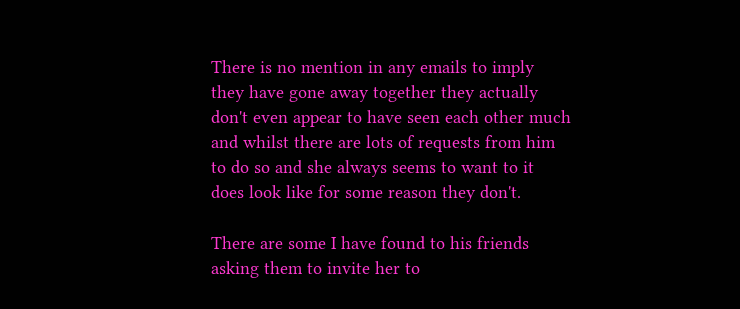There is no mention in any emails to imply they have gone away together they actually don't even appear to have seen each other much and whilst there are lots of requests from him to do so and she always seems to want to it does look like for some reason they don't.

There are some I have found to his friends asking them to invite her to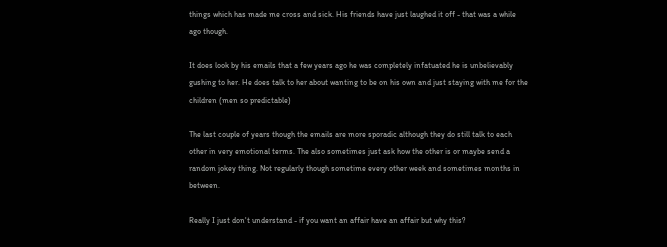things which has made me cross and sick. His friends have just laughed it off - that was a while ago though.

It does look by his emails that a few years ago he was completely infatuated he is unbelievably gushing to her. He does talk to her about wanting to be on his own and just staying with me for the children (men so predictable)

The last couple of years though the emails are more sporadic although they do still talk to each other in very emotional terms. The also sometimes just ask how the other is or maybe send a random jokey thing. Not regularly though sometime every other week and sometimes months in between.

Really I just don't understand - if you want an affair have an affair but why this?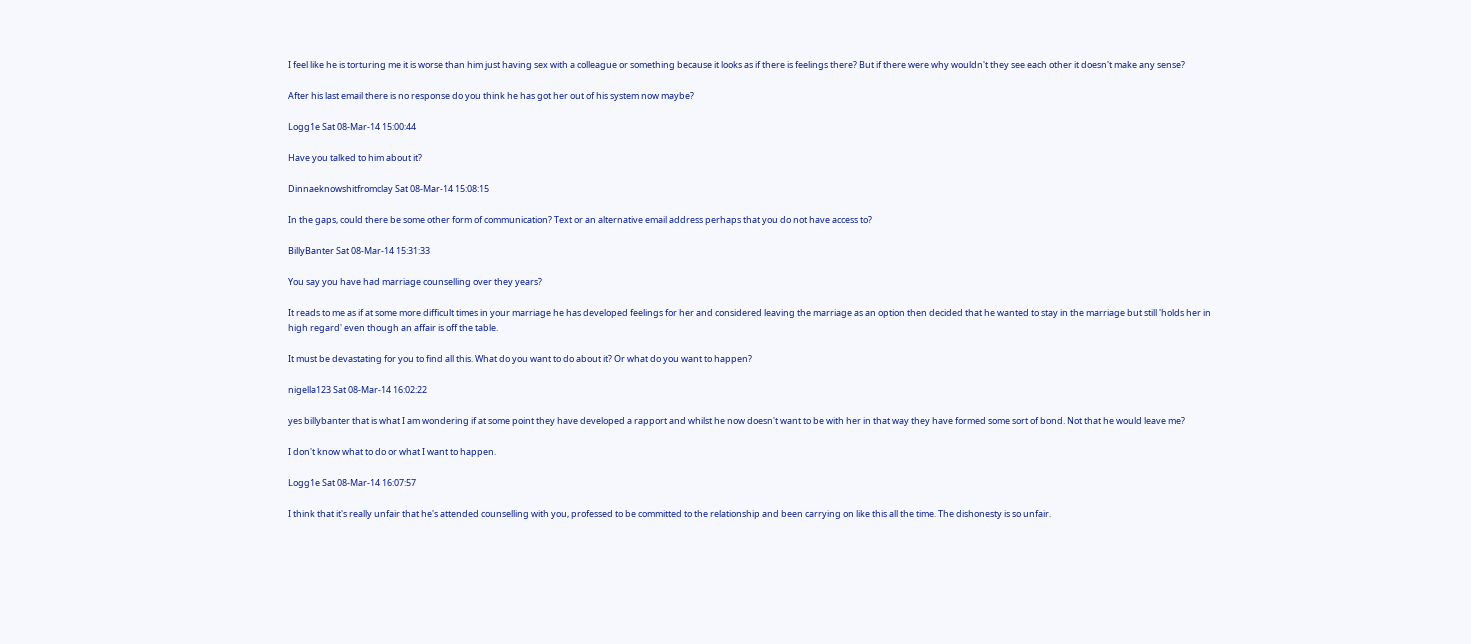I feel like he is torturing me it is worse than him just having sex with a colleague or something because it looks as if there is feelings there? But if there were why wouldn't they see each other it doesn't make any sense?

After his last email there is no response do you think he has got her out of his system now maybe?

Logg1e Sat 08-Mar-14 15:00:44

Have you talked to him about it?

Dinnaeknowshitfromclay Sat 08-Mar-14 15:08:15

In the gaps, could there be some other form of communication? Text or an alternative email address perhaps that you do not have access to?

BillyBanter Sat 08-Mar-14 15:31:33

You say you have had marriage counselling over they years?

It reads to me as if at some more difficult times in your marriage he has developed feelings for her and considered leaving the marriage as an option then decided that he wanted to stay in the marriage but still 'holds her in high regard' even though an affair is off the table.

It must be devastating for you to find all this. What do you want to do about it? Or what do you want to happen?

nigella123 Sat 08-Mar-14 16:02:22

yes billybanter that is what I am wondering if at some point they have developed a rapport and whilst he now doesn't want to be with her in that way they have formed some sort of bond. Not that he would leave me?

I don't know what to do or what I want to happen.

Logg1e Sat 08-Mar-14 16:07:57

I think that it's really unfair that he's attended counselling with you, professed to be committed to the relationship and been carrying on like this all the time. The dishonesty is so unfair.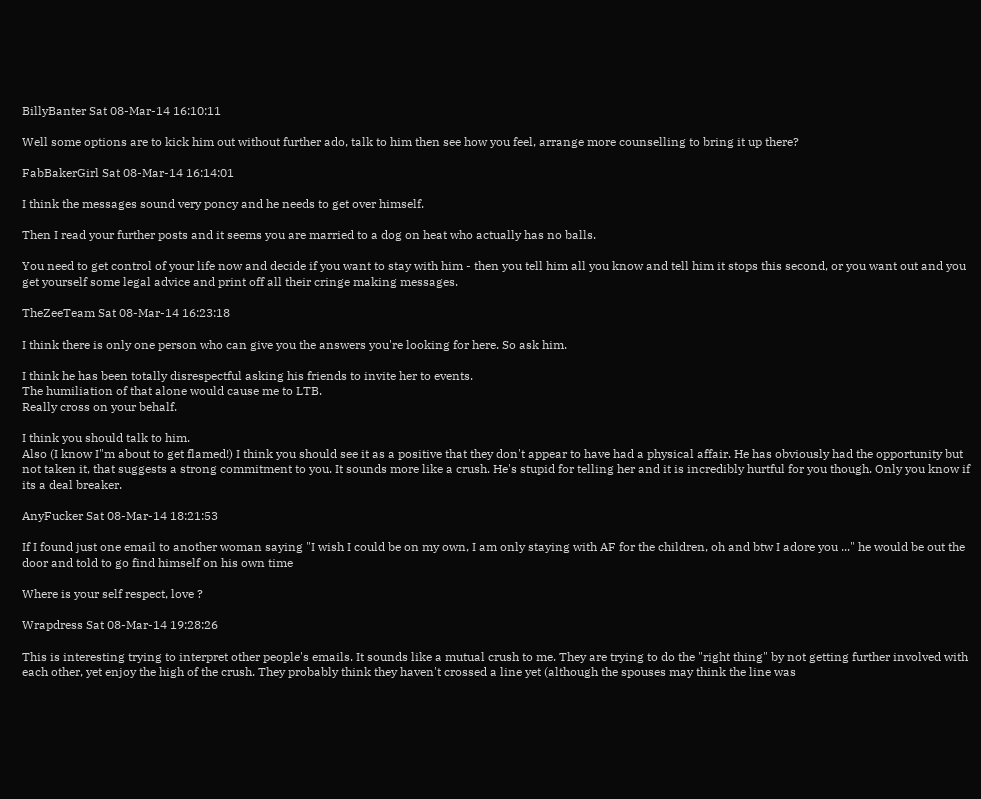BillyBanter Sat 08-Mar-14 16:10:11

Well some options are to kick him out without further ado, talk to him then see how you feel, arrange more counselling to bring it up there?

FabBakerGirl Sat 08-Mar-14 16:14:01

I think the messages sound very poncy and he needs to get over himself.

Then I read your further posts and it seems you are married to a dog on heat who actually has no balls.

You need to get control of your life now and decide if you want to stay with him - then you tell him all you know and tell him it stops this second, or you want out and you get yourself some legal advice and print off all their cringe making messages.

TheZeeTeam Sat 08-Mar-14 16:23:18

I think there is only one person who can give you the answers you're looking for here. So ask him.

I think he has been totally disrespectful asking his friends to invite her to events.
The humiliation of that alone would cause me to LTB.
Really cross on your behalf.

I think you should talk to him.
Also (I know I"m about to get flamed!) I think you should see it as a positive that they don't appear to have had a physical affair. He has obviously had the opportunity but not taken it, that suggests a strong commitment to you. It sounds more like a crush. He's stupid for telling her and it is incredibly hurtful for you though. Only you know if its a deal breaker.

AnyFucker Sat 08-Mar-14 18:21:53

If I found just one email to another woman saying "I wish I could be on my own, I am only staying with AF for the children, oh and btw I adore you ..." he would be out the door and told to go find himself on his own time

Where is your self respect, love ?

Wrapdress Sat 08-Mar-14 19:28:26

This is interesting trying to interpret other people's emails. It sounds like a mutual crush to me. They are trying to do the "right thing" by not getting further involved with each other, yet enjoy the high of the crush. They probably think they haven't crossed a line yet (although the spouses may think the line was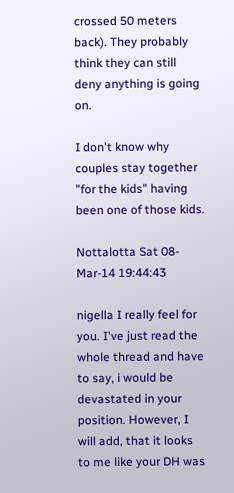crossed 50 meters back). They probably think they can still deny anything is going on.

I don't know why couples stay together "for the kids" having been one of those kids.

Nottalotta Sat 08-Mar-14 19:44:43

nigella I really feel for you. I've just read the whole thread and have to say, i would be devastated in your position. However, I will add, that it looks to me like your DH was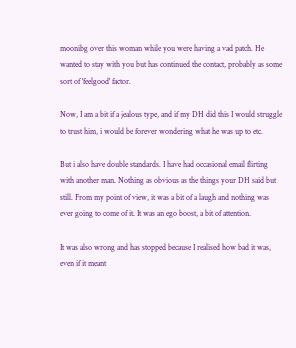moonibg over this woman while you were having a vad patch. He wanted to stay with you but has continued the contact, probably as some sort of 'feelgood' factor.

Now, I am a bit if a jealous type, and if my DH did this I would struggle to trust him, i would be forever wondering what he was up to etc.

But i also have double standards. I have had occasional email flirting with another man. Nothing as obvious as the things your DH said but still. From my point of view, it was a bit of a laugh and nothing was ever going to come of it. It was an ego boost, a bit of attention.

It was also wrong and has stopped because I realised how bad it was, even if it meant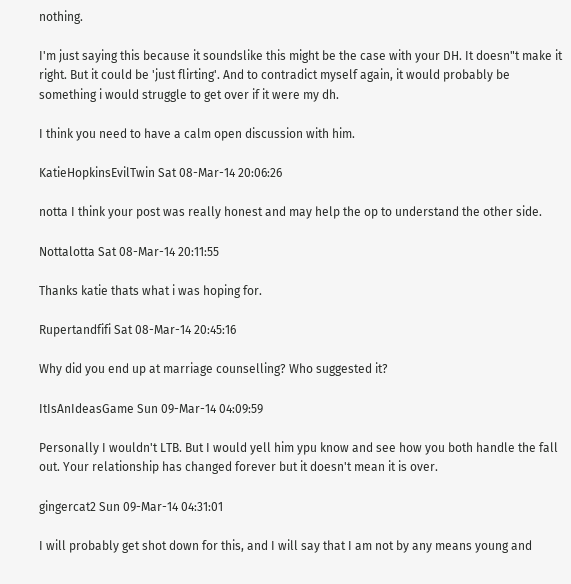nothing.

I'm just saying this because it soundslike this might be the case with your DH. It doesn"t make it right. But it could be 'just flirting'. And to contradict myself again, it would probably be something i would struggle to get over if it were my dh.

I think you need to have a calm open discussion with him.

KatieHopkinsEvilTwin Sat 08-Mar-14 20:06:26

notta I think your post was really honest and may help the op to understand the other side.

Nottalotta Sat 08-Mar-14 20:11:55

Thanks katie thats what i was hoping for.

Rupertandfifi Sat 08-Mar-14 20:45:16

Why did you end up at marriage counselling? Who suggested it?

ItIsAnIdeasGame Sun 09-Mar-14 04:09:59

Personally I wouldn't LTB. But I would yell him ypu know and see how you both handle the fall out. Your relationship has changed forever but it doesn't mean it is over.

gingercat2 Sun 09-Mar-14 04:31:01

I will probably get shot down for this, and I will say that I am not by any means young and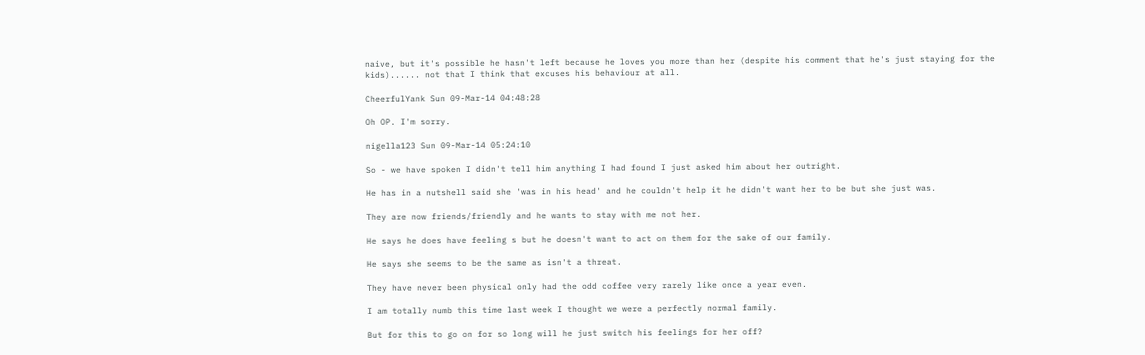naive, but it's possible he hasn't left because he loves you more than her (despite his comment that he's just staying for the kids)...... not that I think that excuses his behaviour at all.

CheerfulYank Sun 09-Mar-14 04:48:28

Oh OP. I'm sorry.

nigella123 Sun 09-Mar-14 05:24:10

So - we have spoken I didn't tell him anything I had found I just asked him about her outright.

He has in a nutshell said she 'was in his head' and he couldn't help it he didn't want her to be but she just was.

They are now friends/friendly and he wants to stay with me not her.

He says he does have feeling s but he doesn't want to act on them for the sake of our family.

He says she seems to be the same as isn't a threat.

They have never been physical only had the odd coffee very rarely like once a year even.

I am totally numb this time last week I thought we were a perfectly normal family.

But for this to go on for so long will he just switch his feelings for her off?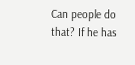Can people do that? If he has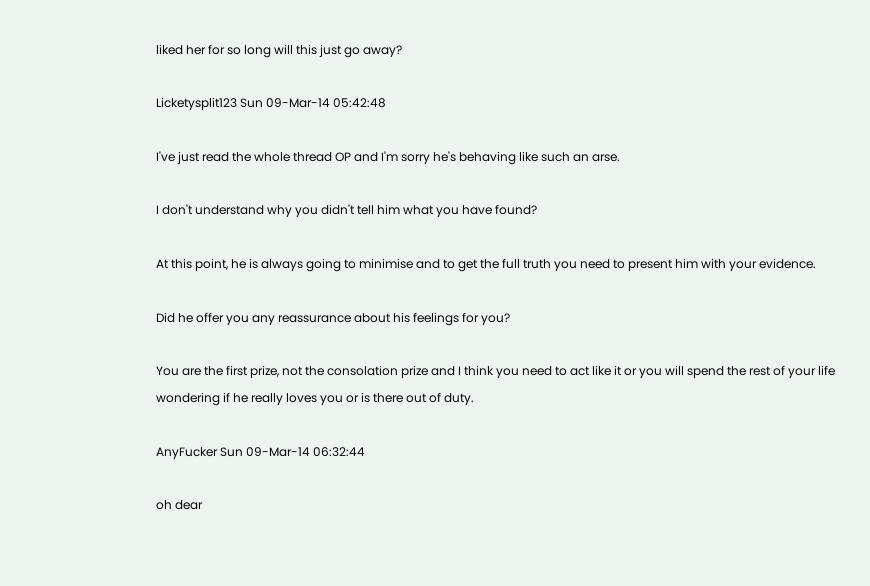liked her for so long will this just go away?

Licketysplit123 Sun 09-Mar-14 05:42:48

I've just read the whole thread OP and I'm sorry he's behaving like such an arse.

I don't understand why you didn't tell him what you have found?

At this point, he is always going to minimise and to get the full truth you need to present him with your evidence.

Did he offer you any reassurance about his feelings for you?

You are the first prize, not the consolation prize and I think you need to act like it or you will spend the rest of your life wondering if he really loves you or is there out of duty.

AnyFucker Sun 09-Mar-14 06:32:44

oh dear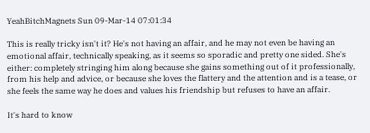YeahBitchMagnets Sun 09-Mar-14 07:01:34

This is really tricky isn't it? He's not having an affair, and he may not even be having an emotional affair, technically speaking, as it seems so sporadic and pretty one sided. She's either: completely stringing him along because she gains something out of it professionally, from his help and advice, or because she loves the flattery and the attention and is a tease, or she feels the same way he does and values his friendship but refuses to have an affair.

It's hard to know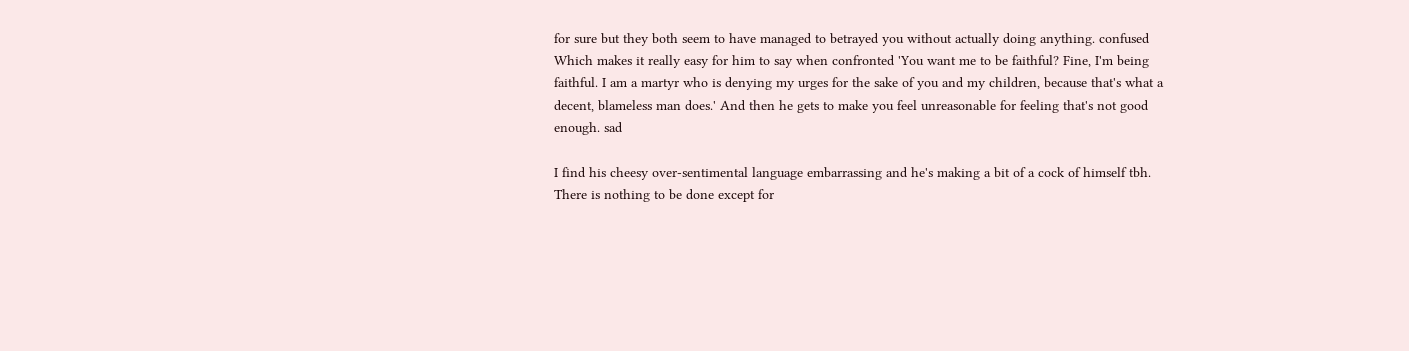for sure but they both seem to have managed to betrayed you without actually doing anything. confused Which makes it really easy for him to say when confronted 'You want me to be faithful? Fine, I'm being faithful. I am a martyr who is denying my urges for the sake of you and my children, because that's what a decent, blameless man does.' And then he gets to make you feel unreasonable for feeling that's not good enough. sad

I find his cheesy over-sentimental language embarrassing and he's making a bit of a cock of himself tbh. There is nothing to be done except for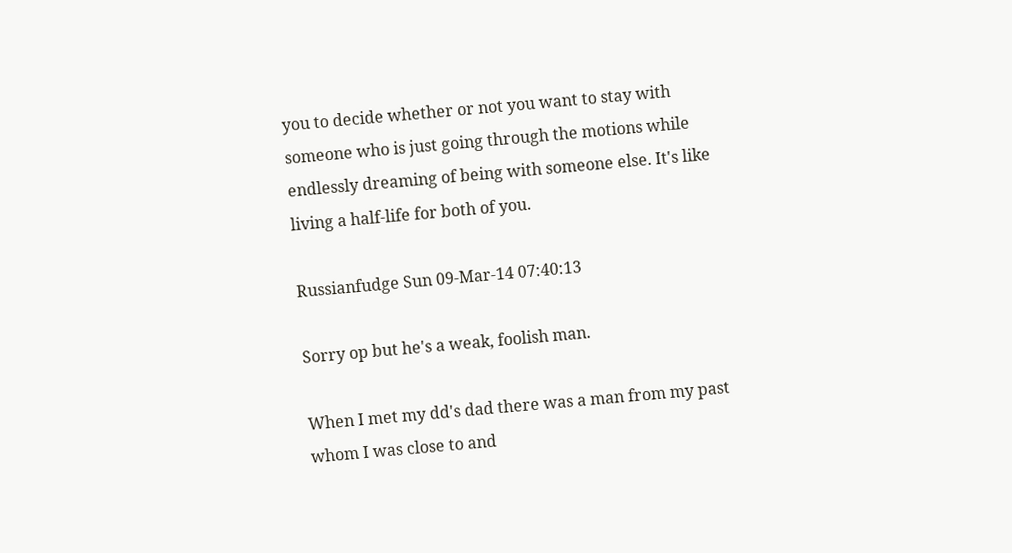you to decide whether or not you want to stay with someone who is just going through the motions while endlessly dreaming of being with someone else. It's like living a half-life for both of you.

Russianfudge Sun 09-Mar-14 07:40:13

Sorry op but he's a weak, foolish man.

When I met my dd's dad there was a man from my past whom I was close to and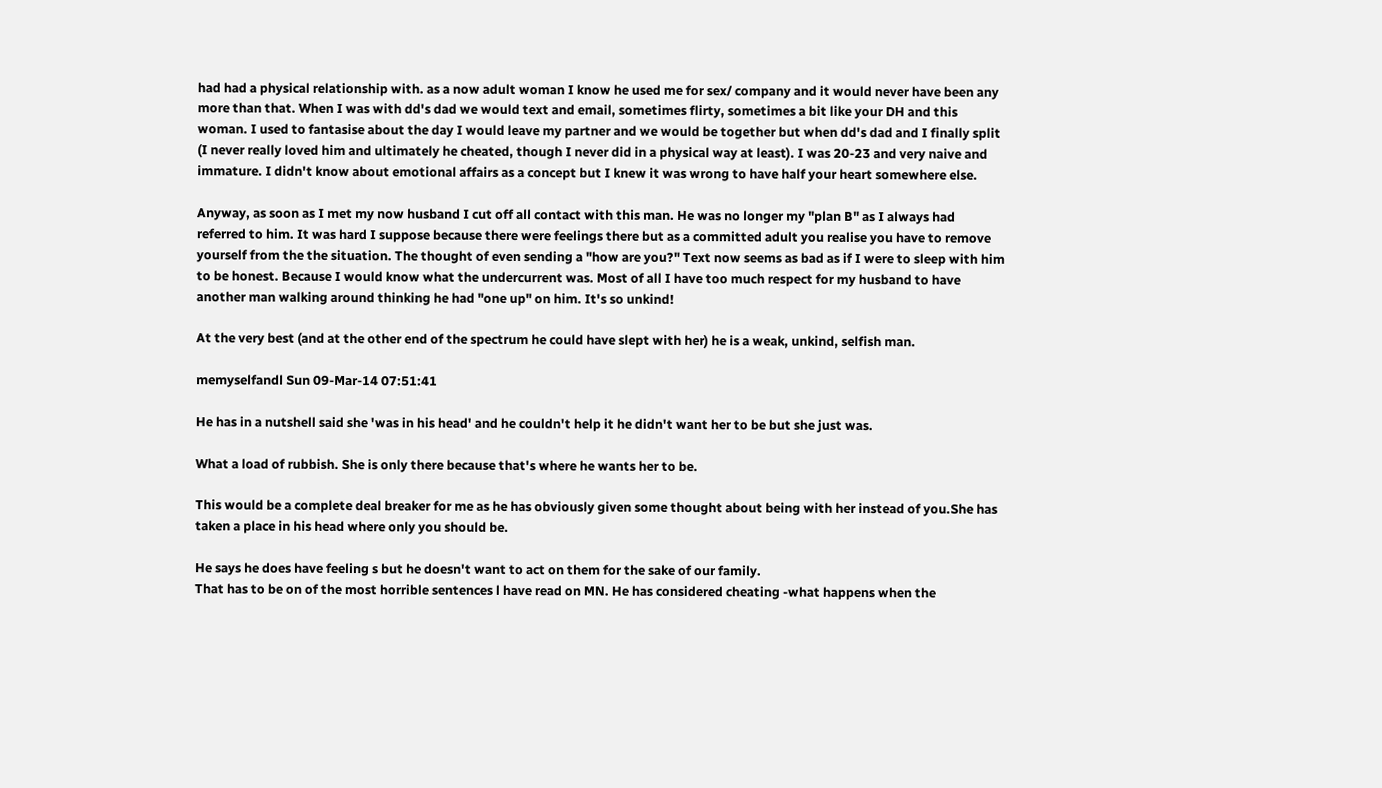had had a physical relationship with. as a now adult woman I know he used me for sex/ company and it would never have been any more than that. When I was with dd's dad we would text and email, sometimes flirty, sometimes a bit like your DH and this woman. I used to fantasise about the day I would leave my partner and we would be together but when dd's dad and I finally split (I never really loved him and ultimately he cheated, though I never did in a physical way at least). I was 20-23 and very naive and immature. I didn't know about emotional affairs as a concept but I knew it was wrong to have half your heart somewhere else.

Anyway, as soon as I met my now husband I cut off all contact with this man. He was no longer my "plan B" as I always had referred to him. It was hard I suppose because there were feelings there but as a committed adult you realise you have to remove yourself from the the situation. The thought of even sending a "how are you?" Text now seems as bad as if I were to sleep with him to be honest. Because I would know what the undercurrent was. Most of all I have too much respect for my husband to have another man walking around thinking he had "one up" on him. It's so unkind!

At the very best (and at the other end of the spectrum he could have slept with her) he is a weak, unkind, selfish man.

memyselfandl Sun 09-Mar-14 07:51:41

He has in a nutshell said she 'was in his head' and he couldn't help it he didn't want her to be but she just was.

What a load of rubbish. She is only there because that's where he wants her to be.

This would be a complete deal breaker for me as he has obviously given some thought about being with her instead of you.She has taken a place in his head where only you should be.

He says he does have feeling s but he doesn't want to act on them for the sake of our family.
That has to be on of the most horrible sentences l have read on MN. He has considered cheating -what happens when the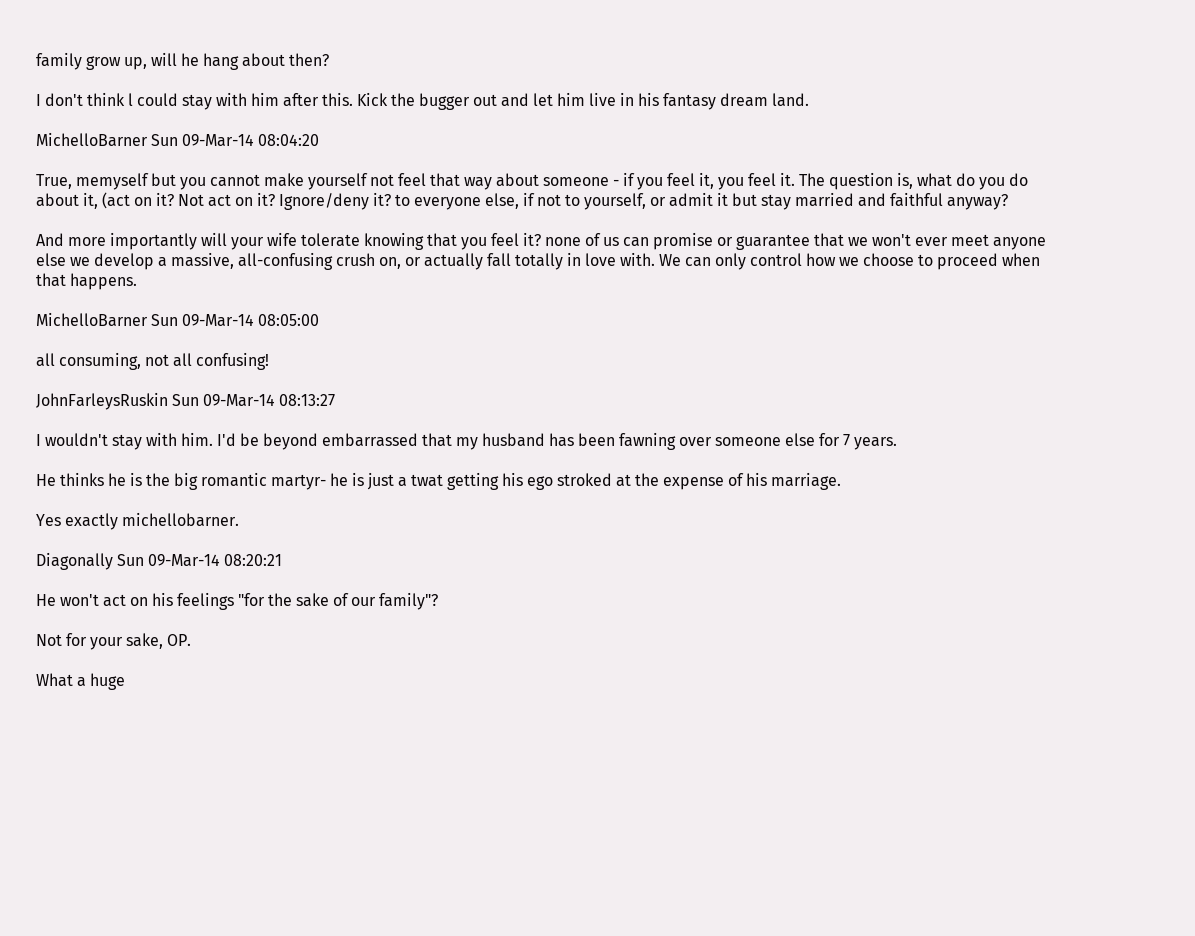family grow up, will he hang about then?

I don't think l could stay with him after this. Kick the bugger out and let him live in his fantasy dream land.

MichelloBarner Sun 09-Mar-14 08:04:20

True, memyself but you cannot make yourself not feel that way about someone - if you feel it, you feel it. The question is, what do you do about it, (act on it? Not act on it? Ignore/deny it? to everyone else, if not to yourself, or admit it but stay married and faithful anyway?

And more importantly will your wife tolerate knowing that you feel it? none of us can promise or guarantee that we won't ever meet anyone else we develop a massive, all-confusing crush on, or actually fall totally in love with. We can only control how we choose to proceed when that happens.

MichelloBarner Sun 09-Mar-14 08:05:00

all consuming, not all confusing!

JohnFarleysRuskin Sun 09-Mar-14 08:13:27

I wouldn't stay with him. I'd be beyond embarrassed that my husband has been fawning over someone else for 7 years.

He thinks he is the big romantic martyr- he is just a twat getting his ego stroked at the expense of his marriage.

Yes exactly michellobarner.

Diagonally Sun 09-Mar-14 08:20:21

He won't act on his feelings "for the sake of our family"?

Not for your sake, OP.

What a huge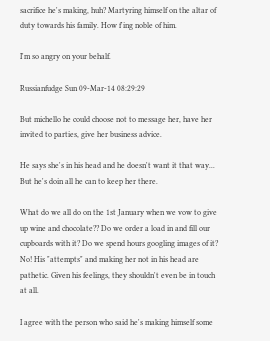sacrifice he's making, huh? Martyring himself on the altar of duty towards his family. How f'ing noble of him.

I'm so angry on your behalf.

Russianfudge Sun 09-Mar-14 08:29:29

But michello he could choose not to message her, have her invited to parties, give her business advice.

He says she's in his head and he doesn't want it that way... But he's doin all he can to keep her there.

What do we all do on the 1st January when we vow to give up wine and chocolate?? Do we order a load in and fill our cupboards with it? Do we spend hours googling images of it? No! His "attempts" and making her not in his head are pathetic. Given his feelings, they shouldn't even be in touch at all.

I agree with the person who said he's making himself some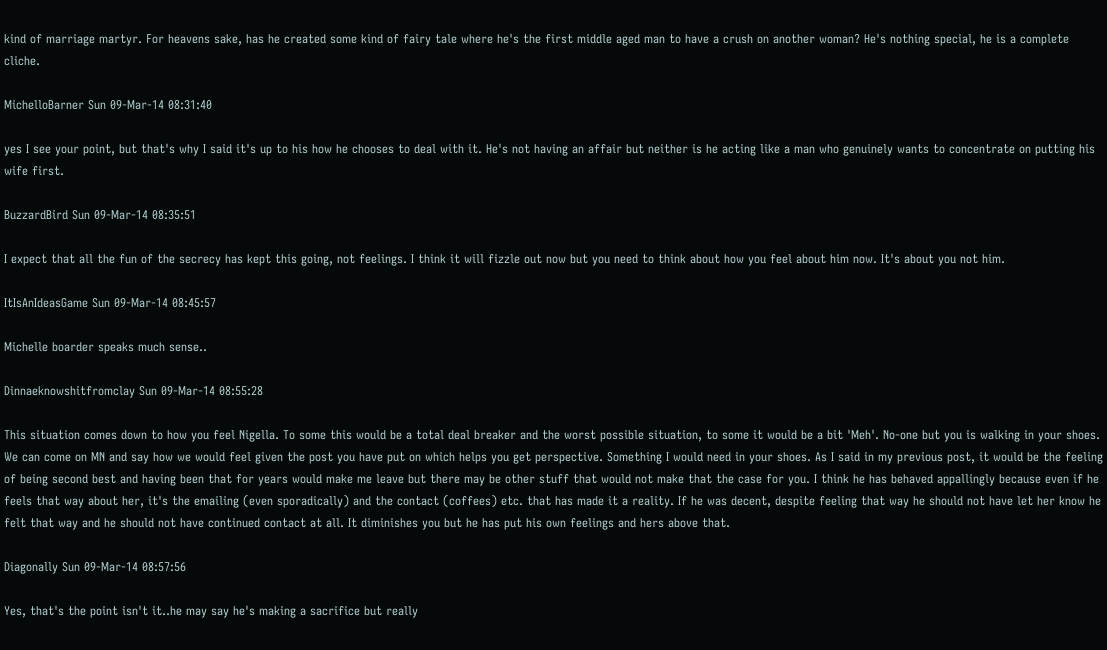kind of marriage martyr. For heavens sake, has he created some kind of fairy tale where he's the first middle aged man to have a crush on another woman? He's nothing special, he is a complete cliche.

MichelloBarner Sun 09-Mar-14 08:31:40

yes I see your point, but that's why I said it's up to his how he chooses to deal with it. He's not having an affair but neither is he acting like a man who genuinely wants to concentrate on putting his wife first.

BuzzardBird Sun 09-Mar-14 08:35:51

I expect that all the fun of the secrecy has kept this going, not feelings. I think it will fizzle out now but you need to think about how you feel about him now. It's about you not him.

ItIsAnIdeasGame Sun 09-Mar-14 08:45:57

Michelle boarder speaks much sense..

Dinnaeknowshitfromclay Sun 09-Mar-14 08:55:28

This situation comes down to how you feel Nigella. To some this would be a total deal breaker and the worst possible situation, to some it would be a bit 'Meh'. No-one but you is walking in your shoes. We can come on MN and say how we would feel given the post you have put on which helps you get perspective. Something I would need in your shoes. As I said in my previous post, it would be the feeling of being second best and having been that for years would make me leave but there may be other stuff that would not make that the case for you. I think he has behaved appallingly because even if he feels that way about her, it's the emailing (even sporadically) and the contact (coffees) etc. that has made it a reality. If he was decent, despite feeling that way he should not have let her know he felt that way and he should not have continued contact at all. It diminishes you but he has put his own feelings and hers above that.

Diagonally Sun 09-Mar-14 08:57:56

Yes, that's the point isn't it..he may say he's making a sacrifice but really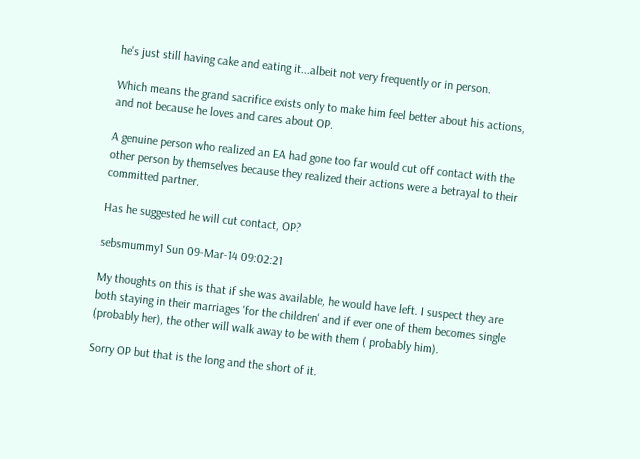he's just still having cake and eating it...albeit not very frequently or in person.

Which means the grand sacrifice exists only to make him feel better about his actions, and not because he loves and cares about OP.

A genuine person who realized an EA had gone too far would cut off contact with the other person by themselves because they realized their actions were a betrayal to their committed partner.

Has he suggested he will cut contact, OP?

sebsmummy1 Sun 09-Mar-14 09:02:21

My thoughts on this is that if she was available, he would have left. I suspect they are both staying in their marriages 'for the children' and if ever one of them becomes single (probably her), the other will walk away to be with them ( probably him).

Sorry OP but that is the long and the short of it.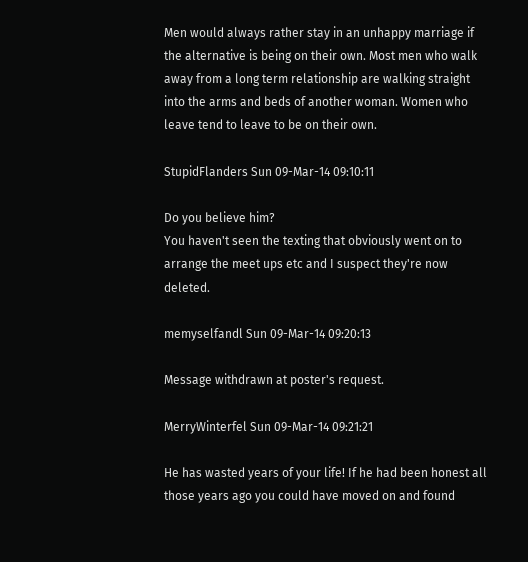Men would always rather stay in an unhappy marriage if the alternative is being on their own. Most men who walk away from a long term relationship are walking straight into the arms and beds of another woman. Women who leave tend to leave to be on their own.

StupidFlanders Sun 09-Mar-14 09:10:11

Do you believe him?
You haven't seen the texting that obviously went on to arrange the meet ups etc and I suspect they're now deleted.

memyselfandl Sun 09-Mar-14 09:20:13

Message withdrawn at poster's request.

MerryWinterfel Sun 09-Mar-14 09:21:21

He has wasted years of your life! If he had been honest all those years ago you could have moved on and found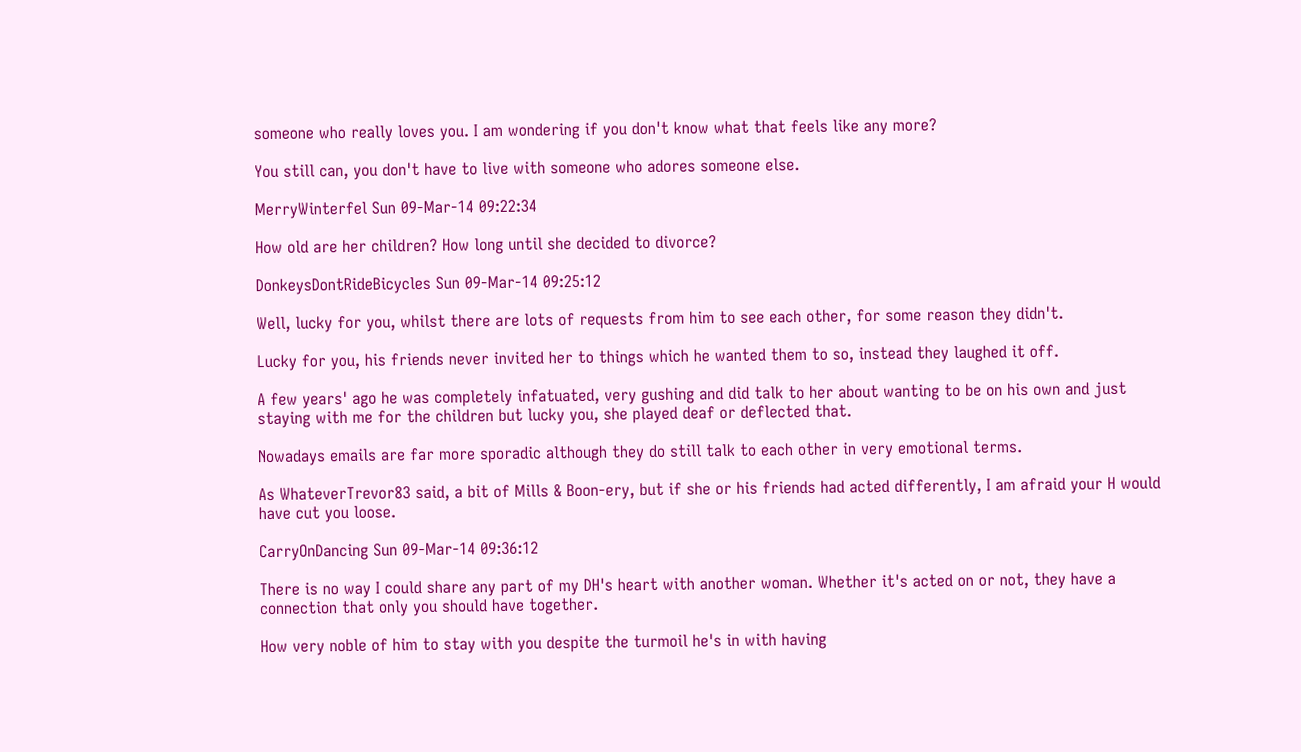someone who really loves you. I am wondering if you don't know what that feels like any more?

You still can, you don't have to live with someone who adores someone else.

MerryWinterfel Sun 09-Mar-14 09:22:34

How old are her children? How long until she decided to divorce?

DonkeysDontRideBicycles Sun 09-Mar-14 09:25:12

Well, lucky for you, whilst there are lots of requests from him to see each other, for some reason they didn't.

Lucky for you, his friends never invited her to things which he wanted them to so, instead they laughed it off.

A few years' ago he was completely infatuated, very gushing and did talk to her about wanting to be on his own and just staying with me for the children but lucky you, she played deaf or deflected that.

Nowadays emails are far more sporadic although they do still talk to each other in very emotional terms.

As WhateverTrevor83 said, a bit of Mills & Boon-ery, but if she or his friends had acted differently, I am afraid your H would have cut you loose.

CarryOnDancing Sun 09-Mar-14 09:36:12

There is no way I could share any part of my DH's heart with another woman. Whether it's acted on or not, they have a connection that only you should have together.

How very noble of him to stay with you despite the turmoil he's in with having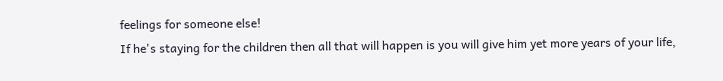feelings for someone else!
If he's staying for the children then all that will happen is you will give him yet more years of your life,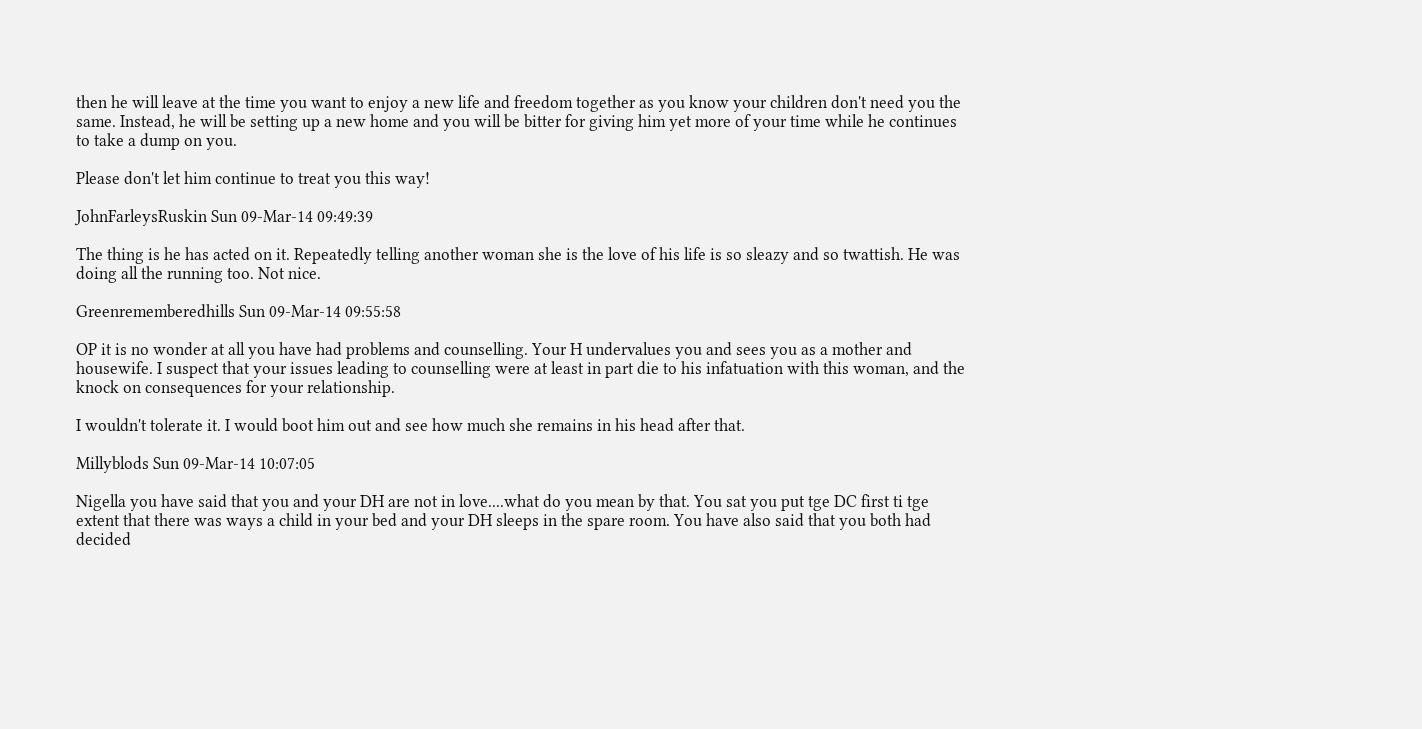then he will leave at the time you want to enjoy a new life and freedom together as you know your children don't need you the same. Instead, he will be setting up a new home and you will be bitter for giving him yet more of your time while he continues to take a dump on you.

Please don't let him continue to treat you this way!

JohnFarleysRuskin Sun 09-Mar-14 09:49:39

The thing is he has acted on it. Repeatedly telling another woman she is the love of his life is so sleazy and so twattish. He was doing all the running too. Not nice.

Greenrememberedhills Sun 09-Mar-14 09:55:58

OP it is no wonder at all you have had problems and counselling. Your H undervalues you and sees you as a mother and housewife. I suspect that your issues leading to counselling were at least in part die to his infatuation with this woman, and the knock on consequences for your relationship.

I wouldn't tolerate it. I would boot him out and see how much she remains in his head after that.

Millyblods Sun 09-Mar-14 10:07:05

Nigella you have said that you and your DH are not in love....what do you mean by that. You sat you put tge DC first ti tge extent that there was ways a child in your bed and your DH sleeps in the spare room. You have also said that you both had decided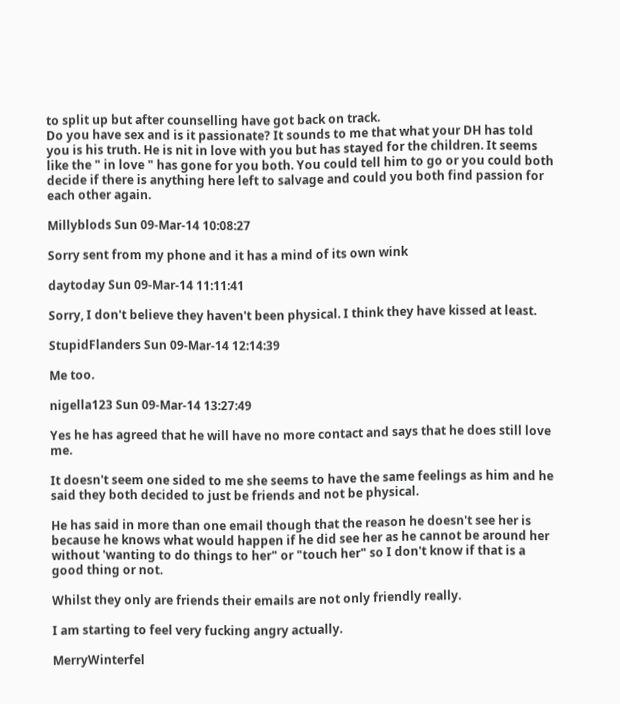to split up but after counselling have got back on track.
Do you have sex and is it passionate? It sounds to me that what your DH has told you is his truth. He is nit in love with you but has stayed for the children. It seems like the " in love " has gone for you both. You could tell him to go or you could both decide if there is anything here left to salvage and could you both find passion for each other again.

Millyblods Sun 09-Mar-14 10:08:27

Sorry sent from my phone and it has a mind of its own wink

daytoday Sun 09-Mar-14 11:11:41

Sorry, I don't believe they haven't been physical. I think they have kissed at least.

StupidFlanders Sun 09-Mar-14 12:14:39

Me too.

nigella123 Sun 09-Mar-14 13:27:49

Yes he has agreed that he will have no more contact and says that he does still love me.

It doesn't seem one sided to me she seems to have the same feelings as him and he said they both decided to just be friends and not be physical.

He has said in more than one email though that the reason he doesn't see her is because he knows what would happen if he did see her as he cannot be around her without 'wanting to do things to her" or "touch her" so I don't know if that is a good thing or not.

Whilst they only are friends their emails are not only friendly really.

I am starting to feel very fucking angry actually.

MerryWinterfel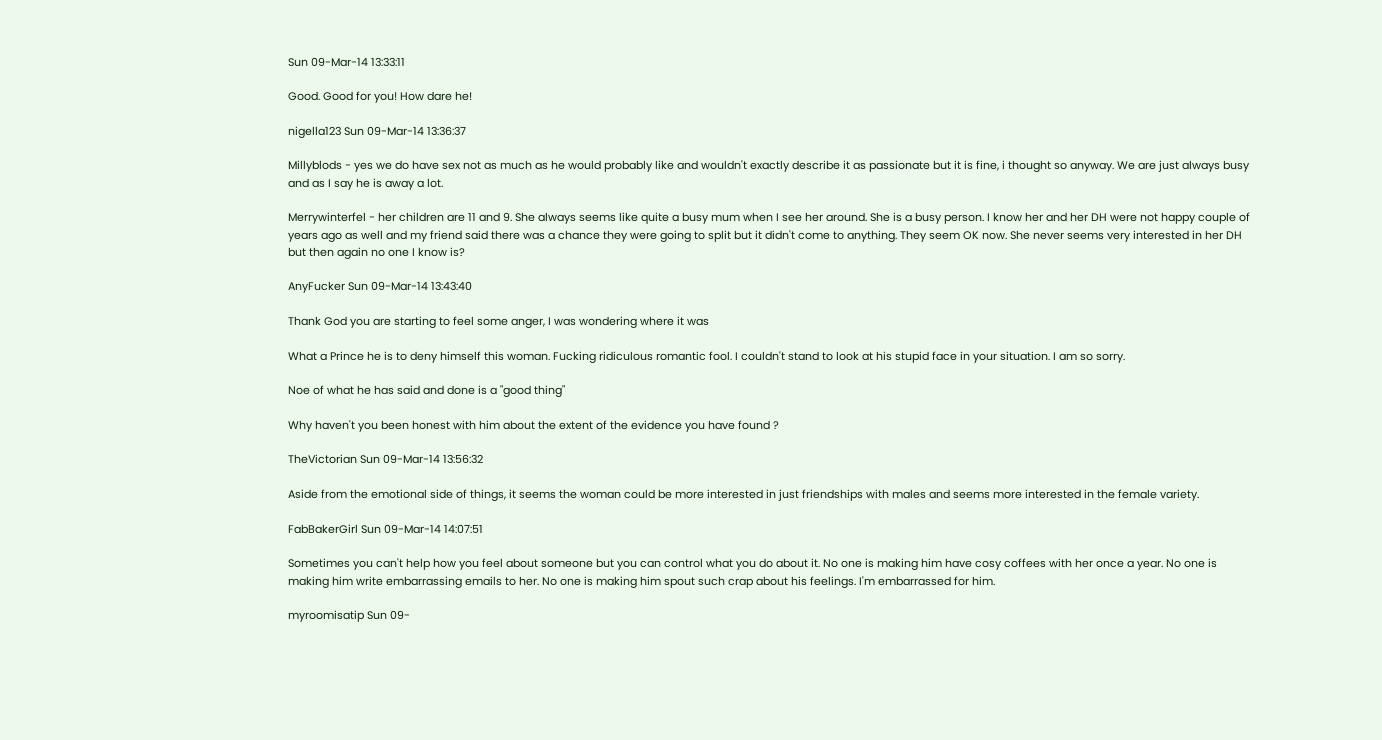Sun 09-Mar-14 13:33:11

Good. Good for you! How dare he!

nigella123 Sun 09-Mar-14 13:36:37

Millyblods - yes we do have sex not as much as he would probably like and wouldn't exactly describe it as passionate but it is fine, i thought so anyway. We are just always busy and as I say he is away a lot.

Merrywinterfel - her children are 11 and 9. She always seems like quite a busy mum when I see her around. She is a busy person. I know her and her DH were not happy couple of years ago as well and my friend said there was a chance they were going to split but it didn't come to anything. They seem OK now. She never seems very interested in her DH but then again no one I know is?

AnyFucker Sun 09-Mar-14 13:43:40

Thank God you are starting to feel some anger, I was wondering where it was

What a Prince he is to deny himself this woman. Fucking ridiculous romantic fool. I couldn't stand to look at his stupid face in your situation. I am so sorry.

Noe of what he has said and done is a "good thing"

Why haven't you been honest with him about the extent of the evidence you have found ?

TheVictorian Sun 09-Mar-14 13:56:32

Aside from the emotional side of things, it seems the woman could be more interested in just friendships with males and seems more interested in the female variety.

FabBakerGirl Sun 09-Mar-14 14:07:51

Sometimes you can't help how you feel about someone but you can control what you do about it. No one is making him have cosy coffees with her once a year. No one is making him write embarrassing emails to her. No one is making him spout such crap about his feelings. I'm embarrassed for him.

myroomisatip Sun 09-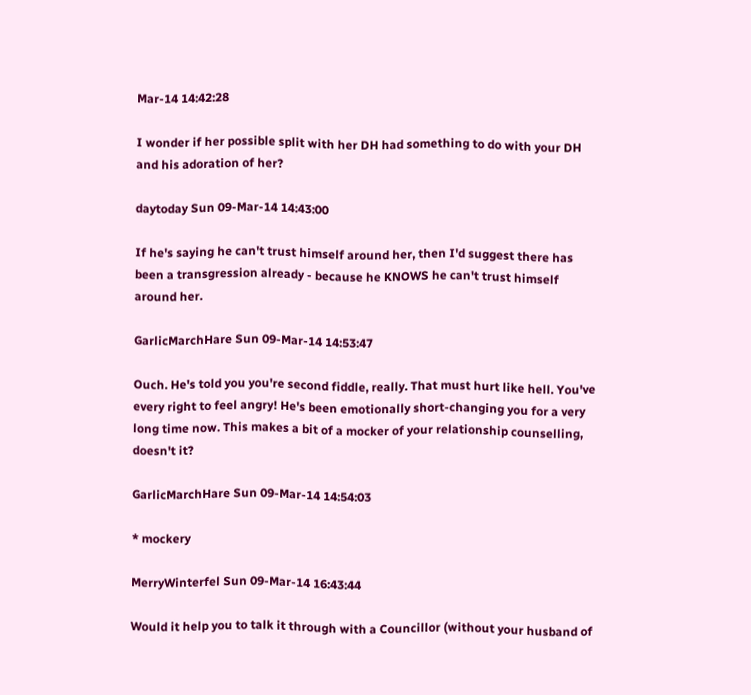Mar-14 14:42:28

I wonder if her possible split with her DH had something to do with your DH and his adoration of her?

daytoday Sun 09-Mar-14 14:43:00

If he's saying he can't trust himself around her, then I'd suggest there has been a transgression already - because he KNOWS he can't trust himself around her.

GarlicMarchHare Sun 09-Mar-14 14:53:47

Ouch. He's told you you're second fiddle, really. That must hurt like hell. You've every right to feel angry! He's been emotionally short-changing you for a very long time now. This makes a bit of a mocker of your relationship counselling, doesn't it?

GarlicMarchHare Sun 09-Mar-14 14:54:03

* mockery

MerryWinterfel Sun 09-Mar-14 16:43:44

Would it help you to talk it through with a Councillor (without your husband of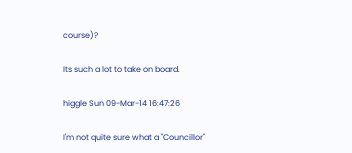course)?

Its such a lot to take on board.

higgle Sun 09-Mar-14 16:47:26

I'm not quite sure what a "Councillor"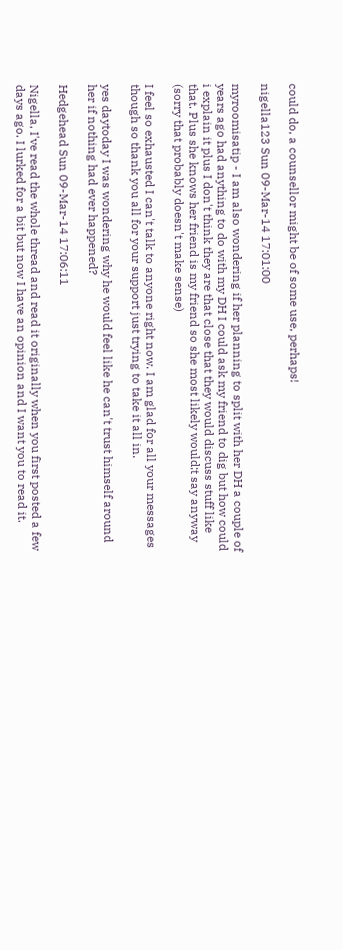could do, a counsellor might be of some use, perhaps!

nigella123 Sun 09-Mar-14 17:01:00

myroomisatip - I am also wondering if her planning to split with her DH a couple of years ago had anything to do with my DH I could ask my friend to dig but how could i explain it plus I don't think they are that close that they would discuss stuff like that. Plus she knows her friend is my friend so she most likely would;t say anyway (sorry that probably doesn't make sense)

I feel so exhausted I can't talk to anyone right now. I am glad for all your messages though so thank you all for your support just trying to take it all in.

yes daytoday I was wondering why he would feel like he can't trust himself around her if nothing had ever happened?

Hedgehead Sun 09-Mar-14 17:06:11

Nigella, I've read the whole thread and read it originally when you first posted a few days ago. I lurked for a bit but now I have an opinion and I want you to read it.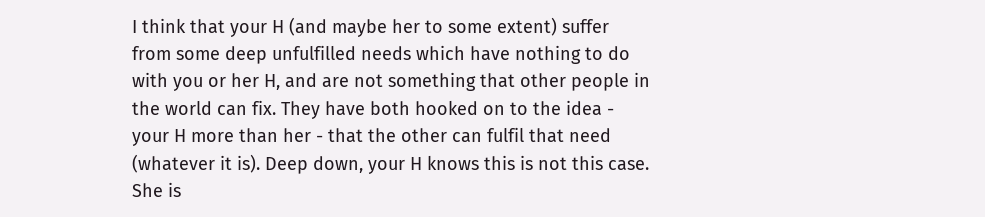I think that your H (and maybe her to some extent) suffer from some deep unfulfilled needs which have nothing to do with you or her H, and are not something that other people in the world can fix. They have both hooked on to the idea - your H more than her - that the other can fulfil that need (whatever it is). Deep down, your H knows this is not this case. She is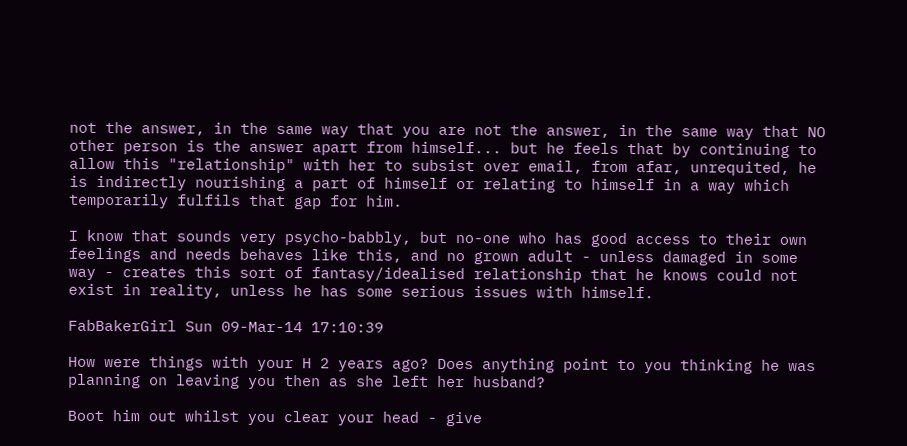not the answer, in the same way that you are not the answer, in the same way that NO other person is the answer apart from himself... but he feels that by continuing to allow this "relationship" with her to subsist over email, from afar, unrequited, he is indirectly nourishing a part of himself or relating to himself in a way which temporarily fulfils that gap for him.

I know that sounds very psycho-babbly, but no-one who has good access to their own feelings and needs behaves like this, and no grown adult - unless damaged in some way - creates this sort of fantasy/idealised relationship that he knows could not exist in reality, unless he has some serious issues with himself.

FabBakerGirl Sun 09-Mar-14 17:10:39

How were things with your H 2 years ago? Does anything point to you thinking he was planning on leaving you then as she left her husband?

Boot him out whilst you clear your head - give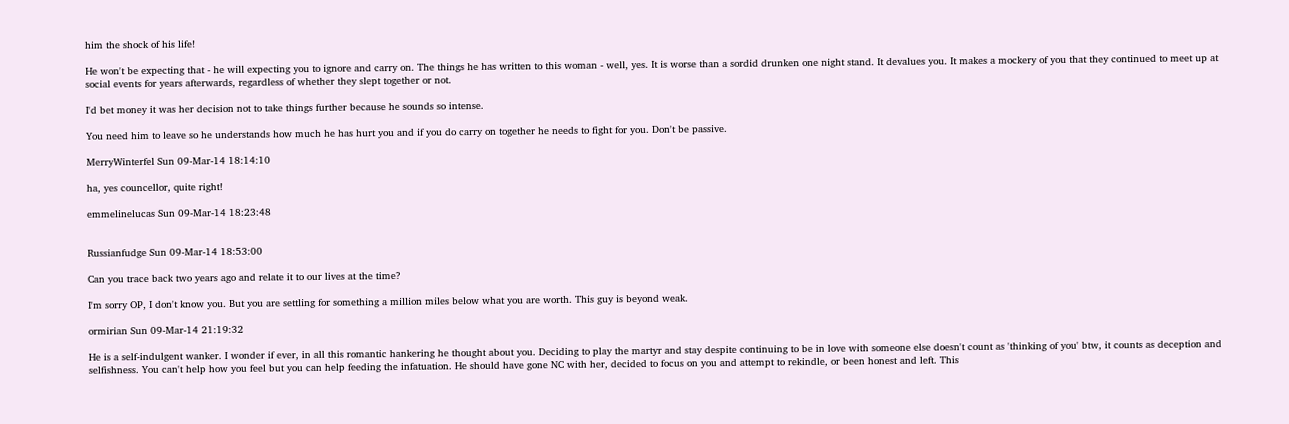him the shock of his life!

He won't be expecting that - he will expecting you to ignore and carry on. The things he has written to this woman - well, yes. It is worse than a sordid drunken one night stand. It devalues you. It makes a mockery of you that they continued to meet up at social events for years afterwards, regardless of whether they slept together or not.

I'd bet money it was her decision not to take things further because he sounds so intense.

You need him to leave so he understands how much he has hurt you and if you do carry on together he needs to fight for you. Don't be passive.

MerryWinterfel Sun 09-Mar-14 18:14:10

ha, yes councellor, quite right!

emmelinelucas Sun 09-Mar-14 18:23:48


Russianfudge Sun 09-Mar-14 18:53:00

Can you trace back two years ago and relate it to our lives at the time?

I'm sorry OP, I don't know you. But you are settling for something a million miles below what you are worth. This guy is beyond weak.

ormirian Sun 09-Mar-14 21:19:32

He is a self-indulgent wanker. I wonder if ever, in all this romantic hankering he thought about you. Deciding to play the martyr and stay despite continuing to be in love with someone else doesn't count as 'thinking of you' btw, it counts as deception and selfishness. You can't help how you feel but you can help feeding the infatuation. He should have gone NC with her, decided to focus on you and attempt to rekindle, or been honest and left. This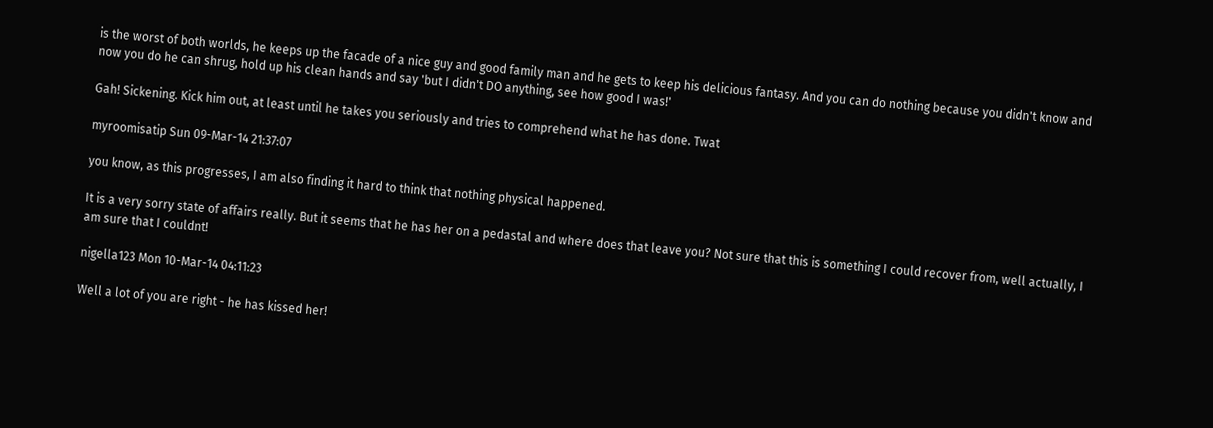is the worst of both worlds, he keeps up the facade of a nice guy and good family man and he gets to keep his delicious fantasy. And you can do nothing because you didn't know and now you do he can shrug, hold up his clean hands and say 'but I didn't DO anything, see how good I was!'

Gah! Sickening. Kick him out, at least until he takes you seriously and tries to comprehend what he has done. Twat

myroomisatip Sun 09-Mar-14 21:37:07

you know, as this progresses, I am also finding it hard to think that nothing physical happened.

It is a very sorry state of affairs really. But it seems that he has her on a pedastal and where does that leave you? Not sure that this is something I could recover from, well actually, I am sure that I couldnt!

nigella123 Mon 10-Mar-14 04:11:23

Well a lot of you are right - he has kissed her!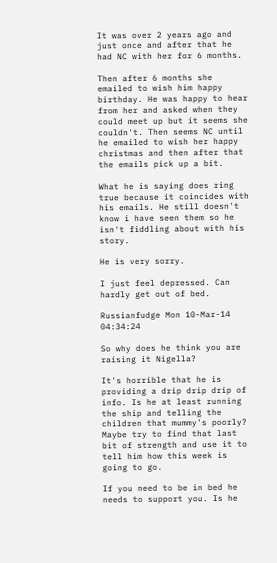It was over 2 years ago and just once and after that he had NC with her for 6 months.

Then after 6 months she emailed to wish him happy birthday. He was happy to hear from her and asked when they could meet up but it seems she couldn't. Then seems NC until he emailed to wish her happy christmas and then after that the emails pick up a bit.

What he is saying does ring true because it coincides with his emails. He still doesn't know i have seen them so he isn't fiddling about with his story.

He is very sorry.

I just feel depressed. Can hardly get out of bed.

Russianfudge Mon 10-Mar-14 04:34:24

So why does he think you are raising it Nigella?

It's horrible that he is providing a drip drip drip of info. Is he at least running the ship and telling the children that mummy's poorly? Maybe try to find that last bit of strength and use it to tell him how this week is going to go.

If you need to be in bed he needs to support you. Is he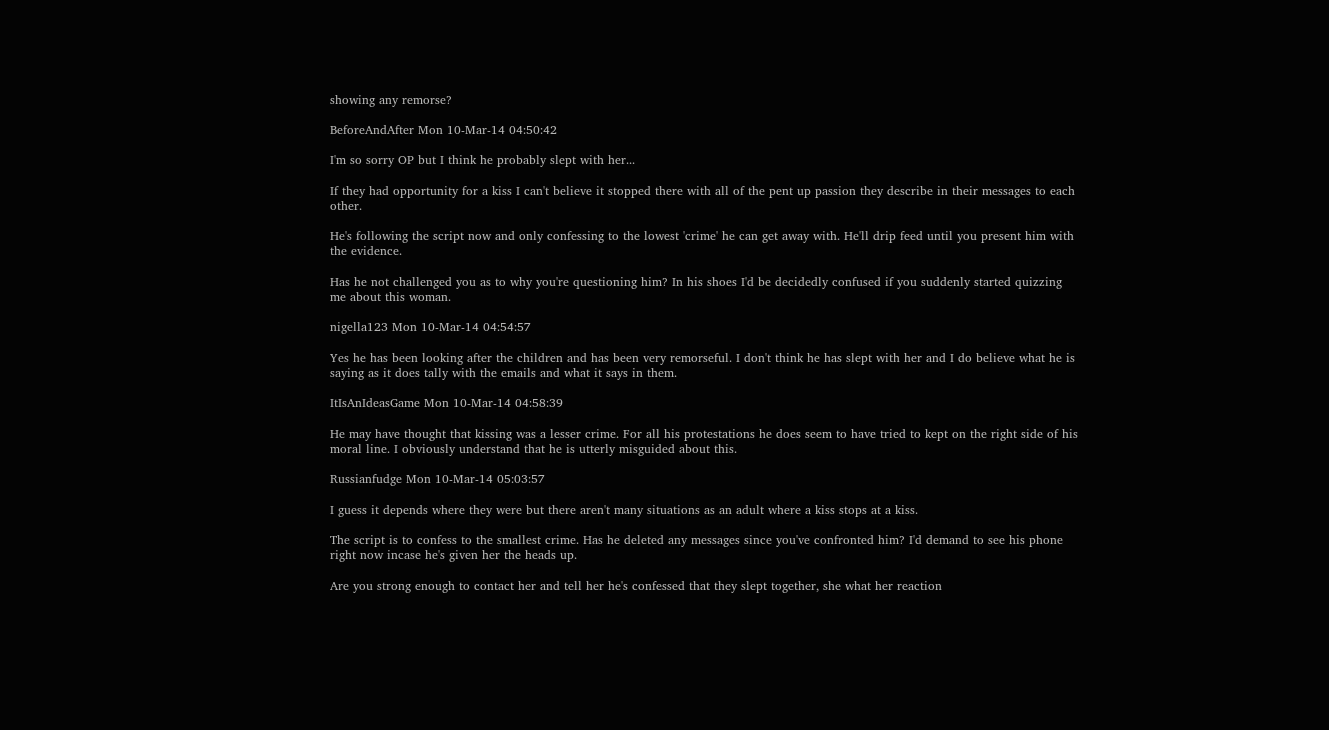showing any remorse?

BeforeAndAfter Mon 10-Mar-14 04:50:42

I'm so sorry OP but I think he probably slept with her...

If they had opportunity for a kiss I can't believe it stopped there with all of the pent up passion they describe in their messages to each other.

He's following the script now and only confessing to the lowest 'crime' he can get away with. He'll drip feed until you present him with the evidence.

Has he not challenged you as to why you're questioning him? In his shoes I'd be decidedly confused if you suddenly started quizzing me about this woman.

nigella123 Mon 10-Mar-14 04:54:57

Yes he has been looking after the children and has been very remorseful. I don't think he has slept with her and I do believe what he is saying as it does tally with the emails and what it says in them.

ItIsAnIdeasGame Mon 10-Mar-14 04:58:39

He may have thought that kissing was a lesser crime. For all his protestations he does seem to have tried to kept on the right side of his moral line. I obviously understand that he is utterly misguided about this.

Russianfudge Mon 10-Mar-14 05:03:57

I guess it depends where they were but there aren't many situations as an adult where a kiss stops at a kiss.

The script is to confess to the smallest crime. Has he deleted any messages since you've confronted him? I'd demand to see his phone right now incase he's given her the heads up.

Are you strong enough to contact her and tell her he's confessed that they slept together, she what her reaction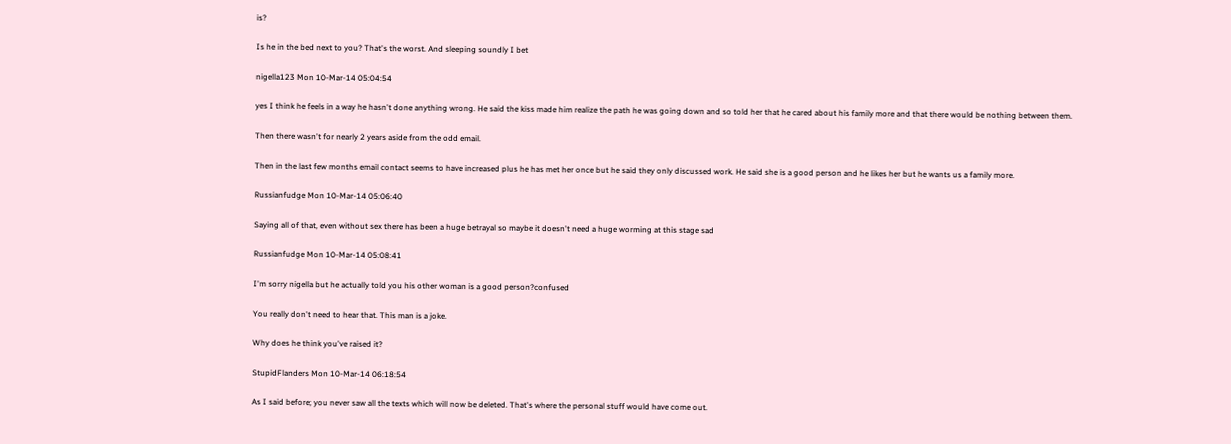is?

Is he in the bed next to you? That's the worst. And sleeping soundly I bet

nigella123 Mon 10-Mar-14 05:04:54

yes I think he feels in a way he hasn't done anything wrong. He said the kiss made him realize the path he was going down and so told her that he cared about his family more and that there would be nothing between them.

Then there wasn't for nearly 2 years aside from the odd email.

Then in the last few months email contact seems to have increased plus he has met her once but he said they only discussed work. He said she is a good person and he likes her but he wants us a family more.

Russianfudge Mon 10-Mar-14 05:06:40

Saying all of that, even without sex there has been a huge betrayal so maybe it doesn't need a huge worming at this stage sad

Russianfudge Mon 10-Mar-14 05:08:41

I'm sorry nigella but he actually told you his other woman is a good person?confused

You really don't need to hear that. This man is a joke.

Why does he think you've raised it?

StupidFlanders Mon 10-Mar-14 06:18:54

As I said before; you never saw all the texts which will now be deleted. That's where the personal stuff would have come out.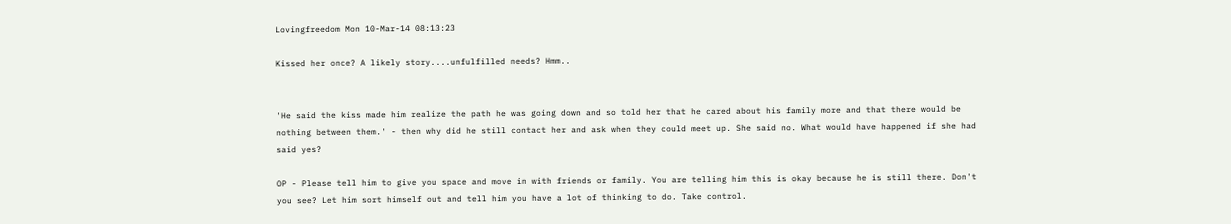Lovingfreedom Mon 10-Mar-14 08:13:23

Kissed her once? A likely story....unfulfilled needs? Hmm..


'He said the kiss made him realize the path he was going down and so told her that he cared about his family more and that there would be nothing between them.' - then why did he still contact her and ask when they could meet up. She said no. What would have happened if she had said yes?

OP - Please tell him to give you space and move in with friends or family. You are telling him this is okay because he is still there. Don't you see? Let him sort himself out and tell him you have a lot of thinking to do. Take control.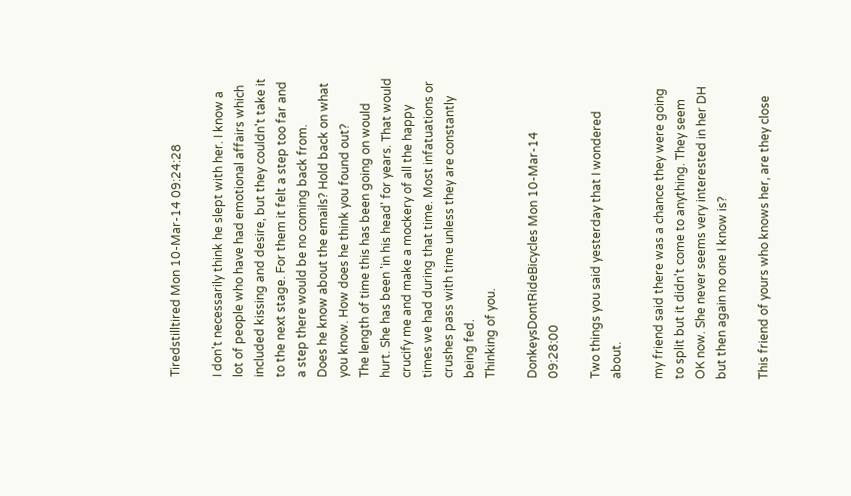Tiredstilltired Mon 10-Mar-14 09:24:28

I don't necessarily think he slept with her. I know a lot of people who have had emotional affairs which included kissing and desire, but they couldn't take it to the next stage. For them it felt a step too far and a step there would be no coming back from.
Does he know about the emails? Hold back on what you know. How does he think you found out?
The length of time this has been going on would hurt. She has been 'in his head' for years. That would crucify me and make a mockery of all the happy times we had during that time. Most infatuations or crushes pass with time unless they are constantly being fed.
Thinking of you.

DonkeysDontRideBicycles Mon 10-Mar-14 09:28:00

Two things you said yesterday that I wondered about.

my friend said there was a chance they were going to split but it didn't come to anything. They seem OK now. She never seems very interested in her DH but then again no one I know is?

This friend of yours who knows her, are they close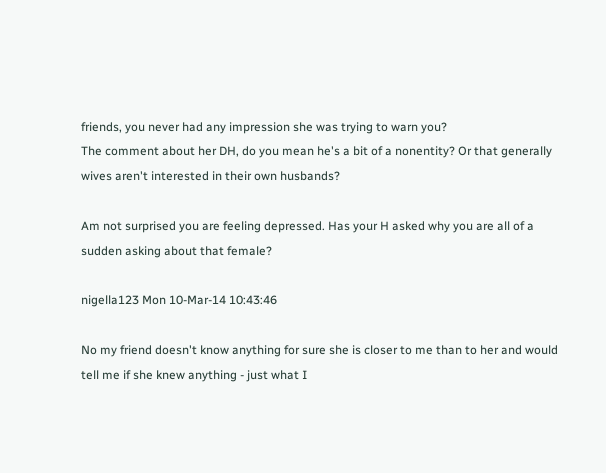friends, you never had any impression she was trying to warn you?
The comment about her DH, do you mean he's a bit of a nonentity? Or that generally wives aren't interested in their own husbands?

Am not surprised you are feeling depressed. Has your H asked why you are all of a sudden asking about that female?

nigella123 Mon 10-Mar-14 10:43:46

No my friend doesn't know anything for sure she is closer to me than to her and would tell me if she knew anything - just what I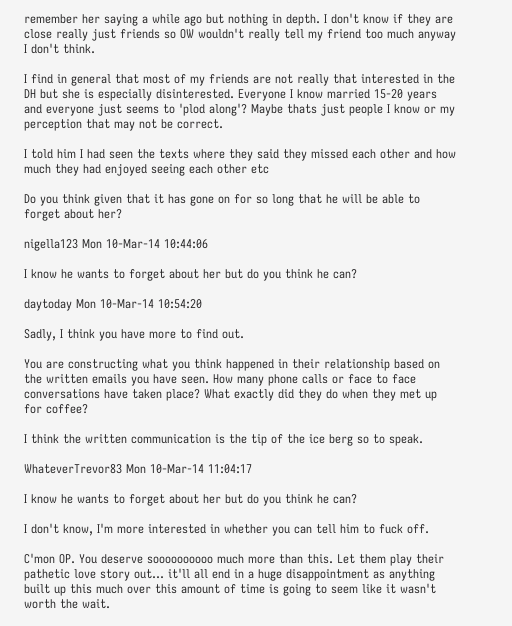remember her saying a while ago but nothing in depth. I don't know if they are close really just friends so OW wouldn't really tell my friend too much anyway I don't think.

I find in general that most of my friends are not really that interested in the DH but she is especially disinterested. Everyone I know married 15-20 years and everyone just seems to 'plod along'? Maybe thats just people I know or my perception that may not be correct.

I told him I had seen the texts where they said they missed each other and how much they had enjoyed seeing each other etc

Do you think given that it has gone on for so long that he will be able to forget about her?

nigella123 Mon 10-Mar-14 10:44:06

I know he wants to forget about her but do you think he can?

daytoday Mon 10-Mar-14 10:54:20

Sadly, I think you have more to find out.

You are constructing what you think happened in their relationship based on the written emails you have seen. How many phone calls or face to face conversations have taken place? What exactly did they do when they met up for coffee?

I think the written communication is the tip of the ice berg so to speak.

WhateverTrevor83 Mon 10-Mar-14 11:04:17

I know he wants to forget about her but do you think he can?

I don't know, I'm more interested in whether you can tell him to fuck off.

C'mon OP. You deserve soooooooooo much more than this. Let them play their pathetic love story out... it'll all end in a huge disappointment as anything built up this much over this amount of time is going to seem like it wasn't worth the wait.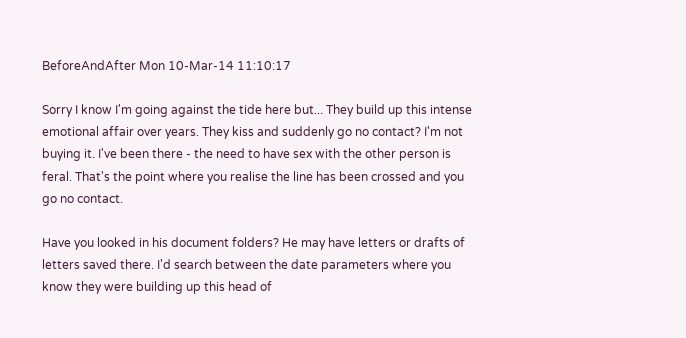BeforeAndAfter Mon 10-Mar-14 11:10:17

Sorry I know I'm going against the tide here but... They build up this intense emotional affair over years. They kiss and suddenly go no contact? I'm not buying it. I've been there - the need to have sex with the other person is feral. That's the point where you realise the line has been crossed and you go no contact.

Have you looked in his document folders? He may have letters or drafts of letters saved there. I'd search between the date parameters where you know they were building up this head of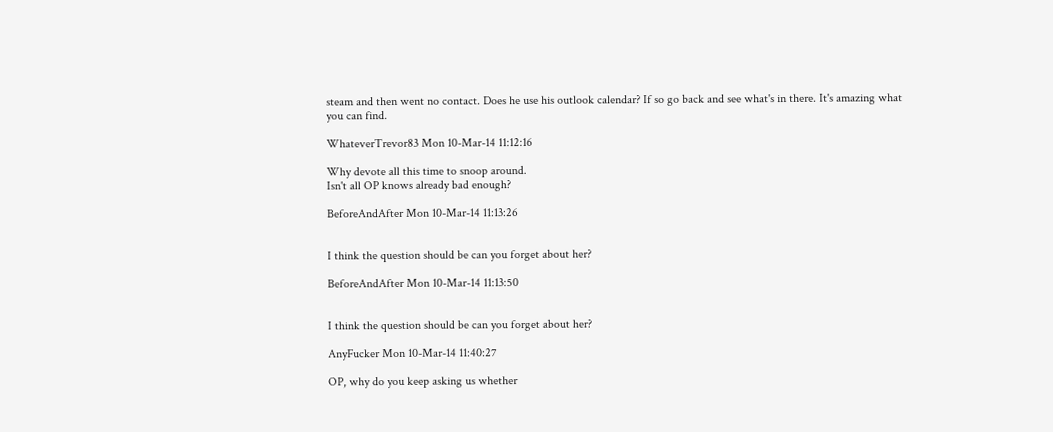steam and then went no contact. Does he use his outlook calendar? If so go back and see what's in there. It's amazing what you can find.

WhateverTrevor83 Mon 10-Mar-14 11:12:16

Why devote all this time to snoop around.
Isn't all OP knows already bad enough?

BeforeAndAfter Mon 10-Mar-14 11:13:26


I think the question should be can you forget about her?

BeforeAndAfter Mon 10-Mar-14 11:13:50


I think the question should be can you forget about her?

AnyFucker Mon 10-Mar-14 11:40:27

OP, why do you keep asking us whether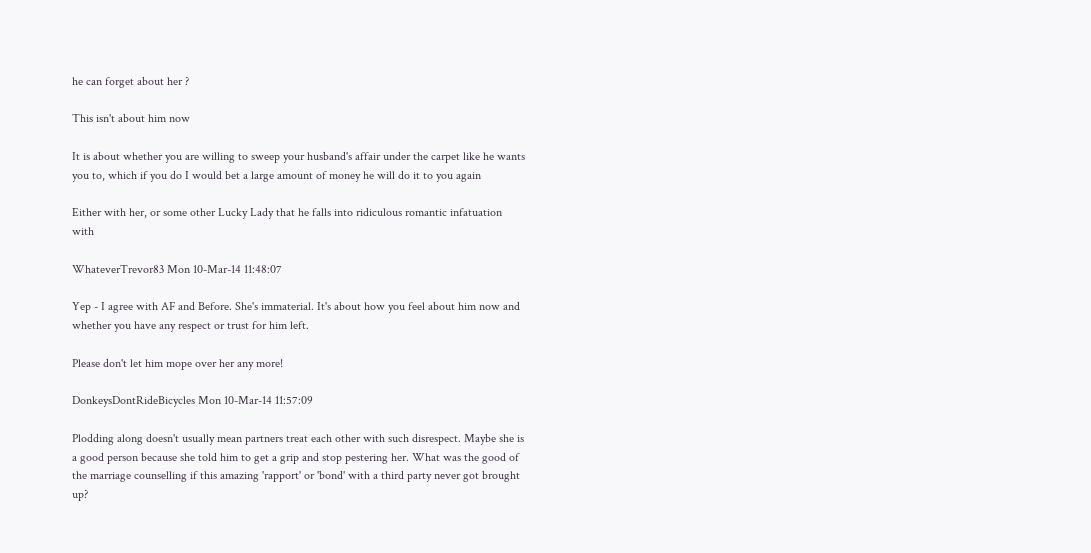he can forget about her ?

This isn't about him now

It is about whether you are willing to sweep your husband's affair under the carpet like he wants you to, which if you do I would bet a large amount of money he will do it to you again

Either with her, or some other Lucky Lady that he falls into ridiculous romantic infatuation with

WhateverTrevor83 Mon 10-Mar-14 11:48:07

Yep - I agree with AF and Before. She's immaterial. It's about how you feel about him now and whether you have any respect or trust for him left.

Please don't let him mope over her any more!

DonkeysDontRideBicycles Mon 10-Mar-14 11:57:09

Plodding along doesn't usually mean partners treat each other with such disrespect. Maybe she is a good person because she told him to get a grip and stop pestering her. What was the good of the marriage counselling if this amazing 'rapport' or 'bond' with a third party never got brought up?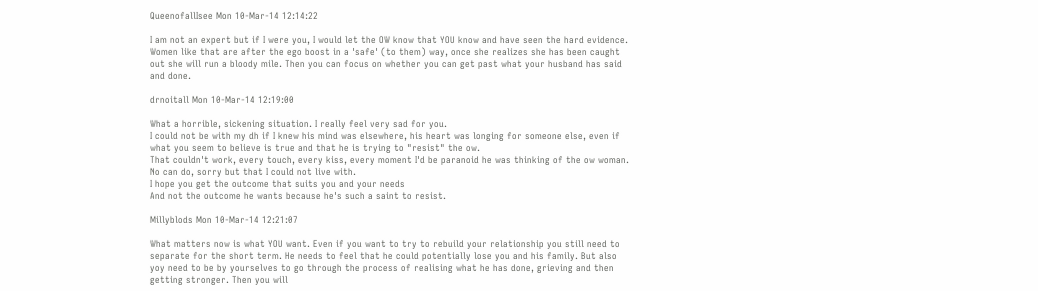QueenofallIsee Mon 10-Mar-14 12:14:22

I am not an expert but if I were you, I would let the OW know that YOU know and have seen the hard evidence. Women like that are after the ego boost in a 'safe' (to them) way, once she realizes she has been caught out she will run a bloody mile. Then you can focus on whether you can get past what your husband has said and done.

drnoitall Mon 10-Mar-14 12:19:00

What a horrible, sickening situation. I really feel very sad for you.
I could not be with my dh if I knew his mind was elsewhere, his heart was longing for someone else, even if what you seem to believe is true and that he is trying to "resist" the ow.
That couldn't work, every touch, every kiss, every moment I'd be paranoid he was thinking of the ow woman. No can do, sorry but that I could not live with.
I hope you get the outcome that suits you and your needs
And not the outcome he wants because he's such a saint to resist.

Millyblods Mon 10-Mar-14 12:21:07

What matters now is what YOU want. Even if you want to try to rebuild your relationship you still need to separate for the short term. He needs to feel that he could potentially lose you and his family. But also yoy need to be by yourselves to go through the process of realising what he has done, grieving and then getting stronger. Then you will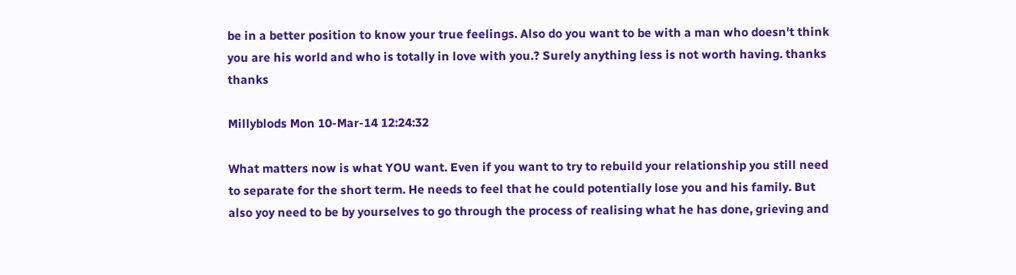be in a better position to know your true feelings. Also do you want to be with a man who doesn't think you are his world and who is totally in love with you.? Surely anything less is not worth having. thanks thanks

Millyblods Mon 10-Mar-14 12:24:32

What matters now is what YOU want. Even if you want to try to rebuild your relationship you still need to separate for the short term. He needs to feel that he could potentially lose you and his family. But also yoy need to be by yourselves to go through the process of realising what he has done, grieving and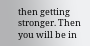then getting stronger. Then you will be in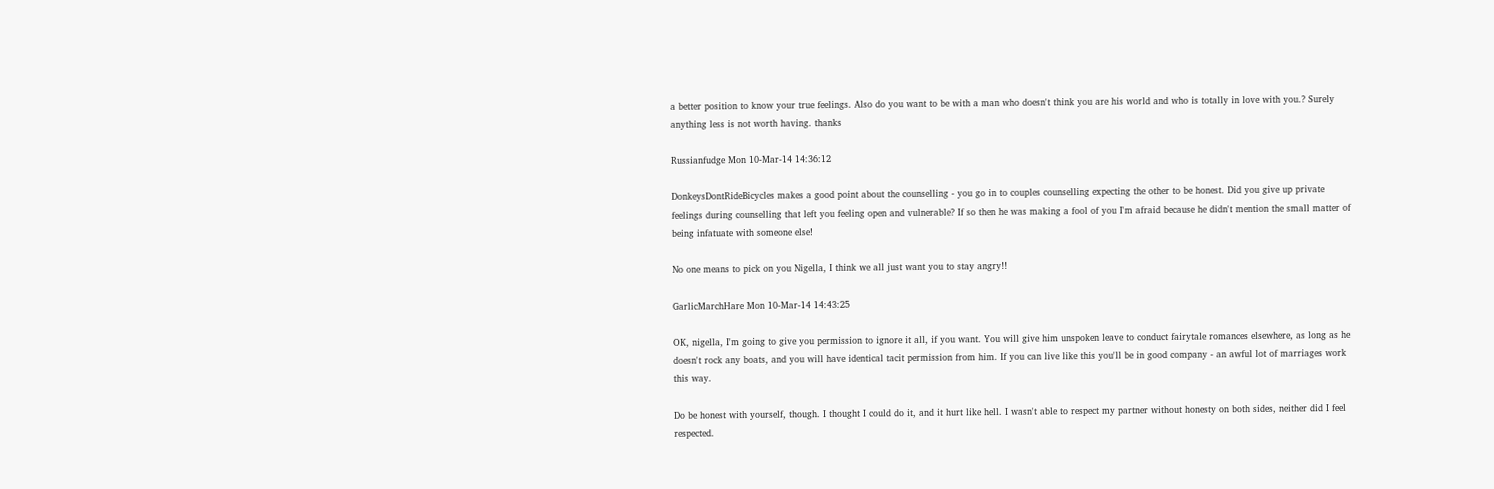a better position to know your true feelings. Also do you want to be with a man who doesn't think you are his world and who is totally in love with you.? Surely anything less is not worth having. thanks

Russianfudge Mon 10-Mar-14 14:36:12

DonkeysDontRideBicycles makes a good point about the counselling - you go in to couples counselling expecting the other to be honest. Did you give up private feelings during counselling that left you feeling open and vulnerable? If so then he was making a fool of you I'm afraid because he didn't mention the small matter of being infatuate with someone else!

No one means to pick on you Nigella, I think we all just want you to stay angry!!

GarlicMarchHare Mon 10-Mar-14 14:43:25

OK, nigella, I'm going to give you permission to ignore it all, if you want. You will give him unspoken leave to conduct fairytale romances elsewhere, as long as he doesn't rock any boats, and you will have identical tacit permission from him. If you can live like this you'll be in good company - an awful lot of marriages work this way.

Do be honest with yourself, though. I thought I could do it, and it hurt like hell. I wasn't able to respect my partner without honesty on both sides, neither did I feel respected.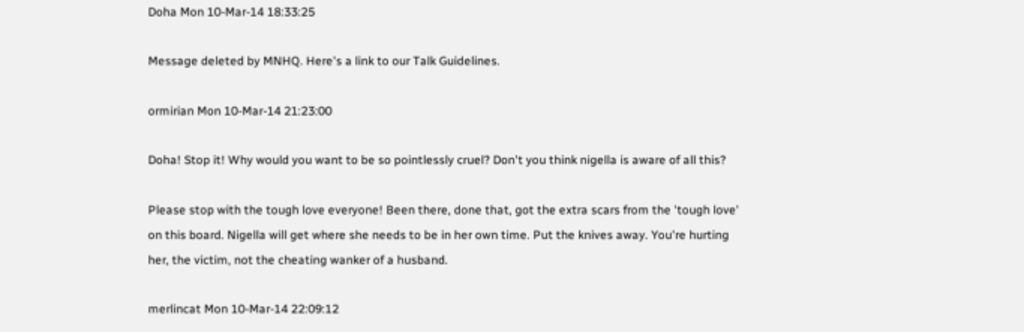Doha Mon 10-Mar-14 18:33:25

Message deleted by MNHQ. Here's a link to our Talk Guidelines.

ormirian Mon 10-Mar-14 21:23:00

Doha! Stop it! Why would you want to be so pointlessly cruel? Don't you think nigella is aware of all this?

Please stop with the tough love everyone! Been there, done that, got the extra scars from the 'tough love' on this board. Nigella will get where she needs to be in her own time. Put the knives away. You're hurting her, the victim, not the cheating wanker of a husband.

merlincat Mon 10-Mar-14 22:09:12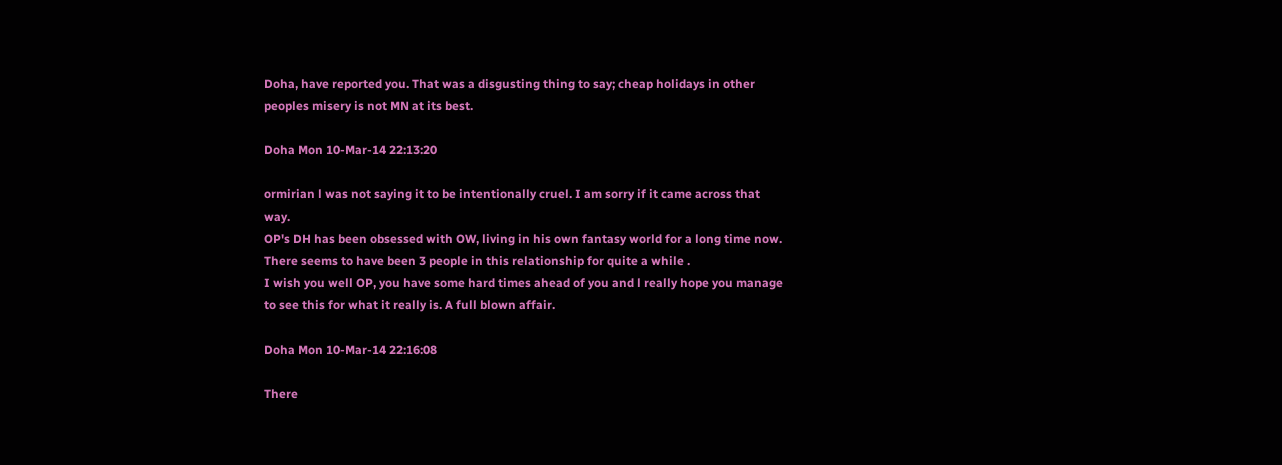Doha, have reported you. That was a disgusting thing to say; cheap holidays in other peoples misery is not MN at its best.

Doha Mon 10-Mar-14 22:13:20

ormirian l was not saying it to be intentionally cruel. I am sorry if it came across that way.
OP's DH has been obsessed with OW, living in his own fantasy world for a long time now. There seems to have been 3 people in this relationship for quite a while .
I wish you well OP, you have some hard times ahead of you and l really hope you manage to see this for what it really is. A full blown affair.

Doha Mon 10-Mar-14 22:16:08

There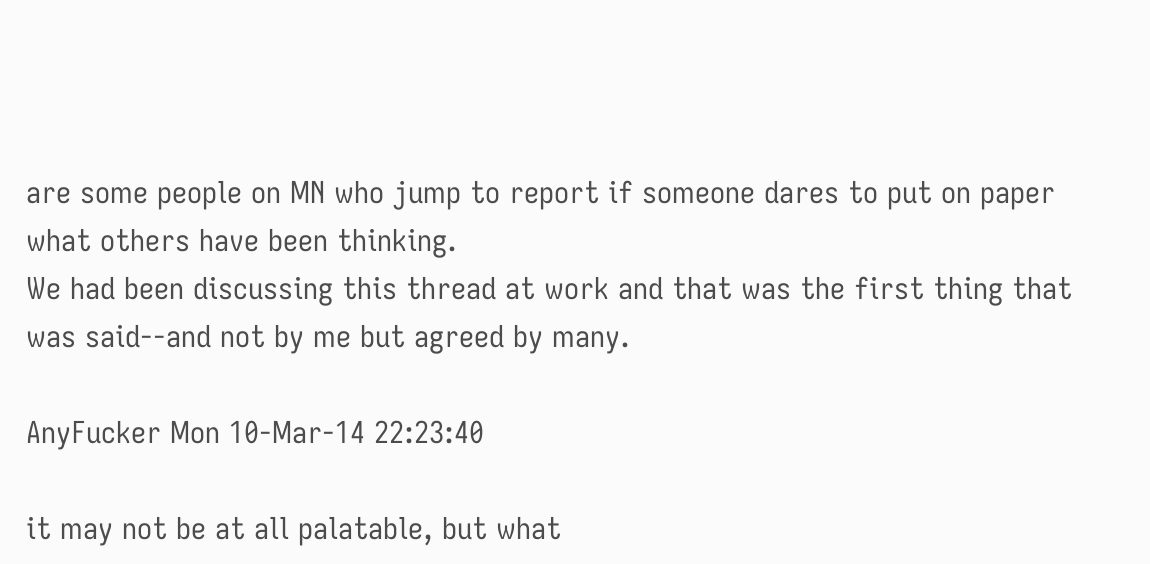are some people on MN who jump to report if someone dares to put on paper what others have been thinking.
We had been discussing this thread at work and that was the first thing that was said--and not by me but agreed by many.

AnyFucker Mon 10-Mar-14 22:23:40

it may not be at all palatable, but what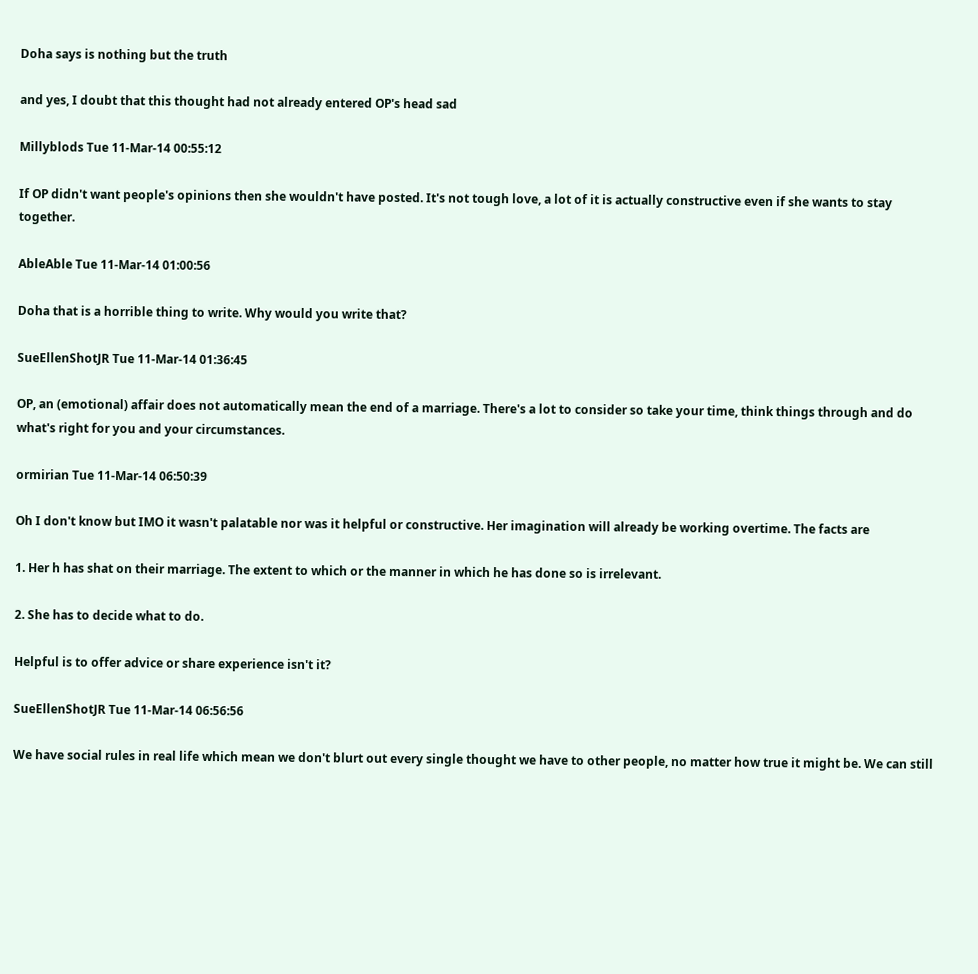Doha says is nothing but the truth

and yes, I doubt that this thought had not already entered OP's head sad

Millyblods Tue 11-Mar-14 00:55:12

If OP didn't want people's opinions then she wouldn't have posted. It's not tough love, a lot of it is actually constructive even if she wants to stay together.

AbleAble Tue 11-Mar-14 01:00:56

Doha that is a horrible thing to write. Why would you write that?

SueEllenShotJR Tue 11-Mar-14 01:36:45

OP, an (emotional) affair does not automatically mean the end of a marriage. There's a lot to consider so take your time, think things through and do what's right for you and your circumstances.

ormirian Tue 11-Mar-14 06:50:39

Oh I don't know but IMO it wasn't palatable nor was it helpful or constructive. Her imagination will already be working overtime. The facts are

1. Her h has shat on their marriage. The extent to which or the manner in which he has done so is irrelevant.

2. She has to decide what to do.

Helpful is to offer advice or share experience isn't it?

SueEllenShotJR Tue 11-Mar-14 06:56:56

We have social rules in real life which mean we don't blurt out every single thought we have to other people, no matter how true it might be. We can still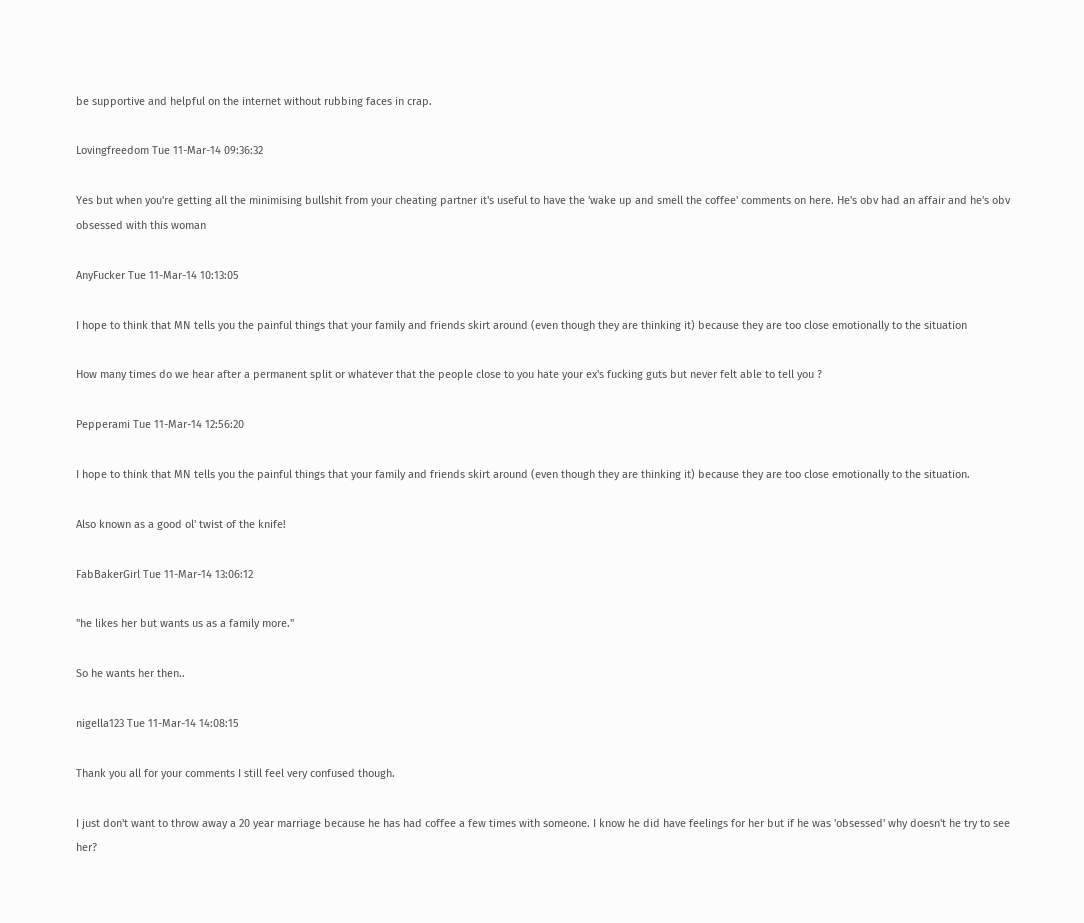be supportive and helpful on the internet without rubbing faces in crap.

Lovingfreedom Tue 11-Mar-14 09:36:32

Yes but when you're getting all the minimising bullshit from your cheating partner it's useful to have the 'wake up and smell the coffee' comments on here. He's obv had an affair and he's obv obsessed with this woman

AnyFucker Tue 11-Mar-14 10:13:05

I hope to think that MN tells you the painful things that your family and friends skirt around (even though they are thinking it) because they are too close emotionally to the situation

How many times do we hear after a permanent split or whatever that the people close to you hate your ex's fucking guts but never felt able to tell you ?

Pepperami Tue 11-Mar-14 12:56:20

I hope to think that MN tells you the painful things that your family and friends skirt around (even though they are thinking it) because they are too close emotionally to the situation.

Also known as a good ol' twist of the knife!

FabBakerGirl Tue 11-Mar-14 13:06:12

"he likes her but wants us as a family more."

So he wants her then..

nigella123 Tue 11-Mar-14 14:08:15

Thank you all for your comments I still feel very confused though.

I just don't want to throw away a 20 year marriage because he has had coffee a few times with someone. I know he did have feelings for her but if he was 'obsessed' why doesn't he try to see her?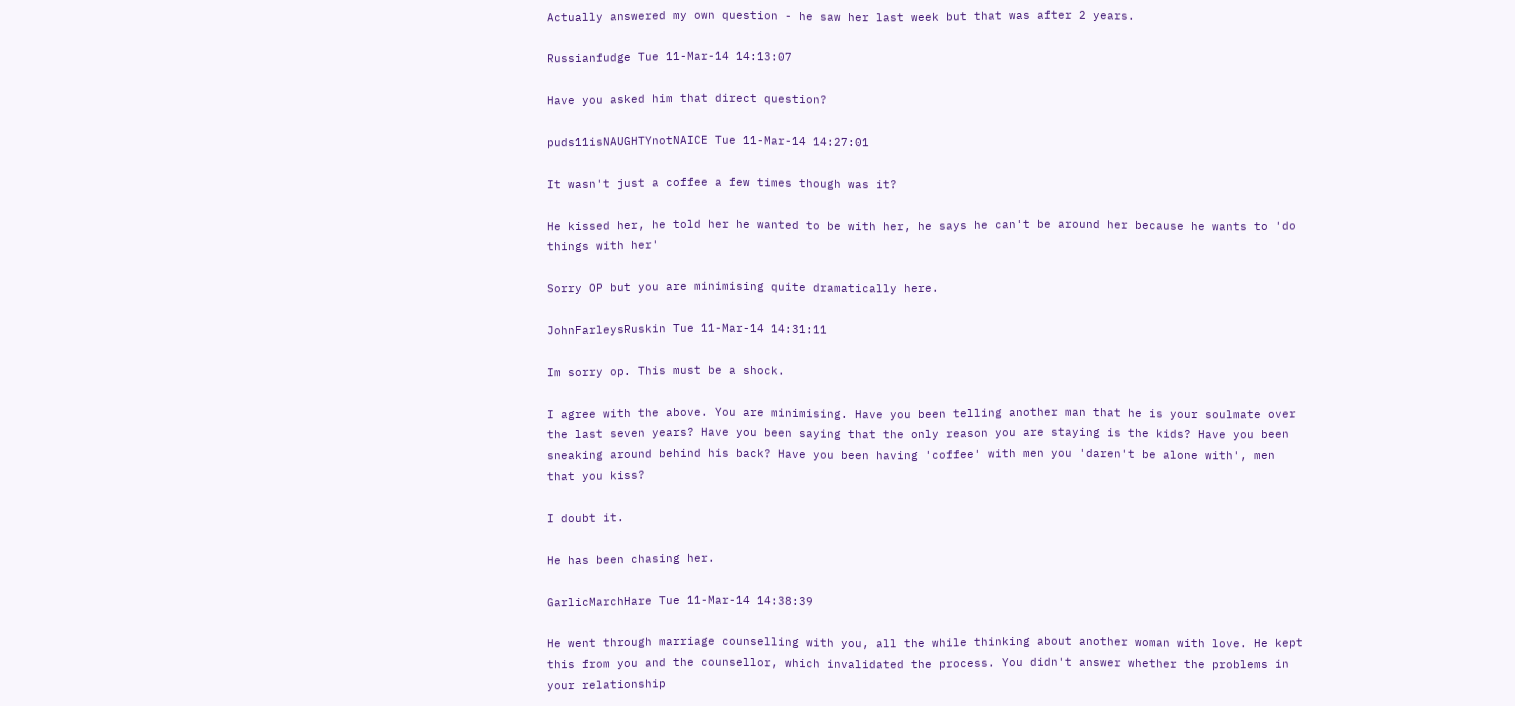Actually answered my own question - he saw her last week but that was after 2 years.

Russianfudge Tue 11-Mar-14 14:13:07

Have you asked him that direct question?

puds11isNAUGHTYnotNAICE Tue 11-Mar-14 14:27:01

It wasn't just a coffee a few times though was it?

He kissed her, he told her he wanted to be with her, he says he can't be around her because he wants to 'do things with her'

Sorry OP but you are minimising quite dramatically here.

JohnFarleysRuskin Tue 11-Mar-14 14:31:11

Im sorry op. This must be a shock.

I agree with the above. You are minimising. Have you been telling another man that he is your soulmate over the last seven years? Have you been saying that the only reason you are staying is the kids? Have you been sneaking around behind his back? Have you been having 'coffee' with men you 'daren't be alone with', men that you kiss?

I doubt it.

He has been chasing her.

GarlicMarchHare Tue 11-Mar-14 14:38:39

He went through marriage counselling with you, all the while thinking about another woman with love. He kept this from you and the counsellor, which invalidated the process. You didn't answer whether the problems in your relationship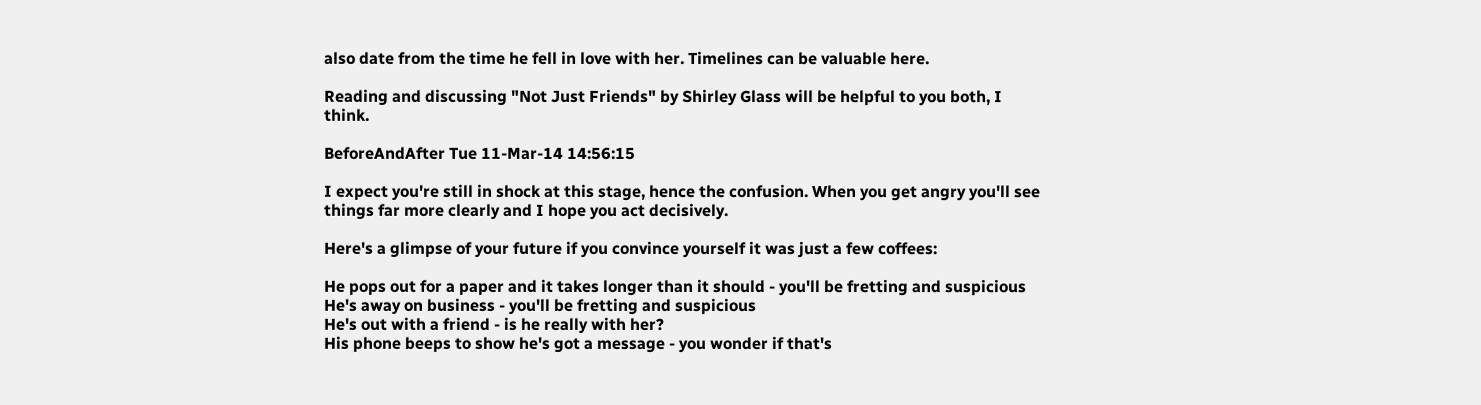also date from the time he fell in love with her. Timelines can be valuable here.

Reading and discussing "Not Just Friends" by Shirley Glass will be helpful to you both, I think.

BeforeAndAfter Tue 11-Mar-14 14:56:15

I expect you're still in shock at this stage, hence the confusion. When you get angry you'll see things far more clearly and I hope you act decisively.

Here's a glimpse of your future if you convince yourself it was just a few coffees:

He pops out for a paper and it takes longer than it should - you'll be fretting and suspicious
He's away on business - you'll be fretting and suspicious
He's out with a friend - is he really with her?
His phone beeps to show he's got a message - you wonder if that's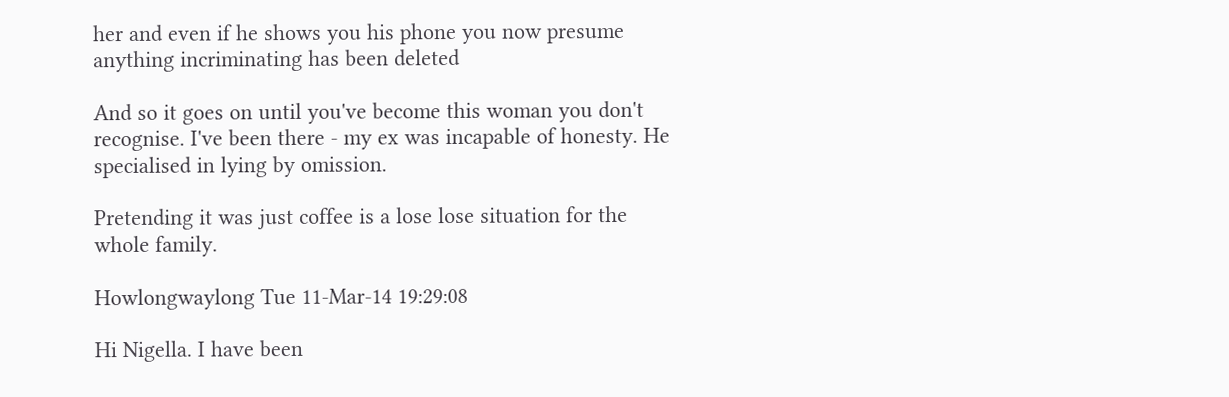her and even if he shows you his phone you now presume anything incriminating has been deleted

And so it goes on until you've become this woman you don't recognise. I've been there - my ex was incapable of honesty. He specialised in lying by omission.

Pretending it was just coffee is a lose lose situation for the whole family.

Howlongwaylong Tue 11-Mar-14 19:29:08

Hi Nigella. I have been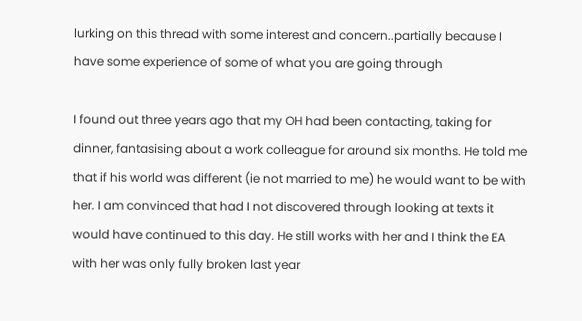lurking on this thread with some interest and concern..partially because I have some experience of some of what you are going through

I found out three years ago that my OH had been contacting, taking for dinner, fantasising about a work colleague for around six months. He told me that if his world was different (ie not married to me) he would want to be with her. I am convinced that had I not discovered through looking at texts it would have continued to this day. He still works with her and I think the EA with her was only fully broken last year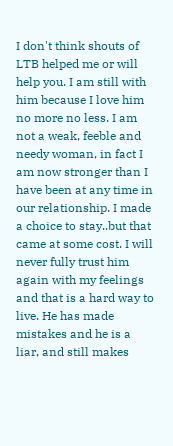I don't think shouts of LTB helped me or will help you. I am still with him because I love him no more no less. I am not a weak, feeble and needy woman, in fact I am now stronger than I have been at any time in our relationship. I made a choice to stay..but that came at some cost. I will never fully trust him again with my feelings and that is a hard way to live. He has made mistakes and he is a liar, and still makes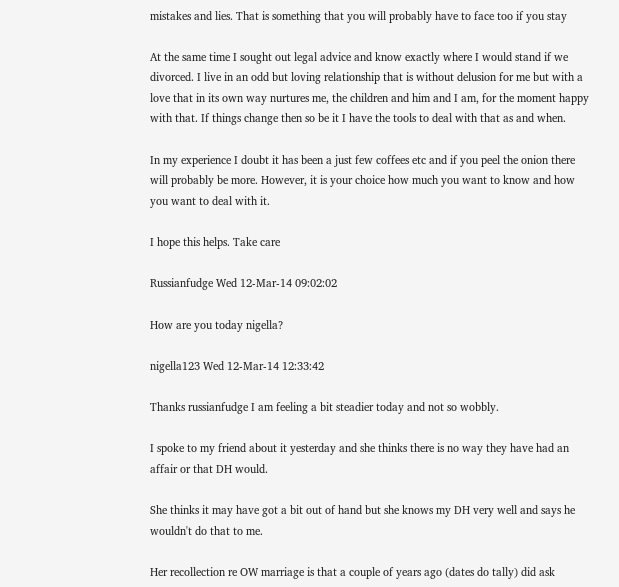mistakes and lies. That is something that you will probably have to face too if you stay

At the same time I sought out legal advice and know exactly where I would stand if we divorced. I live in an odd but loving relationship that is without delusion for me but with a love that in its own way nurtures me, the children and him and I am, for the moment happy with that. If things change then so be it I have the tools to deal with that as and when.

In my experience I doubt it has been a just few coffees etc and if you peel the onion there will probably be more. However, it is your choice how much you want to know and how you want to deal with it.

I hope this helps. Take care

Russianfudge Wed 12-Mar-14 09:02:02

How are you today nigella?

nigella123 Wed 12-Mar-14 12:33:42

Thanks russianfudge I am feeling a bit steadier today and not so wobbly.

I spoke to my friend about it yesterday and she thinks there is no way they have had an affair or that DH would.

She thinks it may have got a bit out of hand but she knows my DH very well and says he wouldn't do that to me.

Her recollection re OW marriage is that a couple of years ago (dates do tally) did ask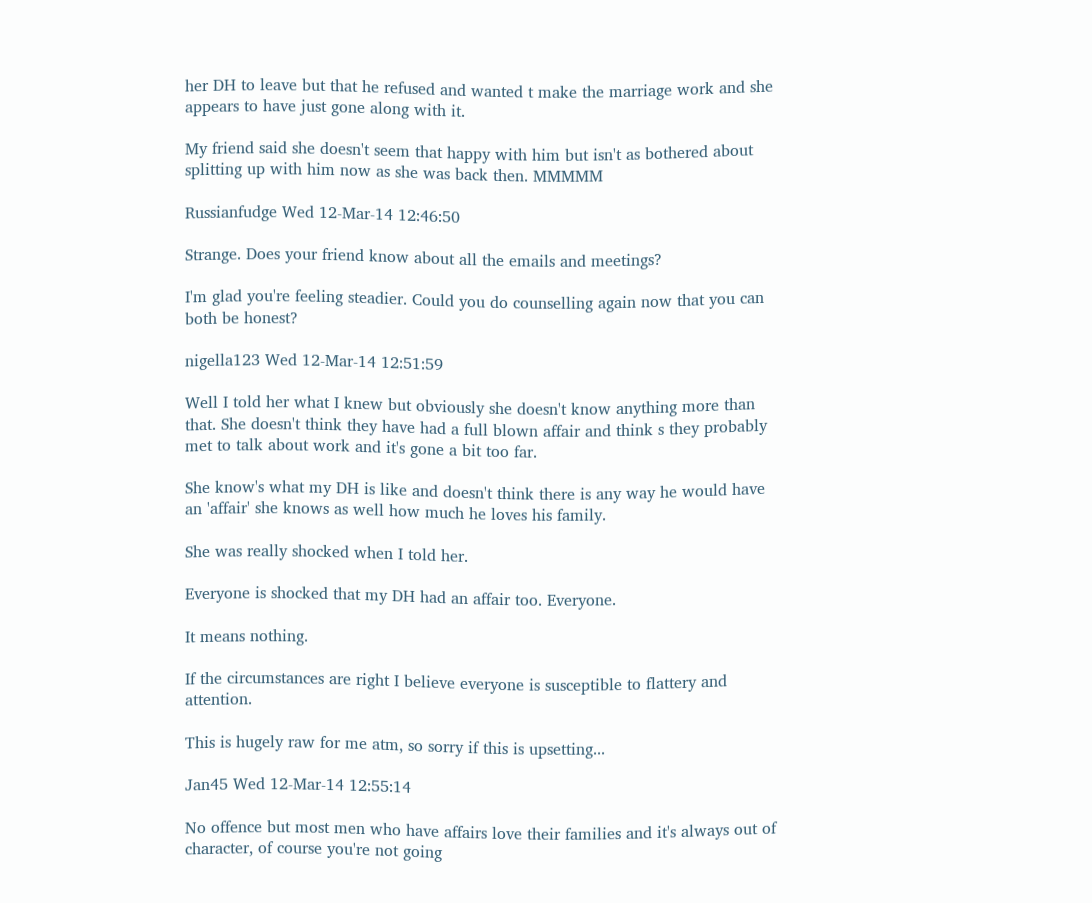her DH to leave but that he refused and wanted t make the marriage work and she appears to have just gone along with it.

My friend said she doesn't seem that happy with him but isn't as bothered about splitting up with him now as she was back then. MMMMM

Russianfudge Wed 12-Mar-14 12:46:50

Strange. Does your friend know about all the emails and meetings?

I'm glad you're feeling steadier. Could you do counselling again now that you can both be honest?

nigella123 Wed 12-Mar-14 12:51:59

Well I told her what I knew but obviously she doesn't know anything more than that. She doesn't think they have had a full blown affair and think s they probably met to talk about work and it's gone a bit too far.

She know's what my DH is like and doesn't think there is any way he would have an 'affair' she knows as well how much he loves his family.

She was really shocked when I told her.

Everyone is shocked that my DH had an affair too. Everyone.

It means nothing.

If the circumstances are right I believe everyone is susceptible to flattery and attention.

This is hugely raw for me atm, so sorry if this is upsetting...

Jan45 Wed 12-Mar-14 12:55:14

No offence but most men who have affairs love their families and it's always out of character, of course you're not going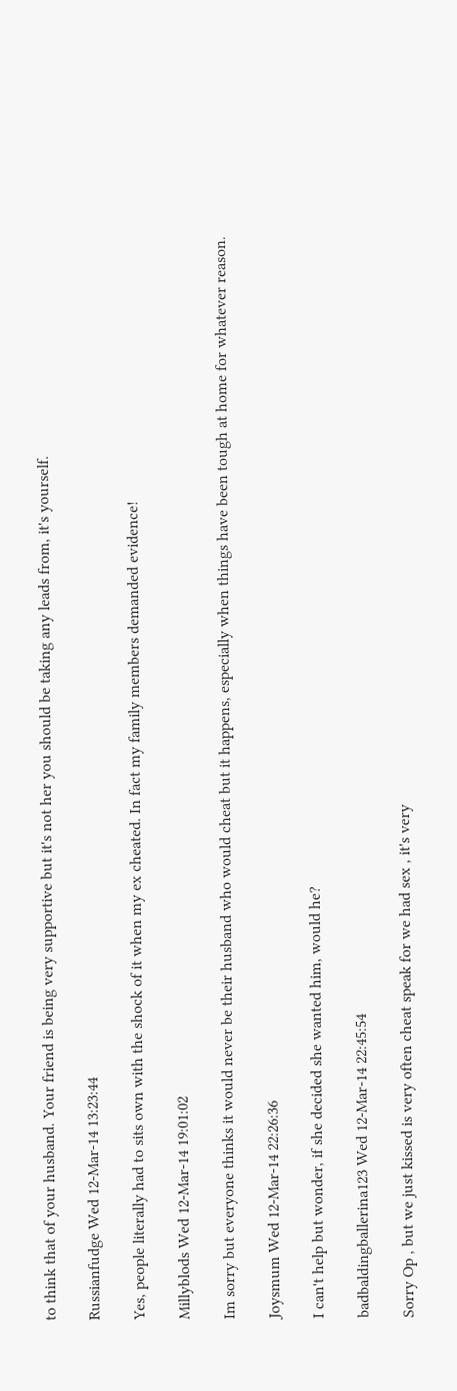to think that of your husband. Your friend is being very supportive but it's not her you should be taking any leads from, it's yourself.

Russianfudge Wed 12-Mar-14 13:23:44

Yes, people literally had to sits own with the shock of it when my ex cheated. In fact my family members demanded evidence!

Millyblods Wed 12-Mar-14 19:01:02

Im sorry but everyone thinks it would never be their husband who would cheat but it happens, especially when things have been tough at home for whatever reason.

Joysmum Wed 12-Mar-14 22:26:36

I can't help but wonder, if she decided she wanted him, would he?

badbaldingballerina123 Wed 12-Mar-14 22:45:54

Sorry Op , but we just kissed is very often cheat speak for we had sex , it's very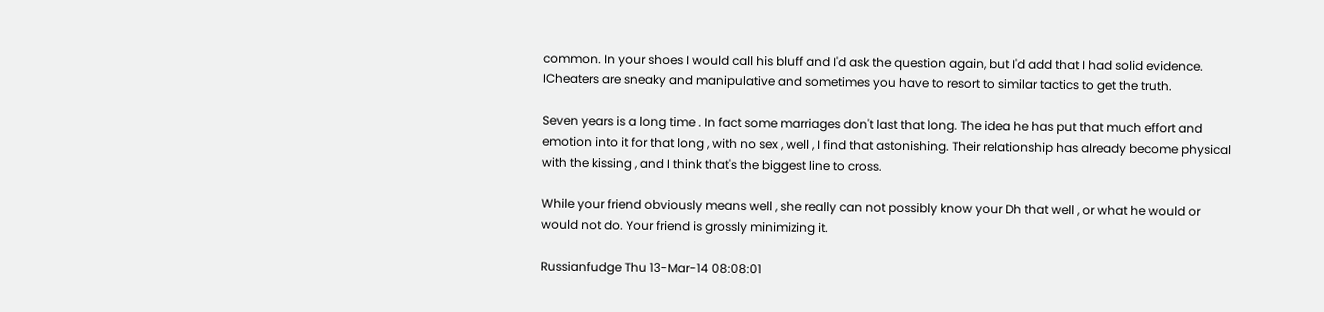common. In your shoes I would call his bluff and I'd ask the question again, but I'd add that I had solid evidence. ICheaters are sneaky and manipulative and sometimes you have to resort to similar tactics to get the truth.

Seven years is a long time . In fact some marriages don't last that long. The idea he has put that much effort and emotion into it for that long , with no sex , well , I find that astonishing. Their relationship has already become physical with the kissing , and I think that's the biggest line to cross.

While your friend obviously means well , she really can not possibly know your Dh that well , or what he would or would not do. Your friend is grossly minimizing it.

Russianfudge Thu 13-Mar-14 08:08:01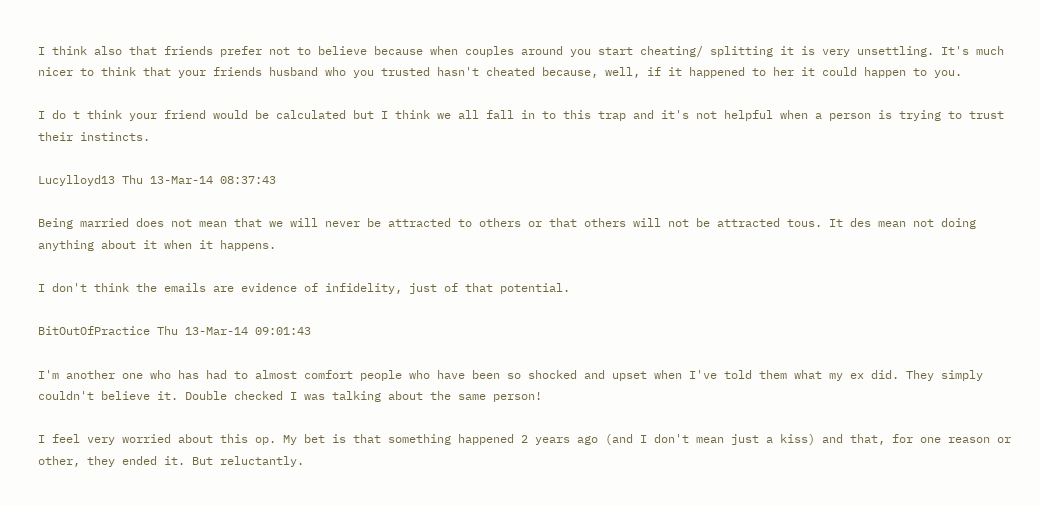I think also that friends prefer not to believe because when couples around you start cheating/ splitting it is very unsettling. It's much nicer to think that your friends husband who you trusted hasn't cheated because, well, if it happened to her it could happen to you.

I do t think your friend would be calculated but I think we all fall in to this trap and it's not helpful when a person is trying to trust their instincts.

Lucylloyd13 Thu 13-Mar-14 08:37:43

Being married does not mean that we will never be attracted to others or that others will not be attracted tous. It des mean not doing anything about it when it happens.

I don't think the emails are evidence of infidelity, just of that potential.

BitOutOfPractice Thu 13-Mar-14 09:01:43

I'm another one who has had to almost comfort people who have been so shocked and upset when I've told them what my ex did. They simply couldn't believe it. Double checked I was talking about the same person!

I feel very worried about this op. My bet is that something happened 2 years ago (and I don't mean just a kiss) and that, for one reason or other, they ended it. But reluctantly.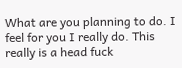What are you planning to do. I feel for you I really do. This really is a head fuck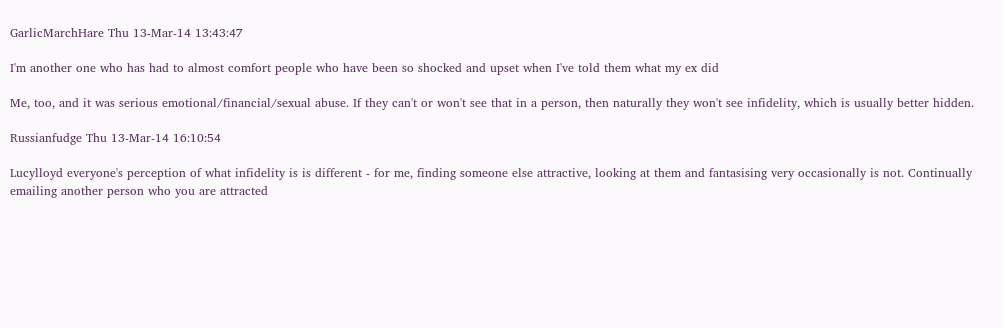GarlicMarchHare Thu 13-Mar-14 13:43:47

I'm another one who has had to almost comfort people who have been so shocked and upset when I've told them what my ex did

Me, too, and it was serious emotional/financial/sexual abuse. If they can't or won't see that in a person, then naturally they won't see infidelity, which is usually better hidden.

Russianfudge Thu 13-Mar-14 16:10:54

Lucylloyd everyone's perception of what infidelity is is different - for me, finding someone else attractive, looking at them and fantasising very occasionally is not. Continually emailing another person who you are attracted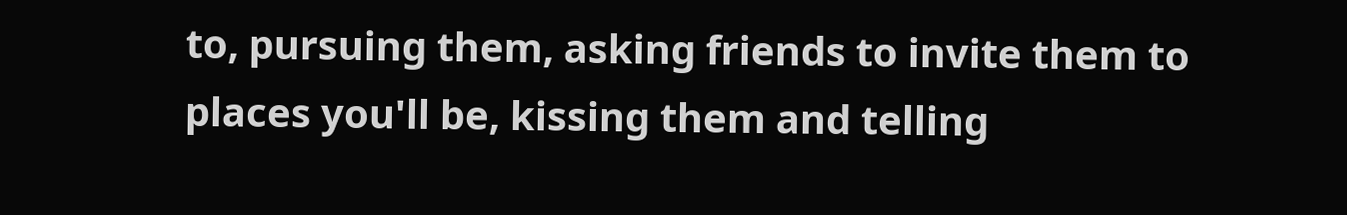to, pursuing them, asking friends to invite them to places you'll be, kissing them and telling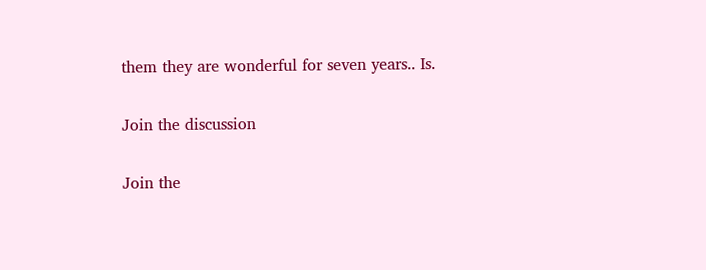them they are wonderful for seven years.. Is.

Join the discussion

Join the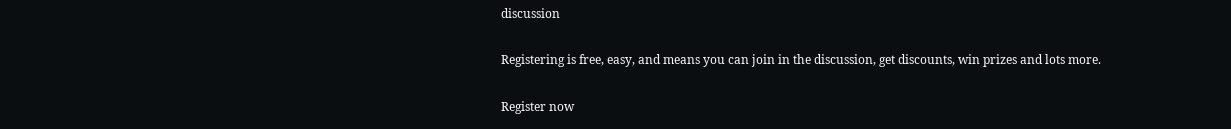discussion

Registering is free, easy, and means you can join in the discussion, get discounts, win prizes and lots more.

Register now